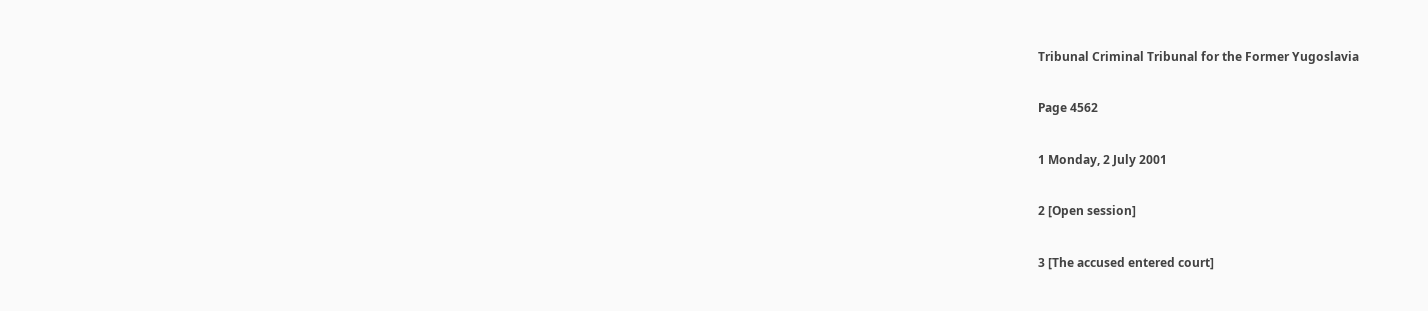Tribunal Criminal Tribunal for the Former Yugoslavia

Page 4562

1 Monday, 2 July 2001

2 [Open session]

3 [The accused entered court]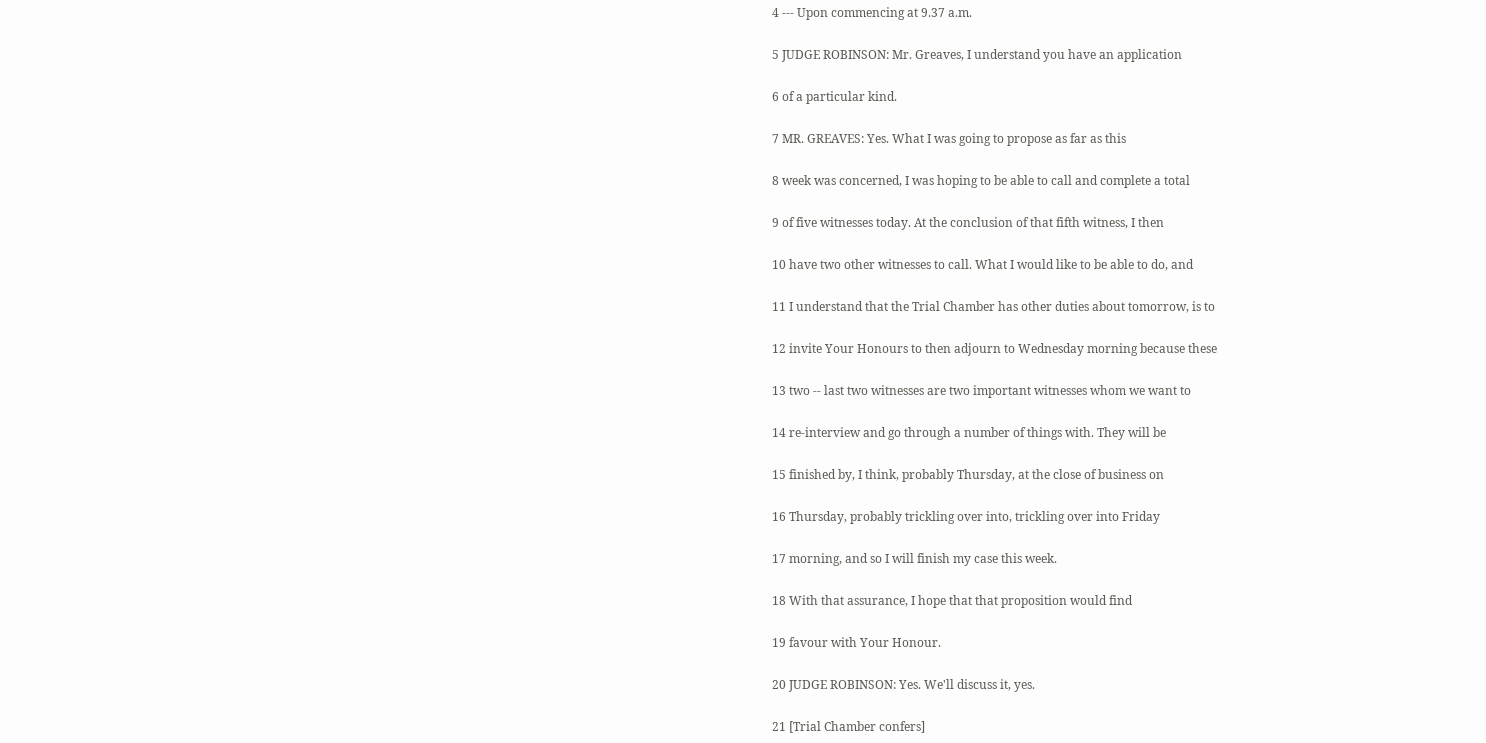4 --- Upon commencing at 9.37 a.m.

5 JUDGE ROBINSON: Mr. Greaves, I understand you have an application

6 of a particular kind.

7 MR. GREAVES: Yes. What I was going to propose as far as this

8 week was concerned, I was hoping to be able to call and complete a total

9 of five witnesses today. At the conclusion of that fifth witness, I then

10 have two other witnesses to call. What I would like to be able to do, and

11 I understand that the Trial Chamber has other duties about tomorrow, is to

12 invite Your Honours to then adjourn to Wednesday morning because these

13 two -- last two witnesses are two important witnesses whom we want to

14 re-interview and go through a number of things with. They will be

15 finished by, I think, probably Thursday, at the close of business on

16 Thursday, probably trickling over into, trickling over into Friday

17 morning, and so I will finish my case this week.

18 With that assurance, I hope that that proposition would find

19 favour with Your Honour.

20 JUDGE ROBINSON: Yes. We'll discuss it, yes.

21 [Trial Chamber confers]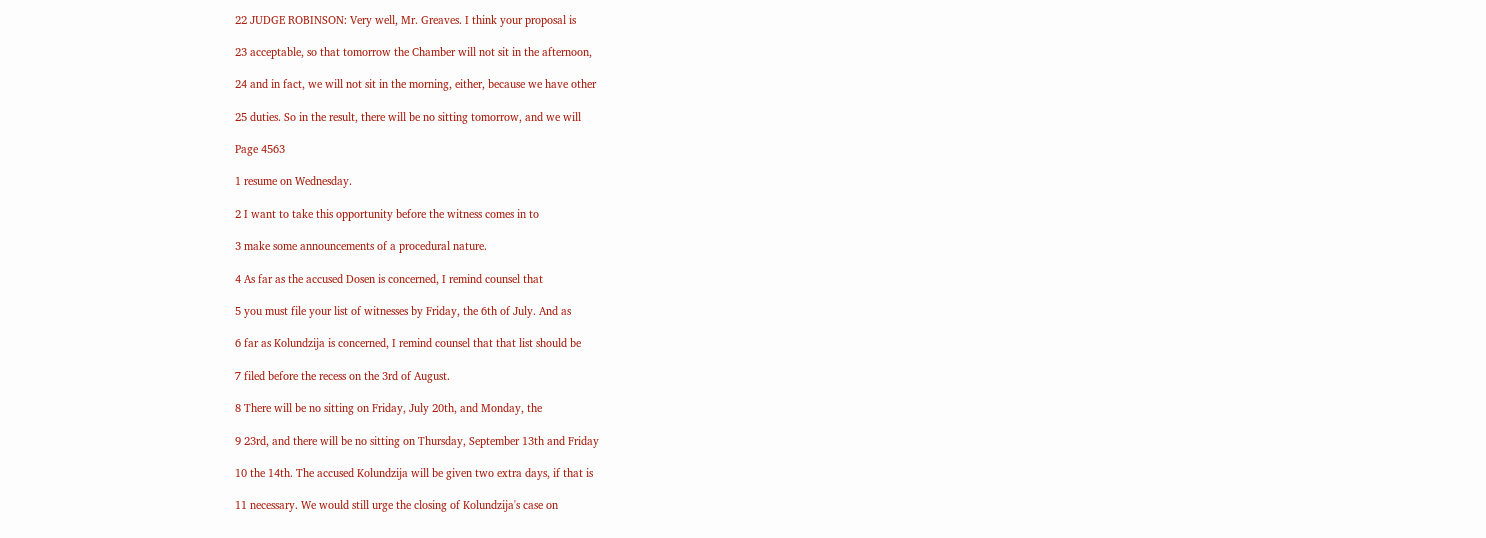22 JUDGE ROBINSON: Very well, Mr. Greaves. I think your proposal is

23 acceptable, so that tomorrow the Chamber will not sit in the afternoon,

24 and in fact, we will not sit in the morning, either, because we have other

25 duties. So in the result, there will be no sitting tomorrow, and we will

Page 4563

1 resume on Wednesday.

2 I want to take this opportunity before the witness comes in to

3 make some announcements of a procedural nature.

4 As far as the accused Dosen is concerned, I remind counsel that

5 you must file your list of witnesses by Friday, the 6th of July. And as

6 far as Kolundzija is concerned, I remind counsel that that list should be

7 filed before the recess on the 3rd of August.

8 There will be no sitting on Friday, July 20th, and Monday, the

9 23rd, and there will be no sitting on Thursday, September 13th and Friday

10 the 14th. The accused Kolundzija will be given two extra days, if that is

11 necessary. We would still urge the closing of Kolundzija's case on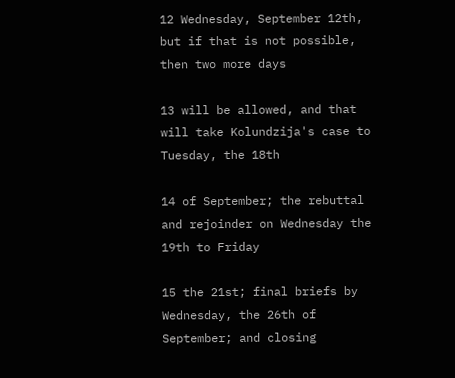12 Wednesday, September 12th, but if that is not possible, then two more days

13 will be allowed, and that will take Kolundzija's case to Tuesday, the 18th

14 of September; the rebuttal and rejoinder on Wednesday the 19th to Friday

15 the 21st; final briefs by Wednesday, the 26th of September; and closing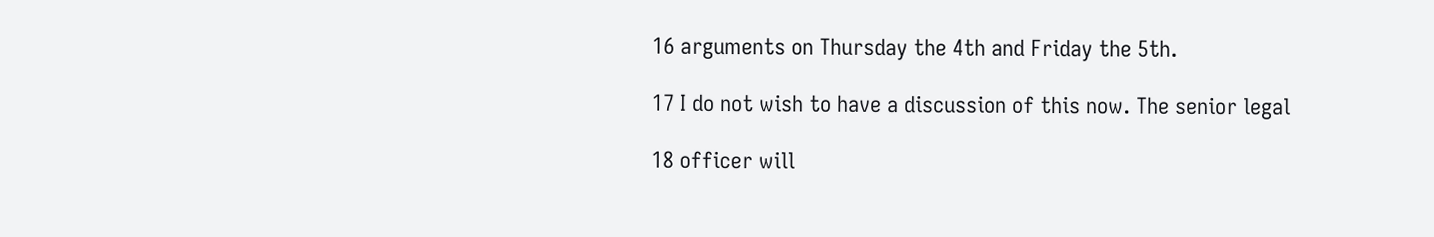16 arguments on Thursday the 4th and Friday the 5th.

17 I do not wish to have a discussion of this now. The senior legal

18 officer will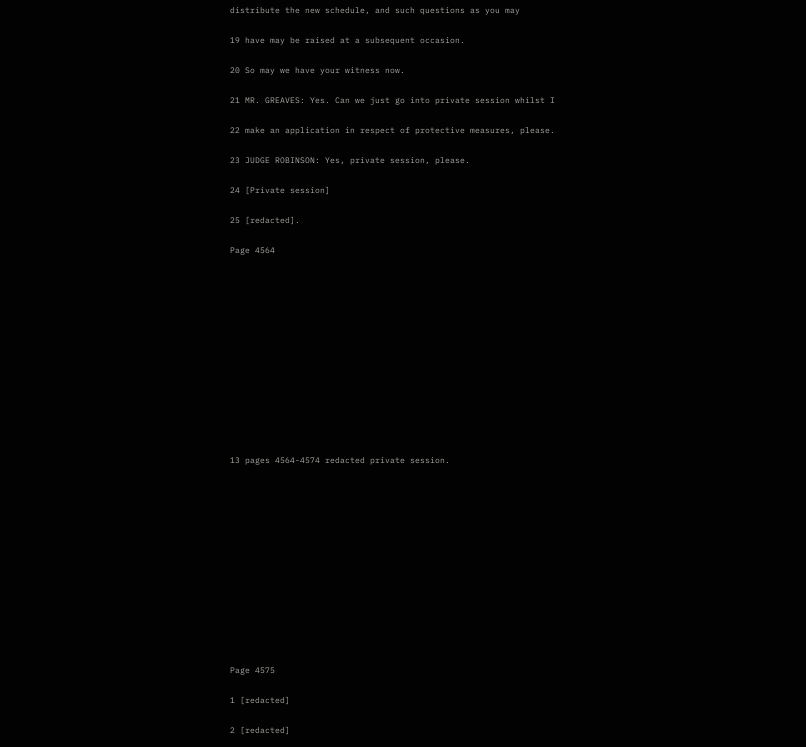distribute the new schedule, and such questions as you may

19 have may be raised at a subsequent occasion.

20 So may we have your witness now.

21 MR. GREAVES: Yes. Can we just go into private session whilst I

22 make an application in respect of protective measures, please.

23 JUDGE ROBINSON: Yes, private session, please.

24 [Private session]

25 [redacted].

Page 4564













13 pages 4564-4574 redacted private session.













Page 4575

1 [redacted]

2 [redacted]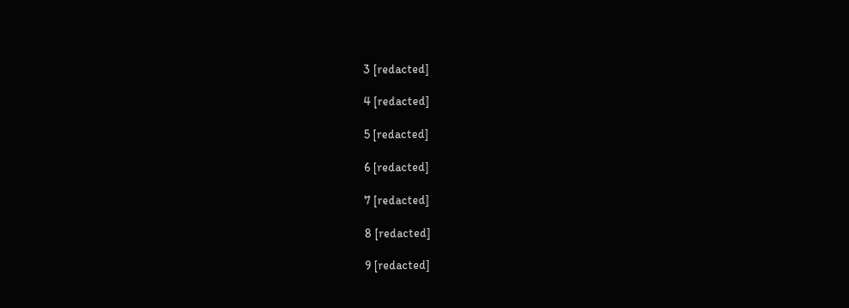3 [redacted]

4 [redacted]

5 [redacted]

6 [redacted]

7 [redacted]

8 [redacted]

9 [redacted]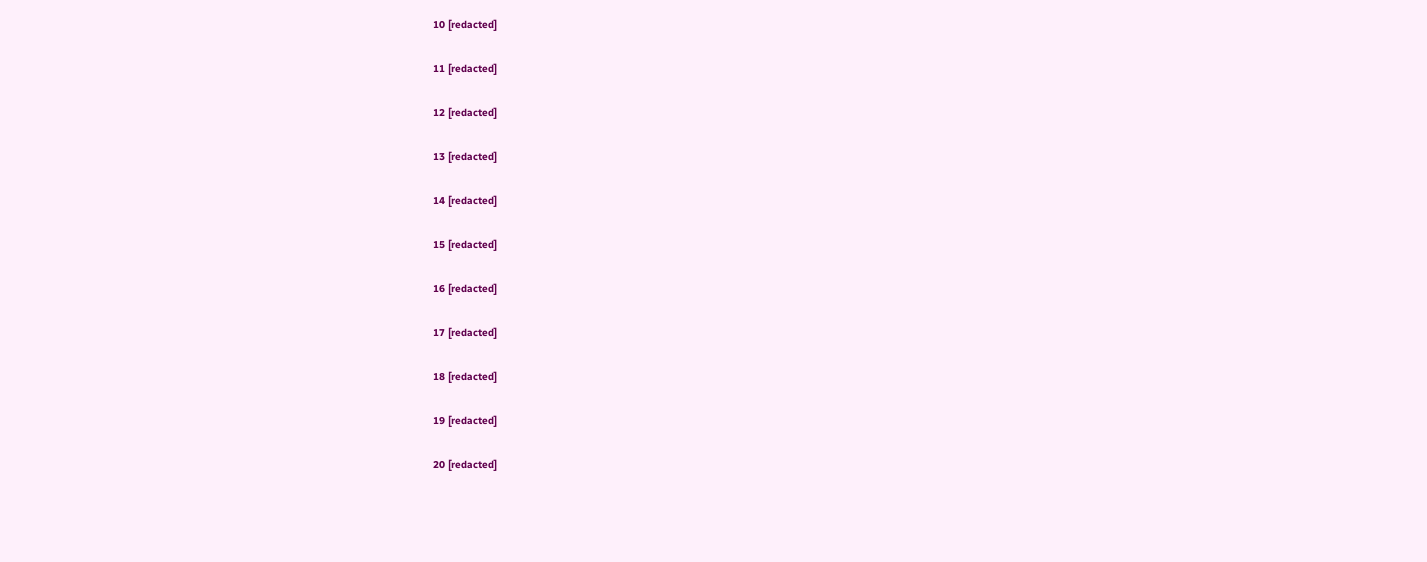10 [redacted]

11 [redacted]

12 [redacted]

13 [redacted]

14 [redacted]

15 [redacted]

16 [redacted]

17 [redacted]

18 [redacted]

19 [redacted]

20 [redacted]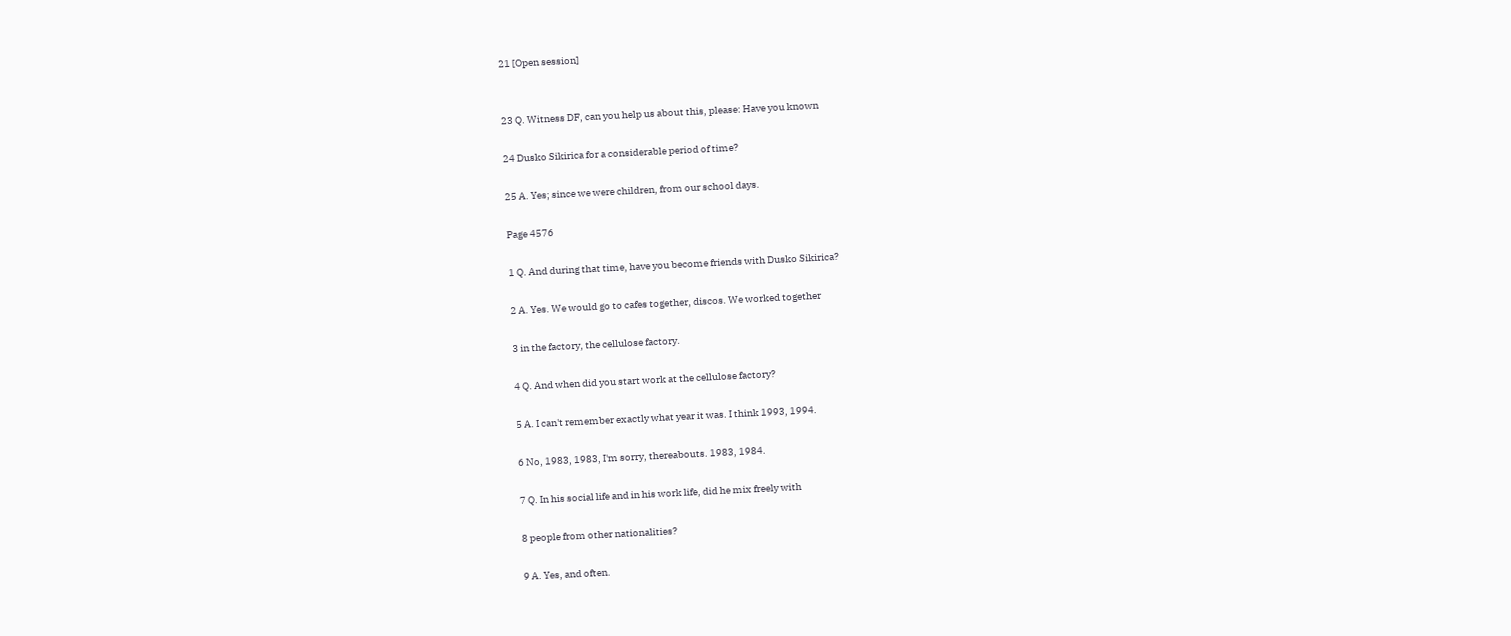21 [Open session]


23 Q. Witness DF, can you help us about this, please: Have you known

24 Dusko Sikirica for a considerable period of time?

25 A. Yes; since we were children, from our school days.

Page 4576

1 Q. And during that time, have you become friends with Dusko Sikirica?

2 A. Yes. We would go to cafes together, discos. We worked together

3 in the factory, the cellulose factory.

4 Q. And when did you start work at the cellulose factory?

5 A. I can't remember exactly what year it was. I think 1993, 1994.

6 No, 1983, 1983, I'm sorry, thereabouts. 1983, 1984.

7 Q. In his social life and in his work life, did he mix freely with

8 people from other nationalities?

9 A. Yes, and often.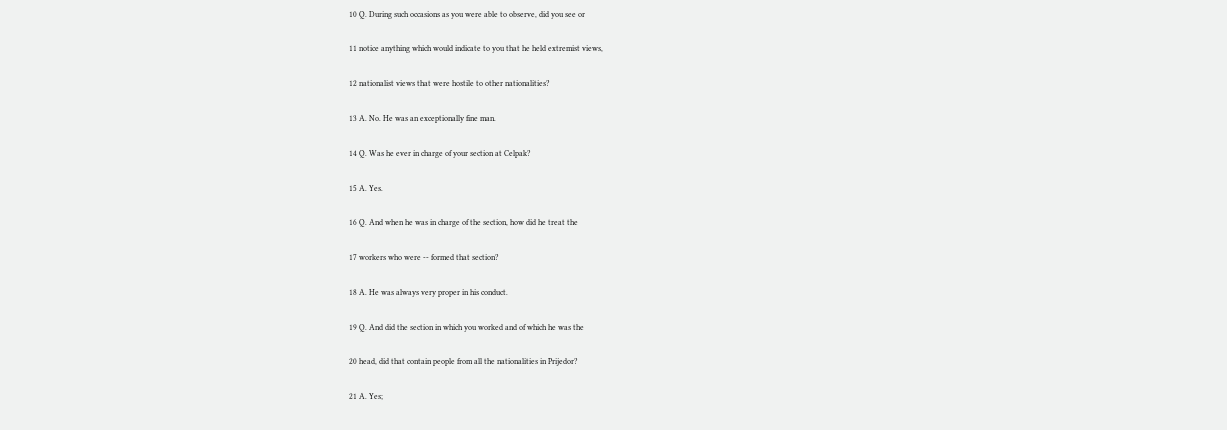10 Q. During such occasions as you were able to observe, did you see or

11 notice anything which would indicate to you that he held extremist views,

12 nationalist views that were hostile to other nationalities?

13 A. No. He was an exceptionally fine man.

14 Q. Was he ever in charge of your section at Celpak?

15 A. Yes.

16 Q. And when he was in charge of the section, how did he treat the

17 workers who were -- formed that section?

18 A. He was always very proper in his conduct.

19 Q. And did the section in which you worked and of which he was the

20 head, did that contain people from all the nationalities in Prijedor?

21 A. Yes;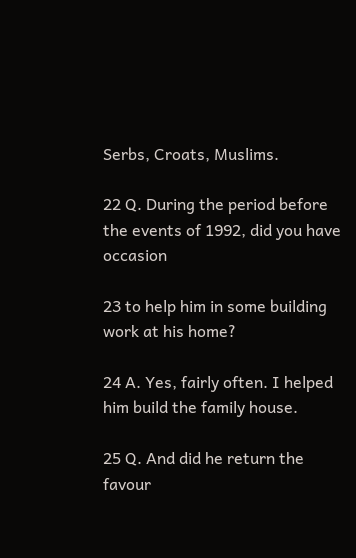Serbs, Croats, Muslims.

22 Q. During the period before the events of 1992, did you have occasion

23 to help him in some building work at his home?

24 A. Yes, fairly often. I helped him build the family house.

25 Q. And did he return the favour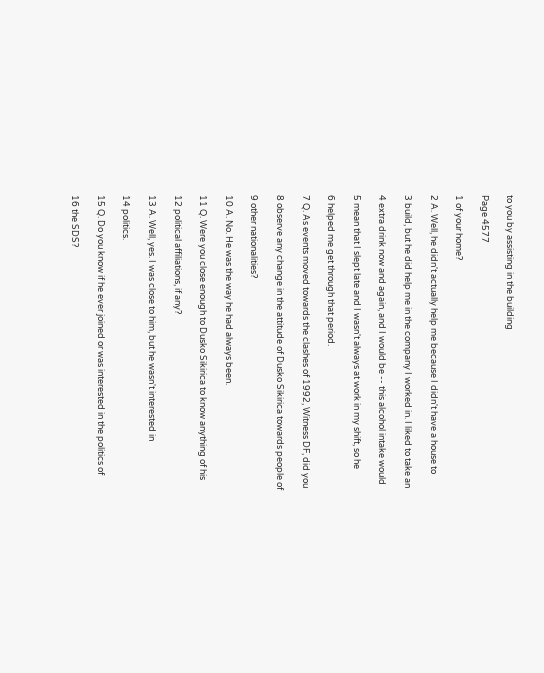to you by assisting in the building

Page 4577

1 of your home?

2 A. Well, he didn't actually help me because I didn't have a house to

3 build, but he did help me in the company I worked in. I liked to take an

4 extra drink now and again, and I would be -- this alcohol intake would

5 mean that I slept late and I wasn't always at work in my shift, so he

6 helped me get through that period.

7 Q. As events moved towards the clashes of 1992, Witness DF, did you

8 observe any change in the attitude of Dusko Sikirica towards people of

9 other nationalities?

10 A. No. He was the way he had always been.

11 Q. Were you close enough to Dusko Sikirica to know anything of his

12 political affiliations, if any?

13 A. Well, yes. I was close to him, but he wasn't interested in

14 politics.

15 Q. Do you know if he ever joined or was interested in the politics of

16 the SDS?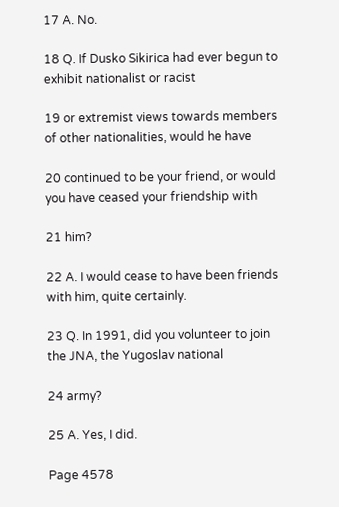17 A. No.

18 Q. If Dusko Sikirica had ever begun to exhibit nationalist or racist

19 or extremist views towards members of other nationalities, would he have

20 continued to be your friend, or would you have ceased your friendship with

21 him?

22 A. I would cease to have been friends with him, quite certainly.

23 Q. In 1991, did you volunteer to join the JNA, the Yugoslav national

24 army?

25 A. Yes, I did.

Page 4578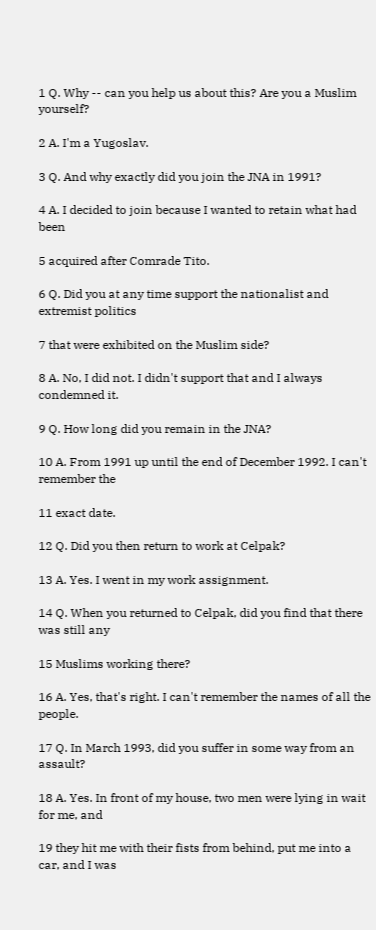1 Q. Why -- can you help us about this? Are you a Muslim yourself?

2 A. I'm a Yugoslav.

3 Q. And why exactly did you join the JNA in 1991?

4 A. I decided to join because I wanted to retain what had been

5 acquired after Comrade Tito.

6 Q. Did you at any time support the nationalist and extremist politics

7 that were exhibited on the Muslim side?

8 A. No, I did not. I didn't support that and I always condemned it.

9 Q. How long did you remain in the JNA?

10 A. From 1991 up until the end of December 1992. I can't remember the

11 exact date.

12 Q. Did you then return to work at Celpak?

13 A. Yes. I went in my work assignment.

14 Q. When you returned to Celpak, did you find that there was still any

15 Muslims working there?

16 A. Yes, that's right. I can't remember the names of all the people.

17 Q. In March 1993, did you suffer in some way from an assault?

18 A. Yes. In front of my house, two men were lying in wait for me, and

19 they hit me with their fists from behind, put me into a car, and I was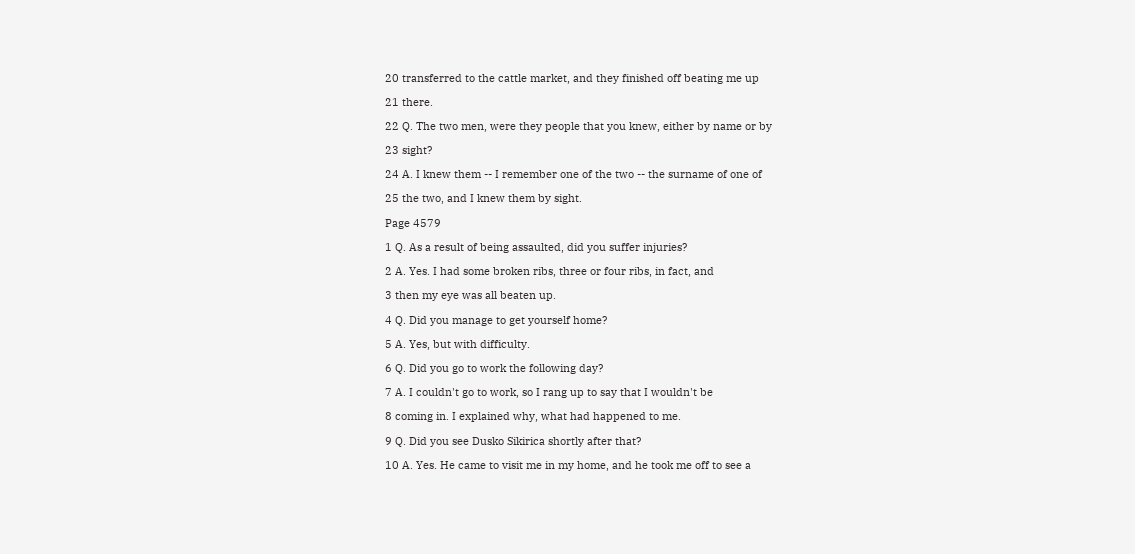20 transferred to the cattle market, and they finished off beating me up

21 there.

22 Q. The two men, were they people that you knew, either by name or by

23 sight?

24 A. I knew them -- I remember one of the two -- the surname of one of

25 the two, and I knew them by sight.

Page 4579

1 Q. As a result of being assaulted, did you suffer injuries?

2 A. Yes. I had some broken ribs, three or four ribs, in fact, and

3 then my eye was all beaten up.

4 Q. Did you manage to get yourself home?

5 A. Yes, but with difficulty.

6 Q. Did you go to work the following day?

7 A. I couldn't go to work, so I rang up to say that I wouldn't be

8 coming in. I explained why, what had happened to me.

9 Q. Did you see Dusko Sikirica shortly after that?

10 A. Yes. He came to visit me in my home, and he took me off to see a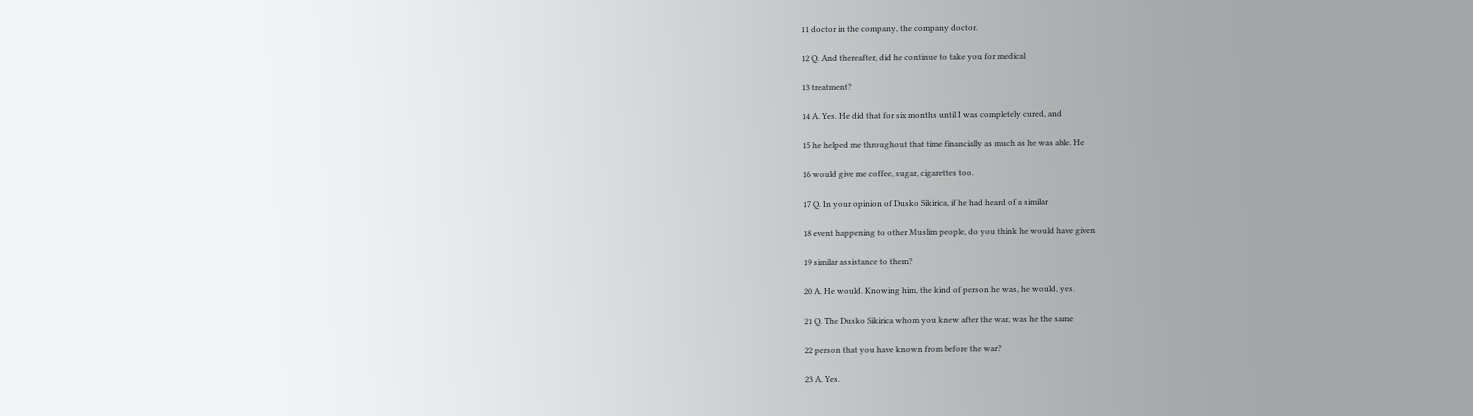11 doctor in the company, the company doctor.

12 Q. And thereafter, did he continue to take you for medical

13 treatment?

14 A. Yes. He did that for six months until I was completely cured, and

15 he helped me throughout that time financially as much as he was able. He

16 would give me coffee, sugar, cigarettes too.

17 Q. In your opinion of Dusko Sikirica, if he had heard of a similar

18 event happening to other Muslim people, do you think he would have given

19 similar assistance to them?

20 A. He would. Knowing him, the kind of person he was, he would, yes.

21 Q. The Dusko Sikirica whom you knew after the war, was he the same

22 person that you have known from before the war?

23 A. Yes.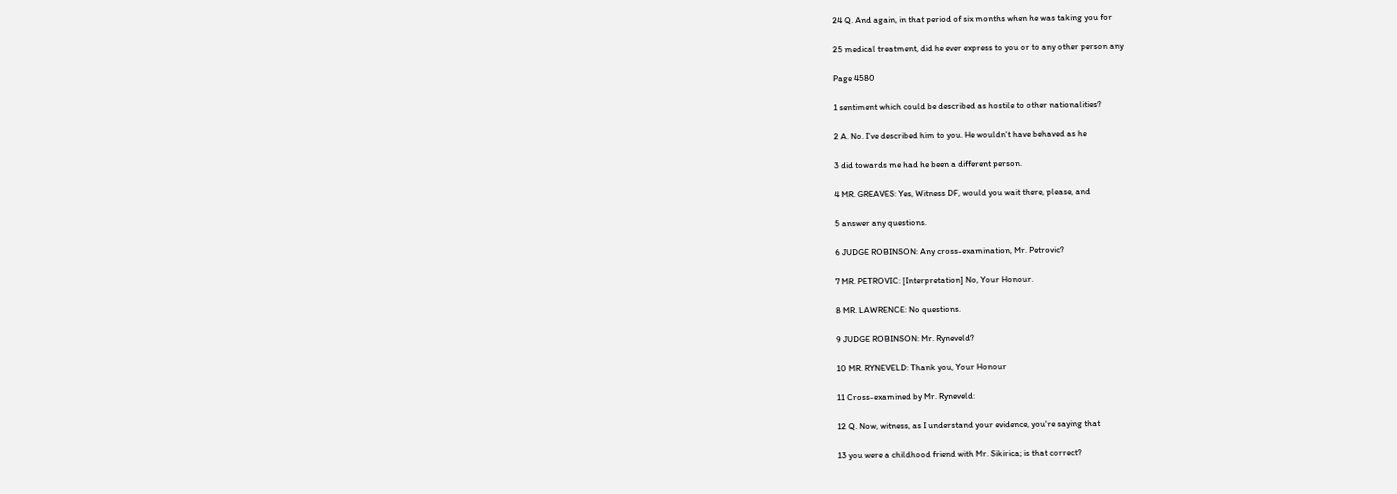24 Q. And again, in that period of six months when he was taking you for

25 medical treatment, did he ever express to you or to any other person any

Page 4580

1 sentiment which could be described as hostile to other nationalities?

2 A. No. I've described him to you. He wouldn't have behaved as he

3 did towards me had he been a different person.

4 MR. GREAVES: Yes, Witness DF, would you wait there, please, and

5 answer any questions.

6 JUDGE ROBINSON: Any cross-examination, Mr. Petrovic?

7 MR. PETROVIC: [Interpretation] No, Your Honour.

8 MR. LAWRENCE: No questions.

9 JUDGE ROBINSON: Mr. Ryneveld?

10 MR. RYNEVELD: Thank you, Your Honour

11 Cross-examined by Mr. Ryneveld:

12 Q. Now, witness, as I understand your evidence, you're saying that

13 you were a childhood friend with Mr. Sikirica; is that correct?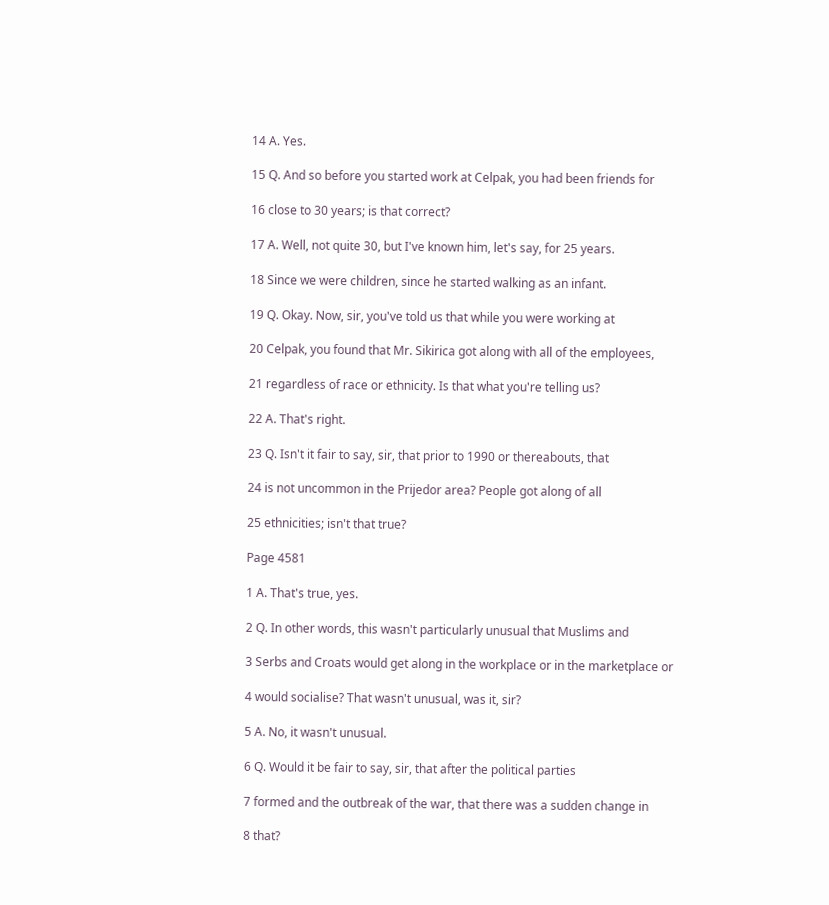14 A. Yes.

15 Q. And so before you started work at Celpak, you had been friends for

16 close to 30 years; is that correct?

17 A. Well, not quite 30, but I've known him, let's say, for 25 years.

18 Since we were children, since he started walking as an infant.

19 Q. Okay. Now, sir, you've told us that while you were working at

20 Celpak, you found that Mr. Sikirica got along with all of the employees,

21 regardless of race or ethnicity. Is that what you're telling us?

22 A. That's right.

23 Q. Isn't it fair to say, sir, that prior to 1990 or thereabouts, that

24 is not uncommon in the Prijedor area? People got along of all

25 ethnicities; isn't that true?

Page 4581

1 A. That's true, yes.

2 Q. In other words, this wasn't particularly unusual that Muslims and

3 Serbs and Croats would get along in the workplace or in the marketplace or

4 would socialise? That wasn't unusual, was it, sir?

5 A. No, it wasn't unusual.

6 Q. Would it be fair to say, sir, that after the political parties

7 formed and the outbreak of the war, that there was a sudden change in

8 that?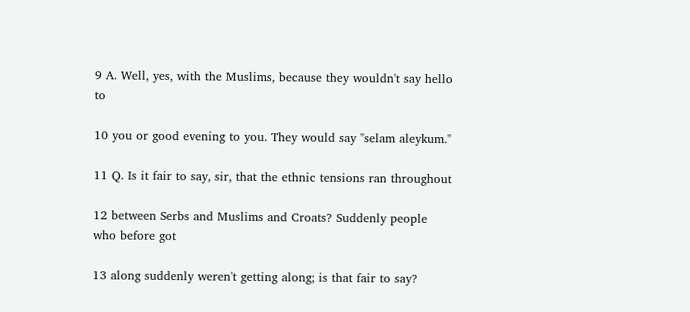9 A. Well, yes, with the Muslims, because they wouldn't say hello to

10 you or good evening to you. They would say "selam aleykum."

11 Q. Is it fair to say, sir, that the ethnic tensions ran throughout

12 between Serbs and Muslims and Croats? Suddenly people who before got

13 along suddenly weren't getting along; is that fair to say?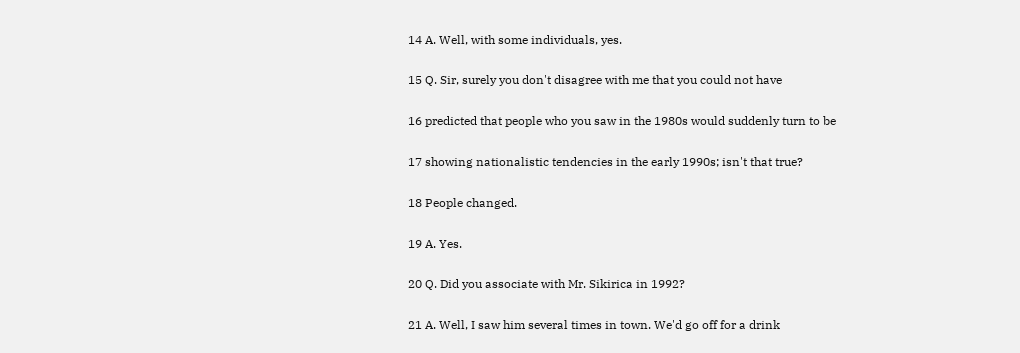14 A. Well, with some individuals, yes.

15 Q. Sir, surely you don't disagree with me that you could not have

16 predicted that people who you saw in the 1980s would suddenly turn to be

17 showing nationalistic tendencies in the early 1990s; isn't that true?

18 People changed.

19 A. Yes.

20 Q. Did you associate with Mr. Sikirica in 1992?

21 A. Well, I saw him several times in town. We'd go off for a drink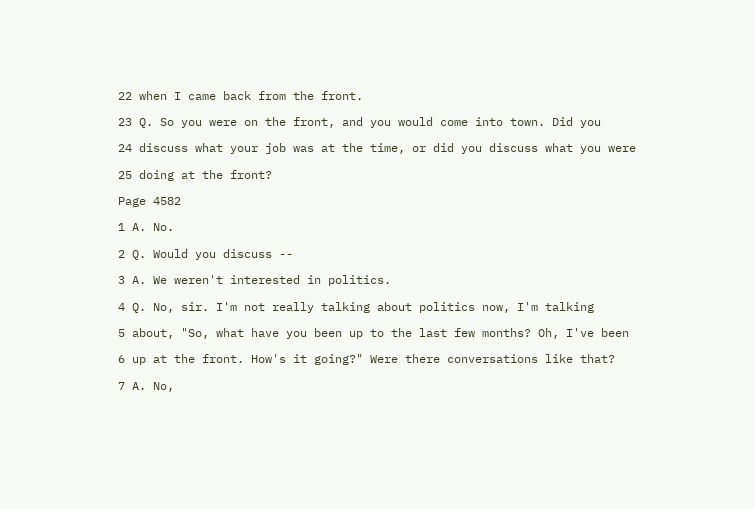22 when I came back from the front.

23 Q. So you were on the front, and you would come into town. Did you

24 discuss what your job was at the time, or did you discuss what you were

25 doing at the front?

Page 4582

1 A. No.

2 Q. Would you discuss --

3 A. We weren't interested in politics.

4 Q. No, sir. I'm not really talking about politics now, I'm talking

5 about, "So, what have you been up to the last few months? Oh, I've been

6 up at the front. How's it going?" Were there conversations like that?

7 A. No,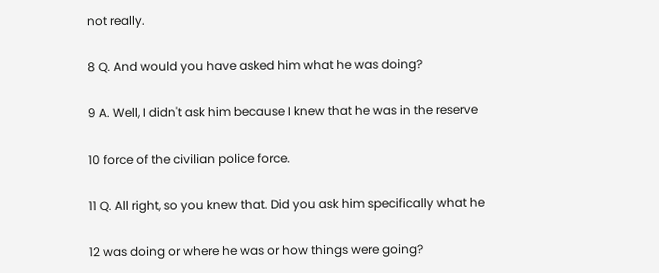not really.

8 Q. And would you have asked him what he was doing?

9 A. Well, I didn't ask him because I knew that he was in the reserve

10 force of the civilian police force.

11 Q. All right, so you knew that. Did you ask him specifically what he

12 was doing or where he was or how things were going?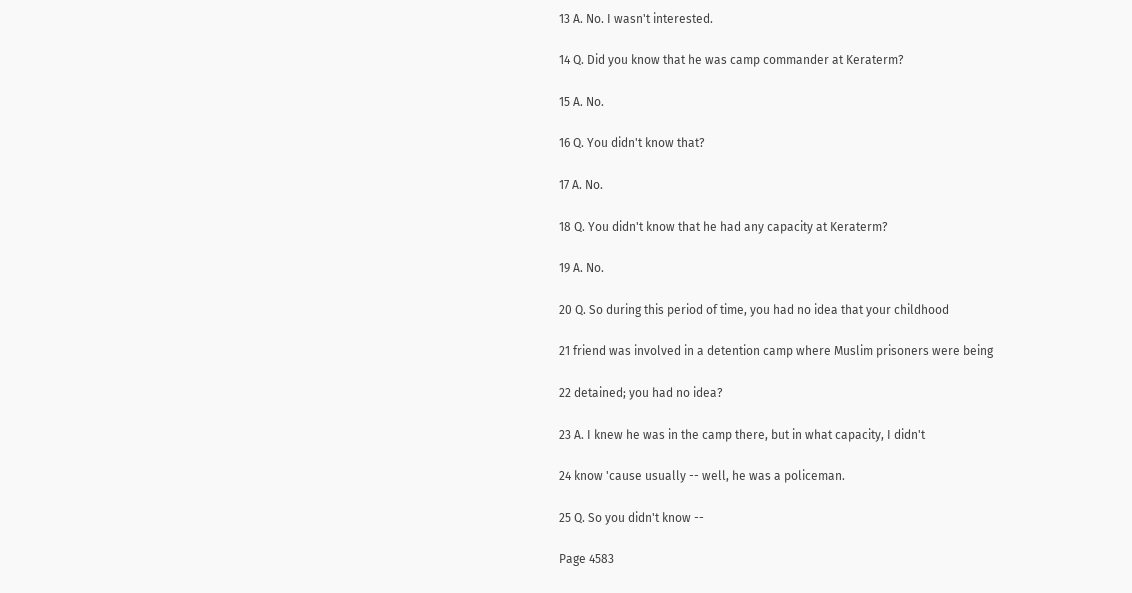13 A. No. I wasn't interested.

14 Q. Did you know that he was camp commander at Keraterm?

15 A. No.

16 Q. You didn't know that?

17 A. No.

18 Q. You didn't know that he had any capacity at Keraterm?

19 A. No.

20 Q. So during this period of time, you had no idea that your childhood

21 friend was involved in a detention camp where Muslim prisoners were being

22 detained; you had no idea?

23 A. I knew he was in the camp there, but in what capacity, I didn't

24 know 'cause usually -- well, he was a policeman.

25 Q. So you didn't know --

Page 4583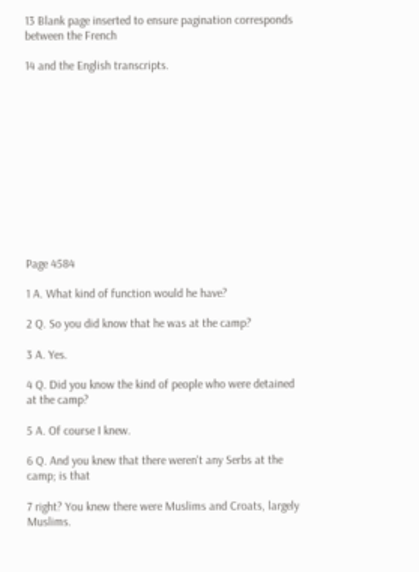13 Blank page inserted to ensure pagination corresponds between the French

14 and the English transcripts.












Page 4584

1 A. What kind of function would he have?

2 Q. So you did know that he was at the camp?

3 A. Yes.

4 Q. Did you know the kind of people who were detained at the camp?

5 A. Of course I knew.

6 Q. And you knew that there weren't any Serbs at the camp; is that

7 right? You knew there were Muslims and Croats, largely Muslims.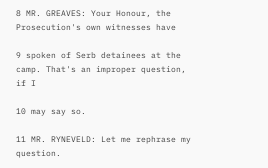8 MR. GREAVES: Your Honour, the Prosecution's own witnesses have

9 spoken of Serb detainees at the camp. That's an improper question, if I

10 may say so.

11 MR. RYNEVELD: Let me rephrase my question.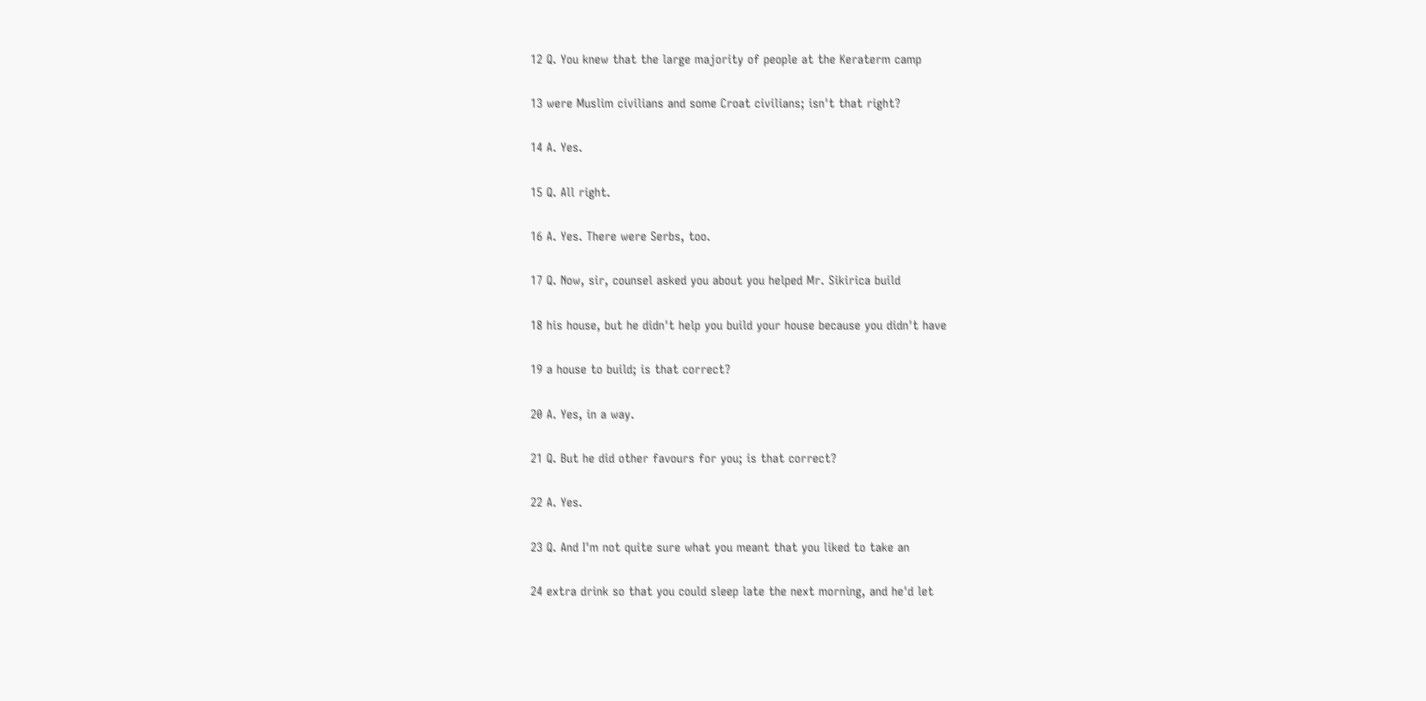12 Q. You knew that the large majority of people at the Keraterm camp

13 were Muslim civilians and some Croat civilians; isn't that right?

14 A. Yes.

15 Q. All right.

16 A. Yes. There were Serbs, too.

17 Q. Now, sir, counsel asked you about you helped Mr. Sikirica build

18 his house, but he didn't help you build your house because you didn't have

19 a house to build; is that correct?

20 A. Yes, in a way.

21 Q. But he did other favours for you; is that correct?

22 A. Yes.

23 Q. And I'm not quite sure what you meant that you liked to take an

24 extra drink so that you could sleep late the next morning, and he'd let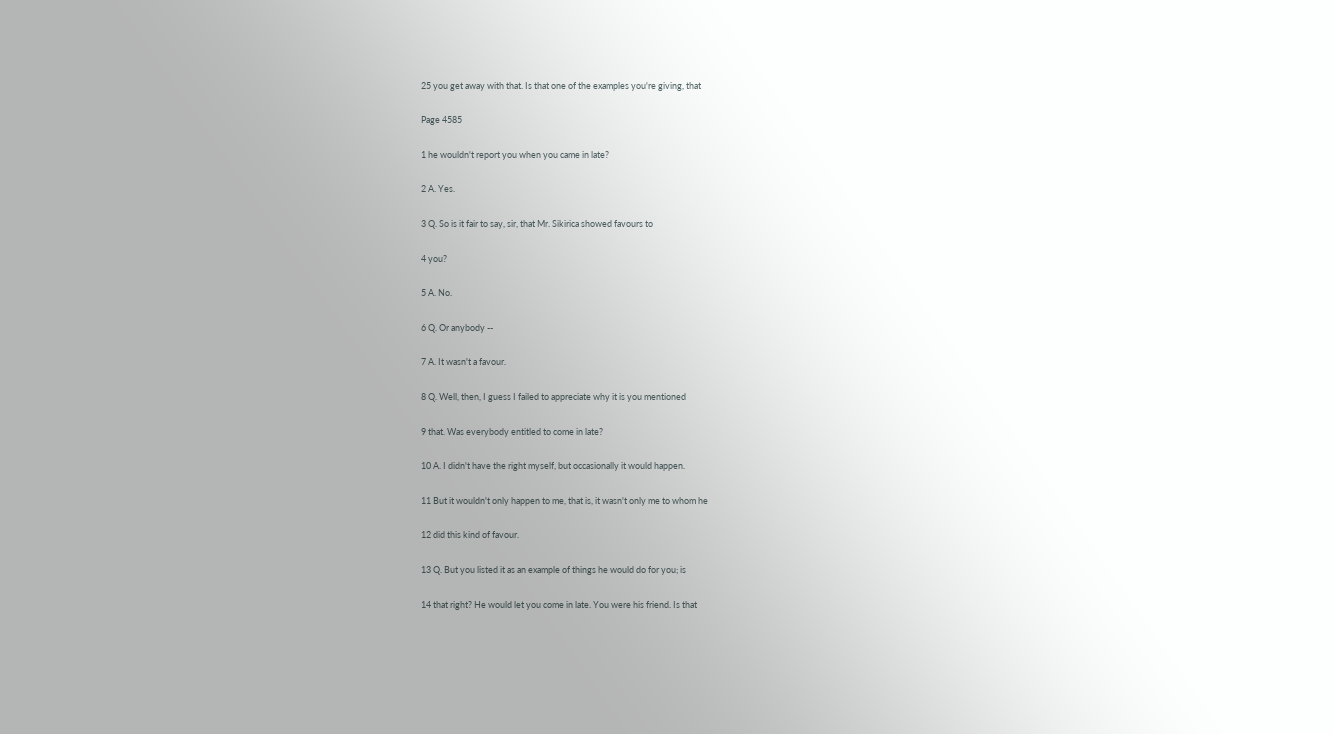25 you get away with that. Is that one of the examples you're giving, that

Page 4585

1 he wouldn't report you when you came in late?

2 A. Yes.

3 Q. So is it fair to say, sir, that Mr. Sikirica showed favours to

4 you?

5 A. No.

6 Q. Or anybody --

7 A. It wasn't a favour.

8 Q. Well, then, I guess I failed to appreciate why it is you mentioned

9 that. Was everybody entitled to come in late?

10 A. I didn't have the right myself, but occasionally it would happen.

11 But it wouldn't only happen to me, that is, it wasn't only me to whom he

12 did this kind of favour.

13 Q. But you listed it as an example of things he would do for you; is

14 that right? He would let you come in late. You were his friend. Is that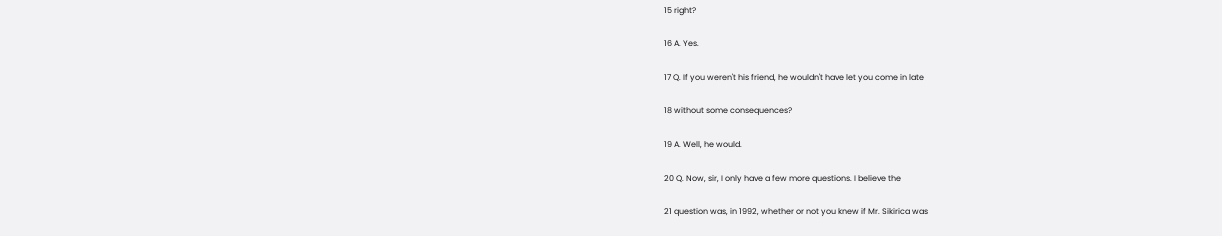15 right?

16 A. Yes.

17 Q. If you weren't his friend, he wouldn't have let you come in late

18 without some consequences?

19 A. Well, he would.

20 Q. Now, sir, I only have a few more questions. I believe the

21 question was, in 1992, whether or not you knew if Mr. Sikirica was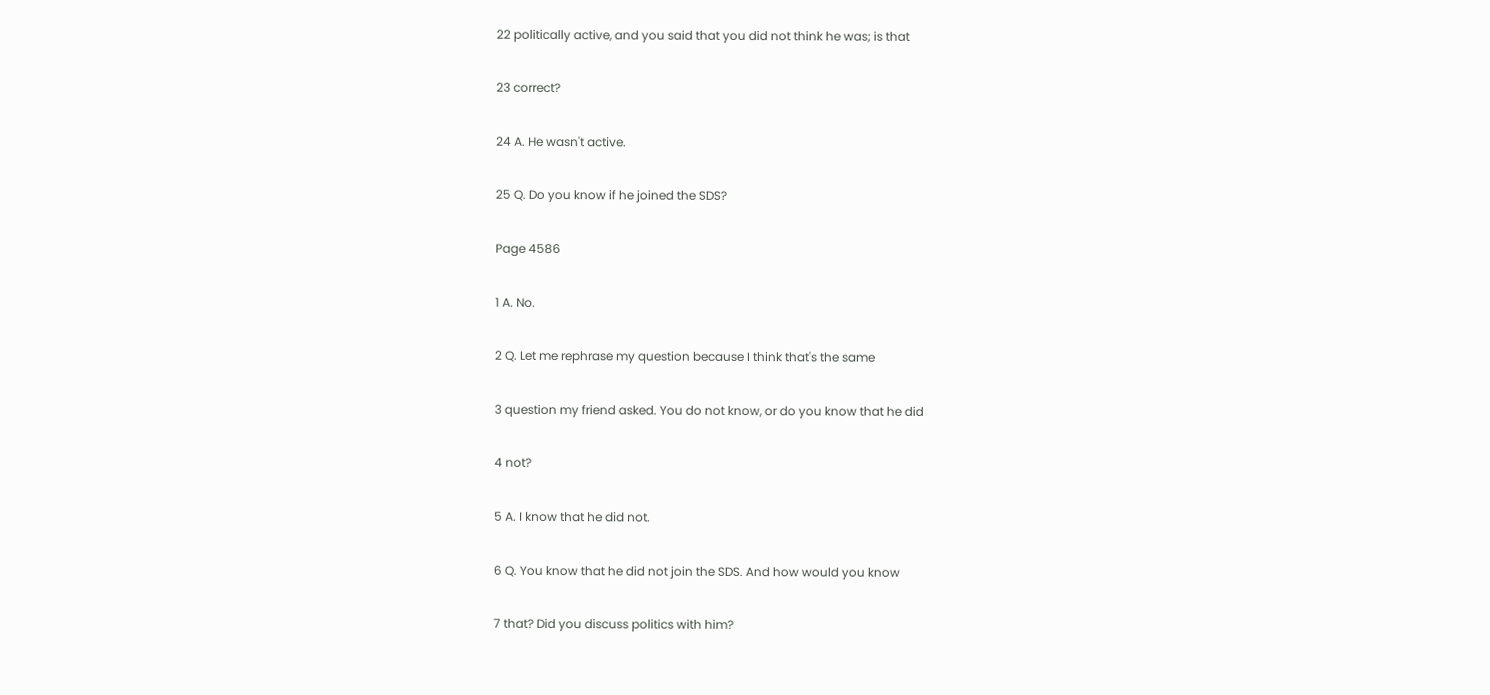22 politically active, and you said that you did not think he was; is that

23 correct?

24 A. He wasn't active.

25 Q. Do you know if he joined the SDS?

Page 4586

1 A. No.

2 Q. Let me rephrase my question because I think that's the same

3 question my friend asked. You do not know, or do you know that he did

4 not?

5 A. I know that he did not.

6 Q. You know that he did not join the SDS. And how would you know

7 that? Did you discuss politics with him?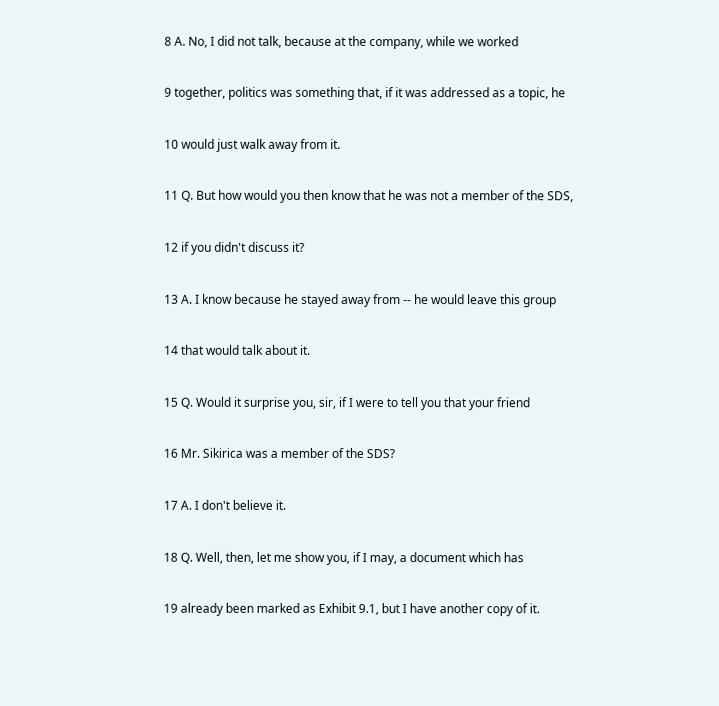8 A. No, I did not talk, because at the company, while we worked

9 together, politics was something that, if it was addressed as a topic, he

10 would just walk away from it.

11 Q. But how would you then know that he was not a member of the SDS,

12 if you didn't discuss it?

13 A. I know because he stayed away from -- he would leave this group

14 that would talk about it.

15 Q. Would it surprise you, sir, if I were to tell you that your friend

16 Mr. Sikirica was a member of the SDS?

17 A. I don't believe it.

18 Q. Well, then, let me show you, if I may, a document which has

19 already been marked as Exhibit 9.1, but I have another copy of it.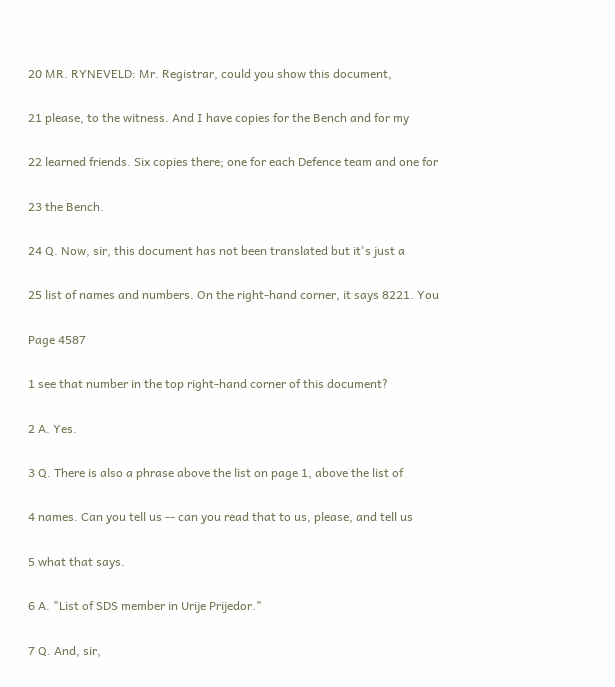20 MR. RYNEVELD: Mr. Registrar, could you show this document,

21 please, to the witness. And I have copies for the Bench and for my

22 learned friends. Six copies there; one for each Defence team and one for

23 the Bench.

24 Q. Now, sir, this document has not been translated but it's just a

25 list of names and numbers. On the right-hand corner, it says 8221. You

Page 4587

1 see that number in the top right-hand corner of this document?

2 A. Yes.

3 Q. There is also a phrase above the list on page 1, above the list of

4 names. Can you tell us -- can you read that to us, please, and tell us

5 what that says.

6 A. "List of SDS member in Urije Prijedor."

7 Q. And, sir,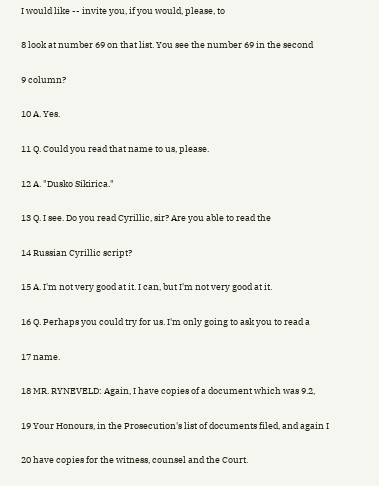I would like -- invite you, if you would, please, to

8 look at number 69 on that list. You see the number 69 in the second

9 column?

10 A. Yes.

11 Q. Could you read that name to us, please.

12 A. "Dusko Sikirica."

13 Q. I see. Do you read Cyrillic, sir? Are you able to read the

14 Russian Cyrillic script?

15 A. I'm not very good at it. I can, but I'm not very good at it.

16 Q. Perhaps you could try for us. I'm only going to ask you to read a

17 name.

18 MR. RYNEVELD: Again, I have copies of a document which was 9.2,

19 Your Honours, in the Prosecution's list of documents filed, and again I

20 have copies for the witness, counsel and the Court.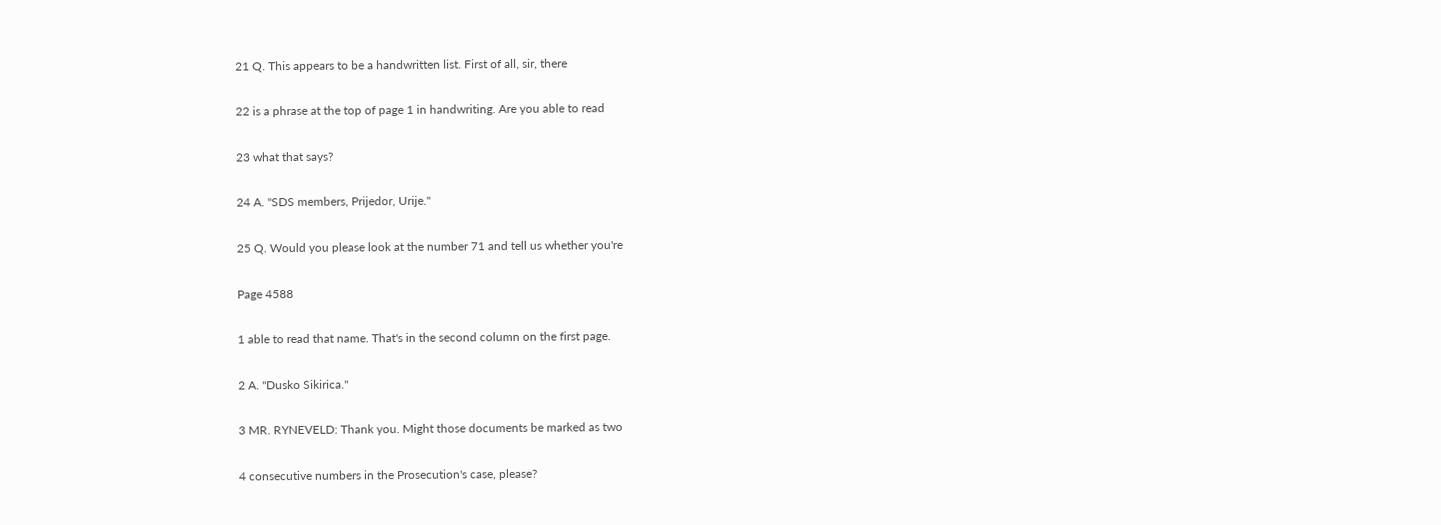21 Q. This appears to be a handwritten list. First of all, sir, there

22 is a phrase at the top of page 1 in handwriting. Are you able to read

23 what that says?

24 A. "SDS members, Prijedor, Urije."

25 Q. Would you please look at the number 71 and tell us whether you're

Page 4588

1 able to read that name. That's in the second column on the first page.

2 A. "Dusko Sikirica."

3 MR. RYNEVELD: Thank you. Might those documents be marked as two

4 consecutive numbers in the Prosecution's case, please?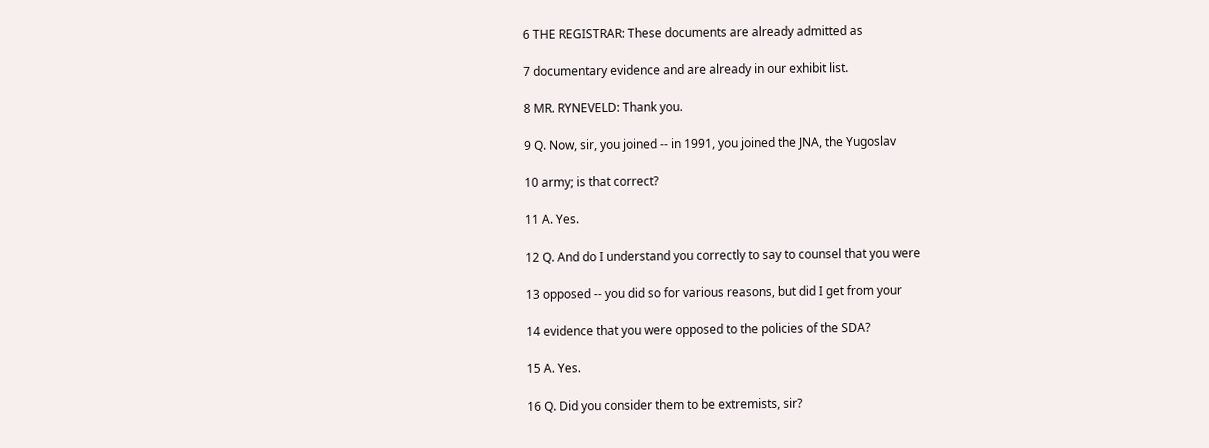6 THE REGISTRAR: These documents are already admitted as

7 documentary evidence and are already in our exhibit list.

8 MR. RYNEVELD: Thank you.

9 Q. Now, sir, you joined -- in 1991, you joined the JNA, the Yugoslav

10 army; is that correct?

11 A. Yes.

12 Q. And do I understand you correctly to say to counsel that you were

13 opposed -- you did so for various reasons, but did I get from your

14 evidence that you were opposed to the policies of the SDA?

15 A. Yes.

16 Q. Did you consider them to be extremists, sir?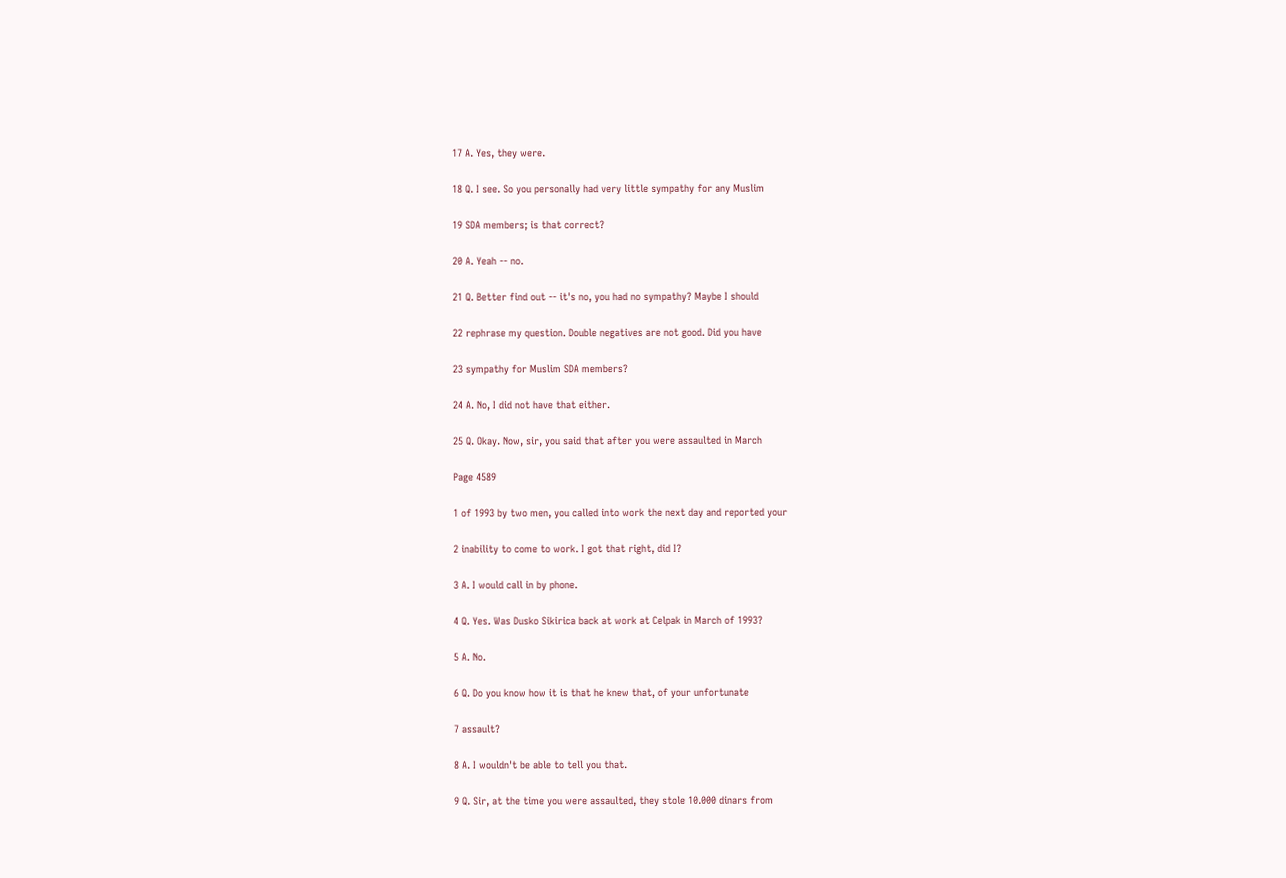17 A. Yes, they were.

18 Q. I see. So you personally had very little sympathy for any Muslim

19 SDA members; is that correct?

20 A. Yeah -- no.

21 Q. Better find out -- it's no, you had no sympathy? Maybe I should

22 rephrase my question. Double negatives are not good. Did you have

23 sympathy for Muslim SDA members?

24 A. No, I did not have that either.

25 Q. Okay. Now, sir, you said that after you were assaulted in March

Page 4589

1 of 1993 by two men, you called into work the next day and reported your

2 inability to come to work. I got that right, did I?

3 A. I would call in by phone.

4 Q. Yes. Was Dusko Sikirica back at work at Celpak in March of 1993?

5 A. No.

6 Q. Do you know how it is that he knew that, of your unfortunate

7 assault?

8 A. I wouldn't be able to tell you that.

9 Q. Sir, at the time you were assaulted, they stole 10.000 dinars from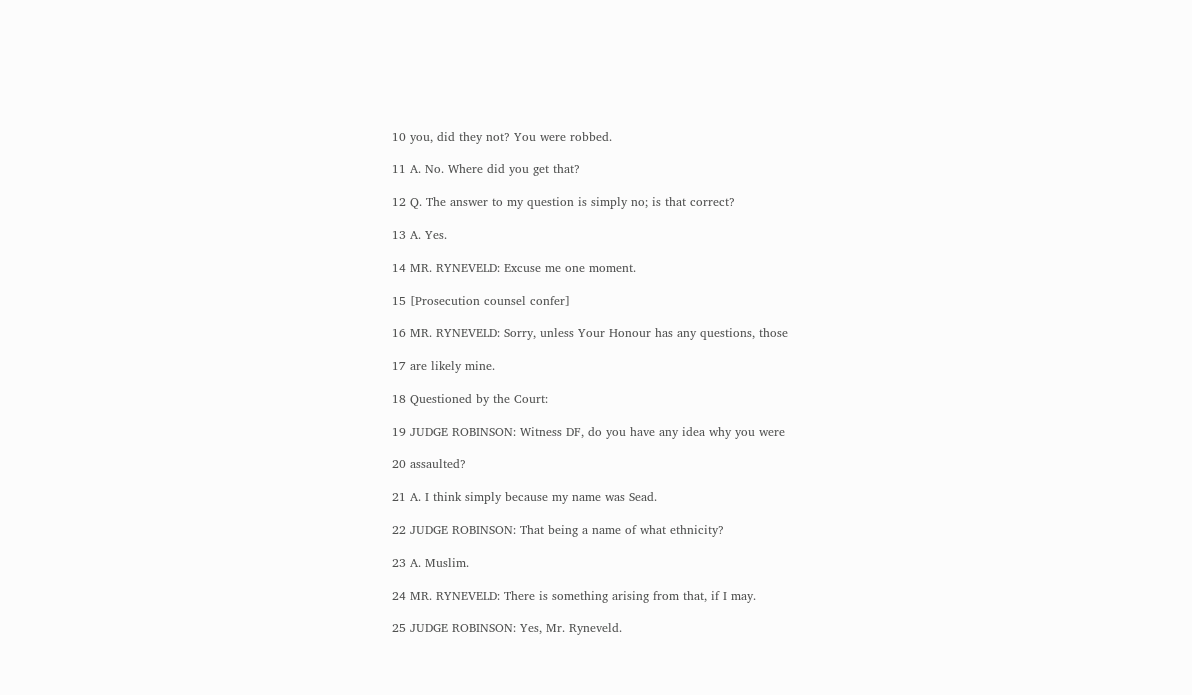10 you, did they not? You were robbed.

11 A. No. Where did you get that?

12 Q. The answer to my question is simply no; is that correct?

13 A. Yes.

14 MR. RYNEVELD: Excuse me one moment.

15 [Prosecution counsel confer]

16 MR. RYNEVELD: Sorry, unless Your Honour has any questions, those

17 are likely mine.

18 Questioned by the Court:

19 JUDGE ROBINSON: Witness DF, do you have any idea why you were

20 assaulted?

21 A. I think simply because my name was Sead.

22 JUDGE ROBINSON: That being a name of what ethnicity?

23 A. Muslim.

24 MR. RYNEVELD: There is something arising from that, if I may.

25 JUDGE ROBINSON: Yes, Mr. Ryneveld.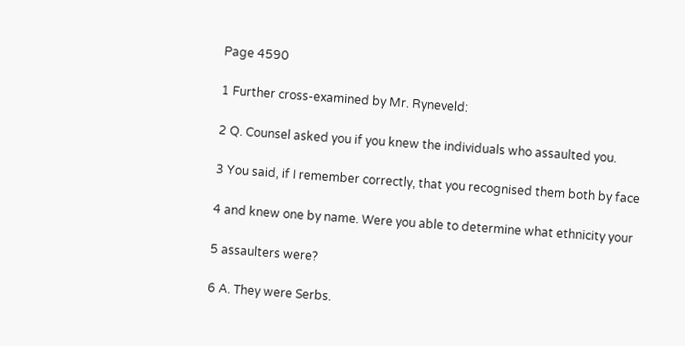Page 4590

1 Further cross-examined by Mr. Ryneveld:

2 Q. Counsel asked you if you knew the individuals who assaulted you.

3 You said, if I remember correctly, that you recognised them both by face

4 and knew one by name. Were you able to determine what ethnicity your

5 assaulters were?

6 A. They were Serbs.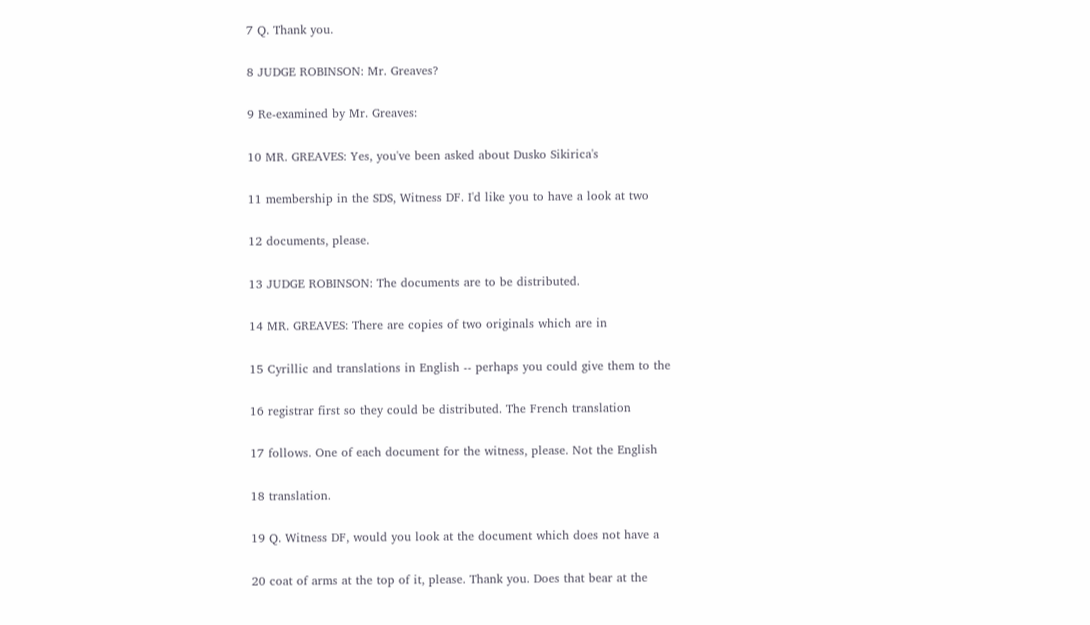7 Q. Thank you.

8 JUDGE ROBINSON: Mr. Greaves?

9 Re-examined by Mr. Greaves:

10 MR. GREAVES: Yes, you've been asked about Dusko Sikirica's

11 membership in the SDS, Witness DF. I'd like you to have a look at two

12 documents, please.

13 JUDGE ROBINSON: The documents are to be distributed.

14 MR. GREAVES: There are copies of two originals which are in

15 Cyrillic and translations in English -- perhaps you could give them to the

16 registrar first so they could be distributed. The French translation

17 follows. One of each document for the witness, please. Not the English

18 translation.

19 Q. Witness DF, would you look at the document which does not have a

20 coat of arms at the top of it, please. Thank you. Does that bear at the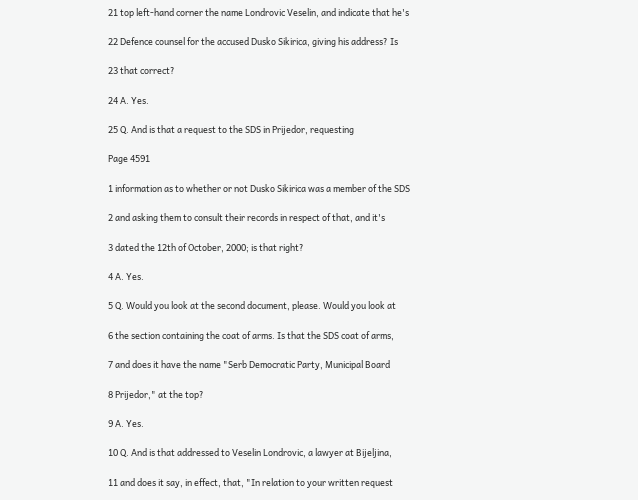21 top left-hand corner the name Londrovic Veselin, and indicate that he's

22 Defence counsel for the accused Dusko Sikirica, giving his address? Is

23 that correct?

24 A. Yes.

25 Q. And is that a request to the SDS in Prijedor, requesting

Page 4591

1 information as to whether or not Dusko Sikirica was a member of the SDS

2 and asking them to consult their records in respect of that, and it's

3 dated the 12th of October, 2000; is that right?

4 A. Yes.

5 Q. Would you look at the second document, please. Would you look at

6 the section containing the coat of arms. Is that the SDS coat of arms,

7 and does it have the name "Serb Democratic Party, Municipal Board

8 Prijedor," at the top?

9 A. Yes.

10 Q. And is that addressed to Veselin Londrovic, a lawyer at Bijeljina,

11 and does it say, in effect, that, "In relation to your written request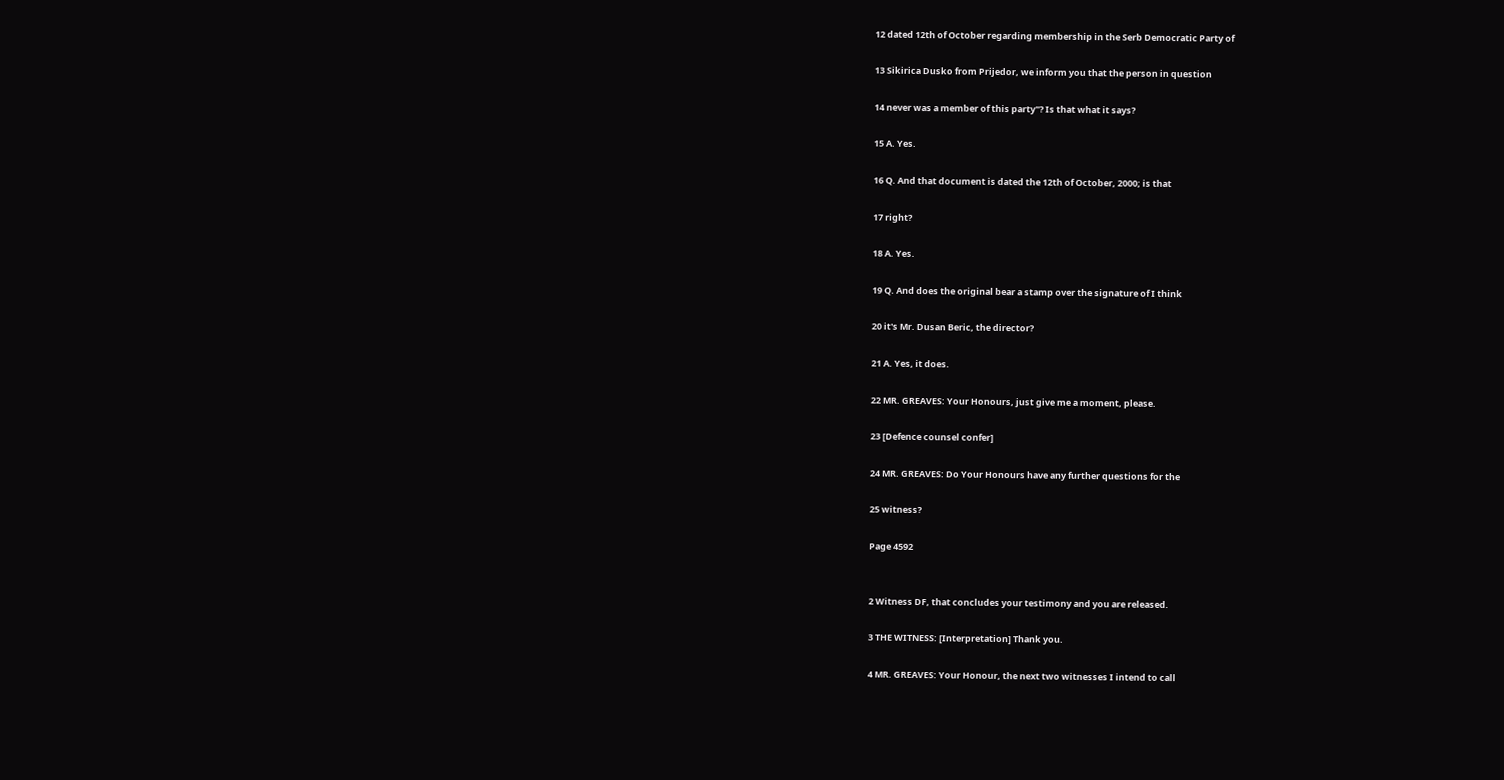12 dated 12th of October regarding membership in the Serb Democratic Party of

13 Sikirica Dusko from Prijedor, we inform you that the person in question

14 never was a member of this party"? Is that what it says?

15 A. Yes.

16 Q. And that document is dated the 12th of October, 2000; is that

17 right?

18 A. Yes.

19 Q. And does the original bear a stamp over the signature of I think

20 it's Mr. Dusan Beric, the director?

21 A. Yes, it does.

22 MR. GREAVES: Your Honours, just give me a moment, please.

23 [Defence counsel confer]

24 MR. GREAVES: Do Your Honours have any further questions for the

25 witness?

Page 4592


2 Witness DF, that concludes your testimony and you are released.

3 THE WITNESS: [Interpretation] Thank you.

4 MR. GREAVES: Your Honour, the next two witnesses I intend to call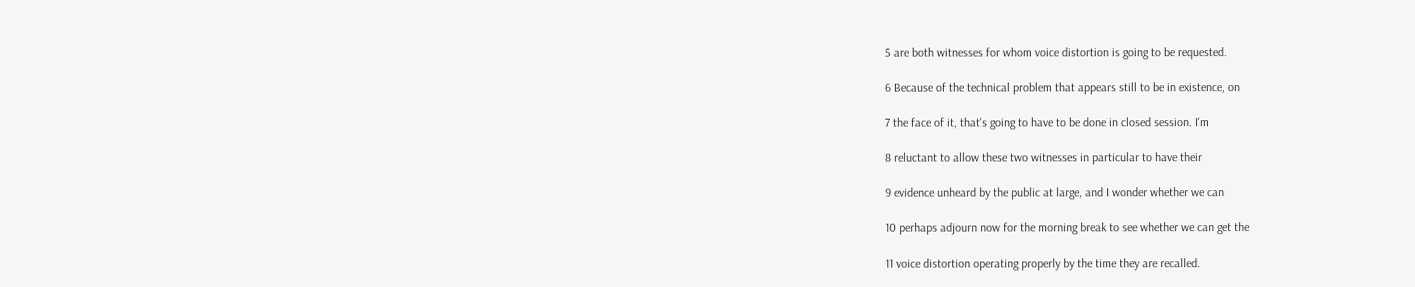5 are both witnesses for whom voice distortion is going to be requested.

6 Because of the technical problem that appears still to be in existence, on

7 the face of it, that's going to have to be done in closed session. I'm

8 reluctant to allow these two witnesses in particular to have their

9 evidence unheard by the public at large, and I wonder whether we can

10 perhaps adjourn now for the morning break to see whether we can get the

11 voice distortion operating properly by the time they are recalled.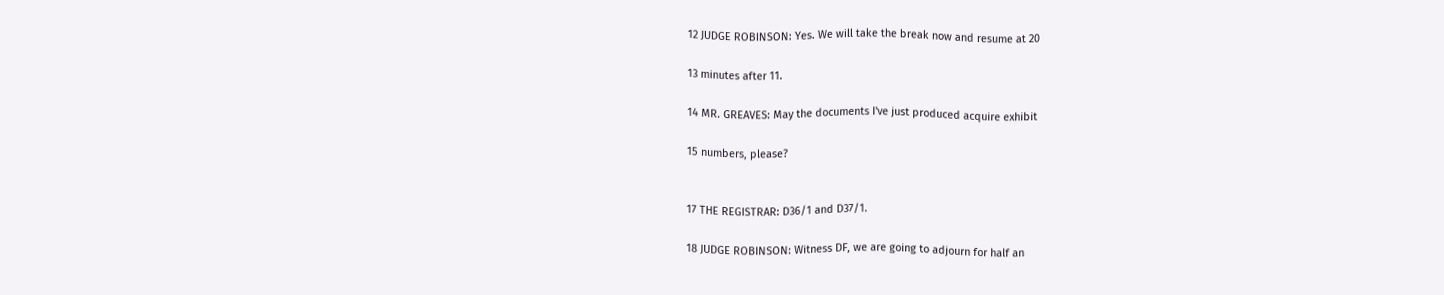12 JUDGE ROBINSON: Yes. We will take the break now and resume at 20

13 minutes after 11.

14 MR. GREAVES: May the documents I've just produced acquire exhibit

15 numbers, please?


17 THE REGISTRAR: D36/1 and D37/1.

18 JUDGE ROBINSON: Witness DF, we are going to adjourn for half an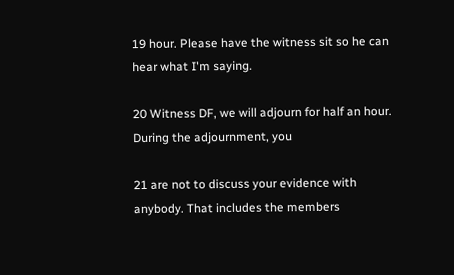19 hour. Please have the witness sit so he can hear what I'm saying.

20 Witness DF, we will adjourn for half an hour. During the adjournment, you

21 are not to discuss your evidence with anybody. That includes the members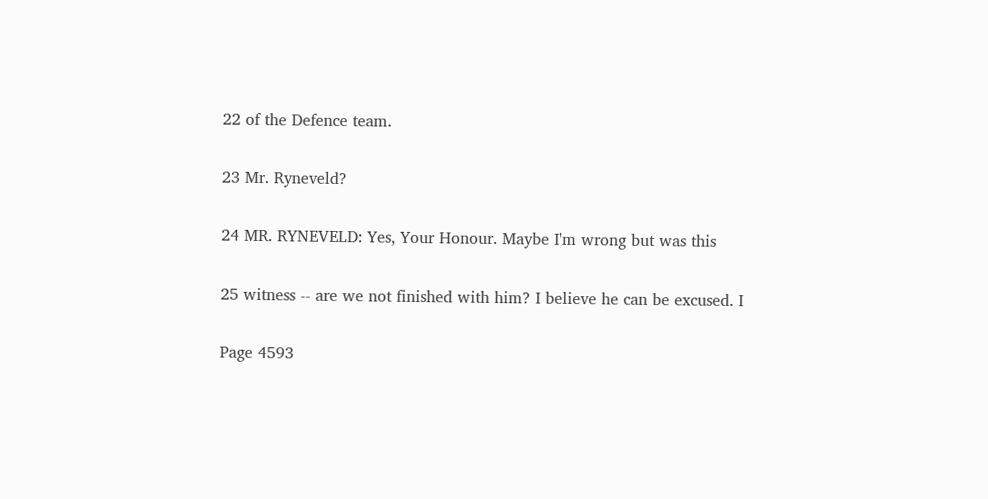22 of the Defence team.

23 Mr. Ryneveld?

24 MR. RYNEVELD: Yes, Your Honour. Maybe I'm wrong but was this

25 witness -- are we not finished with him? I believe he can be excused. I

Page 4593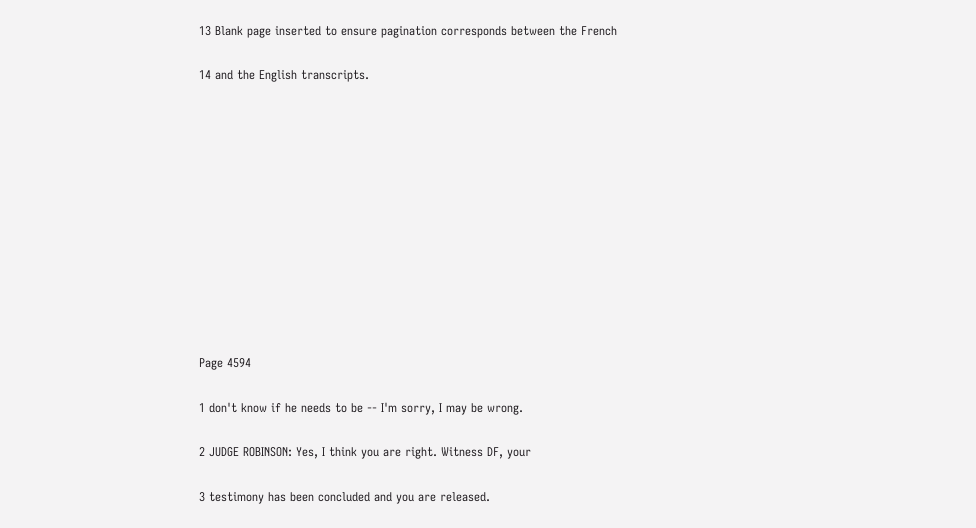13 Blank page inserted to ensure pagination corresponds between the French

14 and the English transcripts.












Page 4594

1 don't know if he needs to be -- I'm sorry, I may be wrong.

2 JUDGE ROBINSON: Yes, I think you are right. Witness DF, your

3 testimony has been concluded and you are released.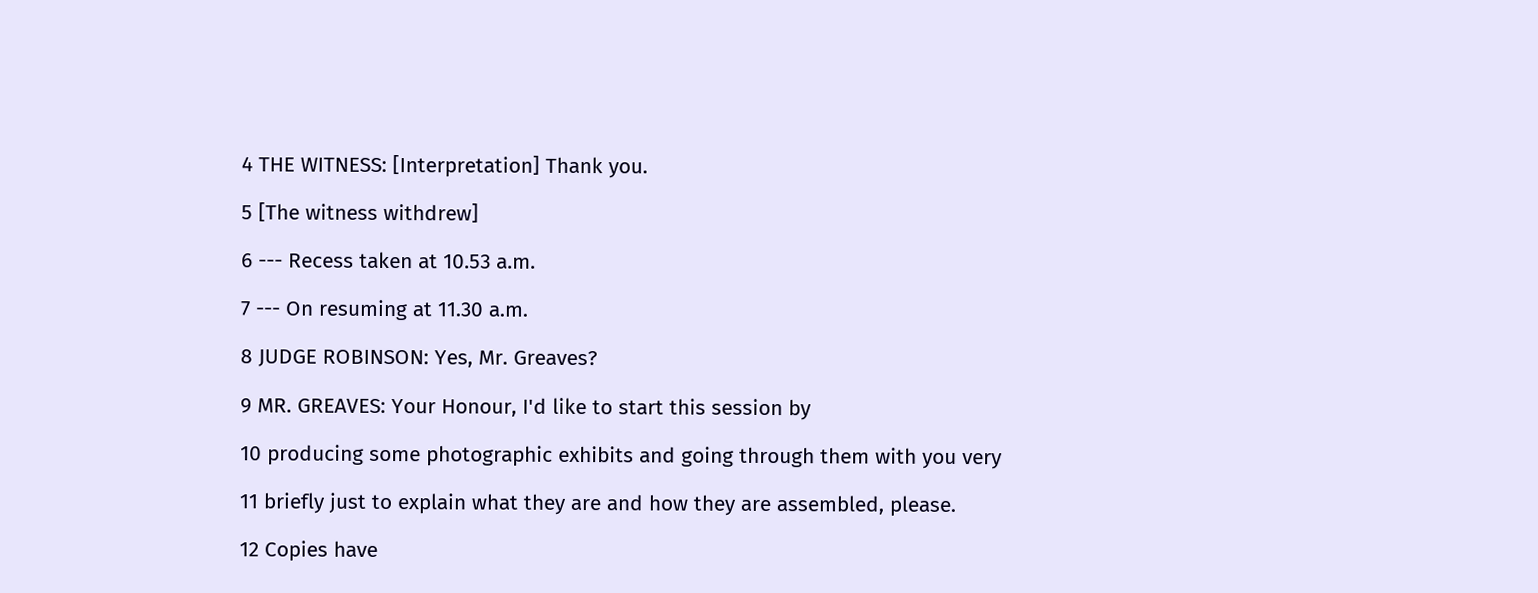4 THE WITNESS: [Interpretation] Thank you.

5 [The witness withdrew]

6 --- Recess taken at 10.53 a.m.

7 --- On resuming at 11.30 a.m.

8 JUDGE ROBINSON: Yes, Mr. Greaves?

9 MR. GREAVES: Your Honour, I'd like to start this session by

10 producing some photographic exhibits and going through them with you very

11 briefly just to explain what they are and how they are assembled, please.

12 Copies have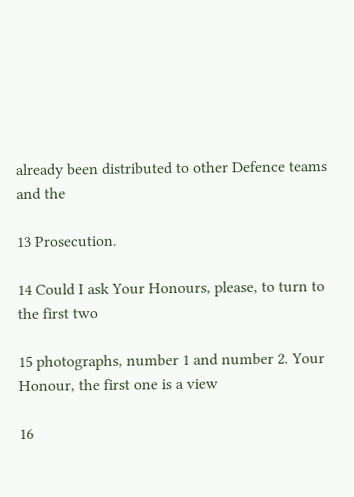already been distributed to other Defence teams and the

13 Prosecution.

14 Could I ask Your Honours, please, to turn to the first two

15 photographs, number 1 and number 2. Your Honour, the first one is a view

16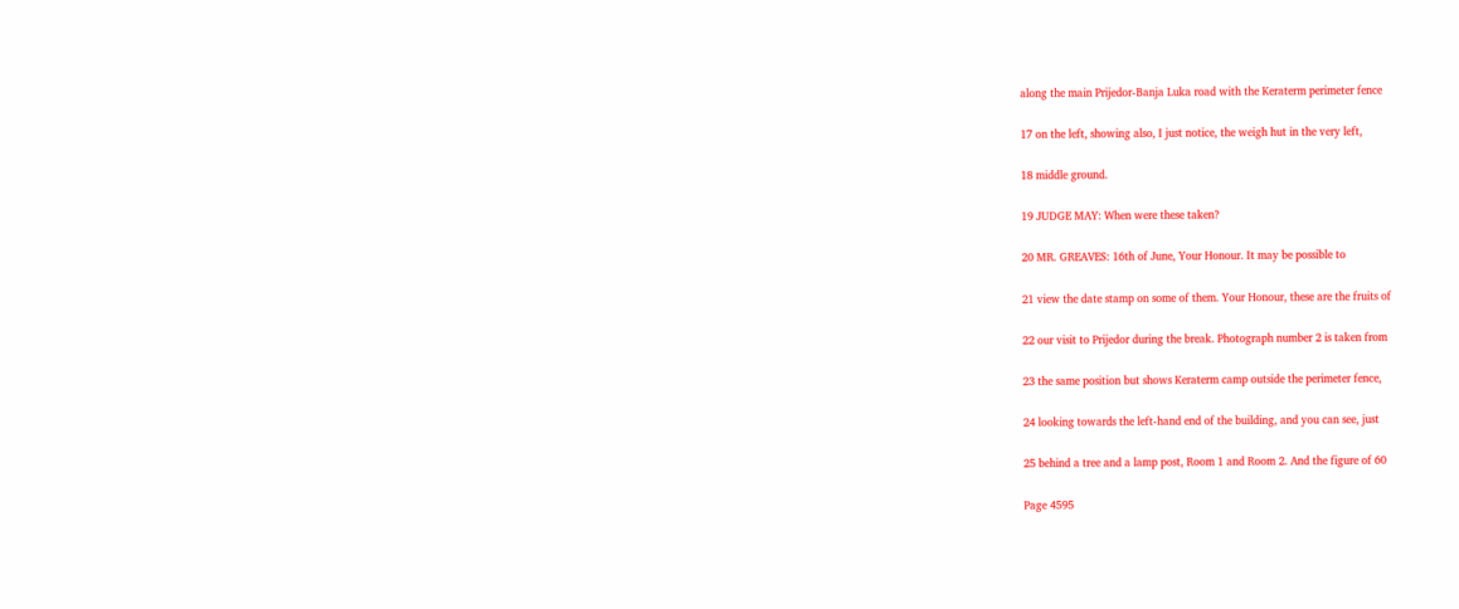along the main Prijedor-Banja Luka road with the Keraterm perimeter fence

17 on the left, showing also, I just notice, the weigh hut in the very left,

18 middle ground.

19 JUDGE MAY: When were these taken?

20 MR. GREAVES: 16th of June, Your Honour. It may be possible to

21 view the date stamp on some of them. Your Honour, these are the fruits of

22 our visit to Prijedor during the break. Photograph number 2 is taken from

23 the same position but shows Keraterm camp outside the perimeter fence,

24 looking towards the left-hand end of the building, and you can see, just

25 behind a tree and a lamp post, Room 1 and Room 2. And the figure of 60

Page 4595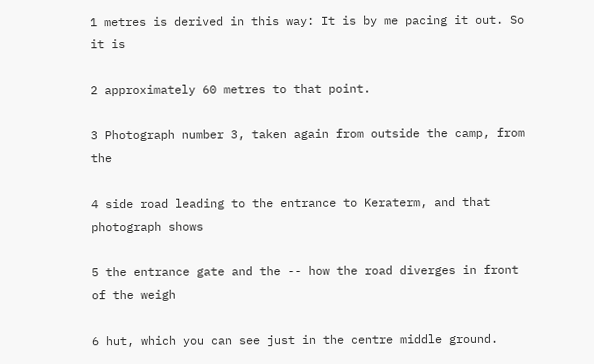1 metres is derived in this way: It is by me pacing it out. So it is

2 approximately 60 metres to that point.

3 Photograph number 3, taken again from outside the camp, from the

4 side road leading to the entrance to Keraterm, and that photograph shows

5 the entrance gate and the -- how the road diverges in front of the weigh

6 hut, which you can see just in the centre middle ground.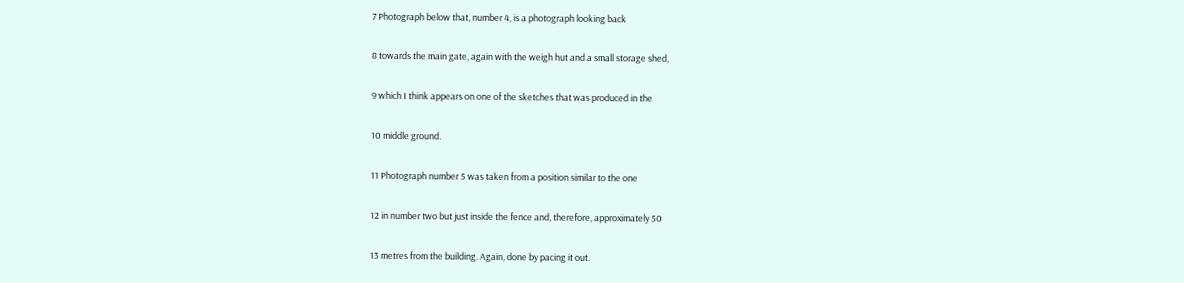7 Photograph below that, number 4, is a photograph looking back

8 towards the main gate, again with the weigh hut and a small storage shed,

9 which I think appears on one of the sketches that was produced in the

10 middle ground.

11 Photograph number 5 was taken from a position similar to the one

12 in number two but just inside the fence and, therefore, approximately 50

13 metres from the building. Again, done by pacing it out.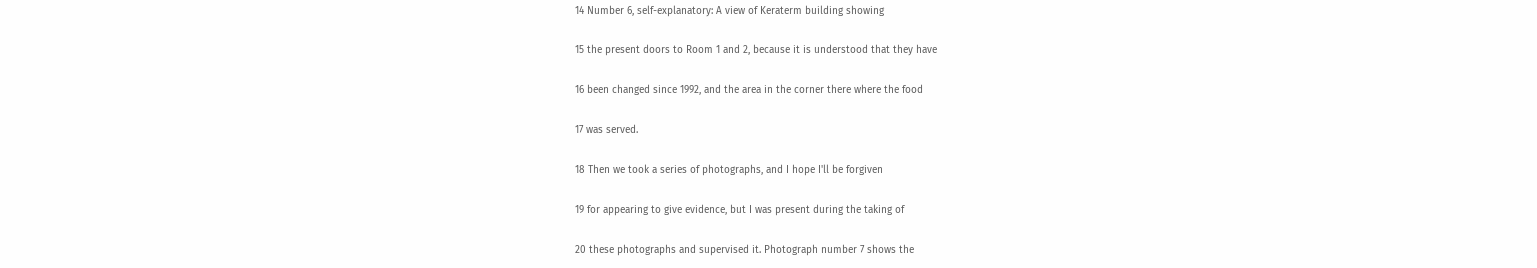14 Number 6, self-explanatory: A view of Keraterm building showing

15 the present doors to Room 1 and 2, because it is understood that they have

16 been changed since 1992, and the area in the corner there where the food

17 was served.

18 Then we took a series of photographs, and I hope I'll be forgiven

19 for appearing to give evidence, but I was present during the taking of

20 these photographs and supervised it. Photograph number 7 shows the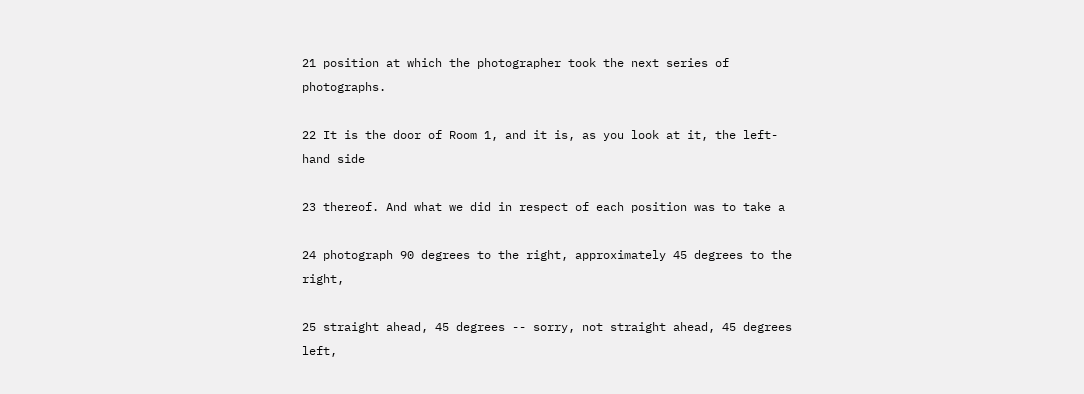21 position at which the photographer took the next series of photographs.

22 It is the door of Room 1, and it is, as you look at it, the left-hand side

23 thereof. And what we did in respect of each position was to take a

24 photograph 90 degrees to the right, approximately 45 degrees to the right,

25 straight ahead, 45 degrees -- sorry, not straight ahead, 45 degrees left,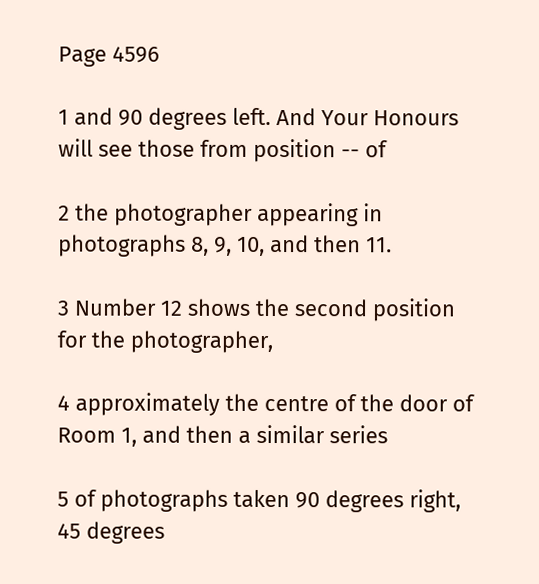Page 4596

1 and 90 degrees left. And Your Honours will see those from position -- of

2 the photographer appearing in photographs 8, 9, 10, and then 11.

3 Number 12 shows the second position for the photographer,

4 approximately the centre of the door of Room 1, and then a similar series

5 of photographs taken 90 degrees right, 45 degrees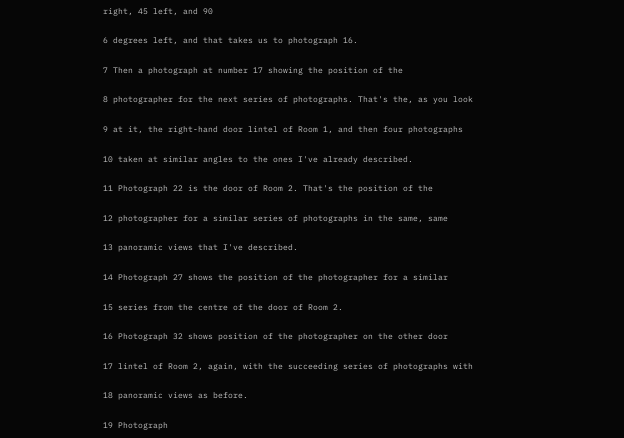right, 45 left, and 90

6 degrees left, and that takes us to photograph 16.

7 Then a photograph at number 17 showing the position of the

8 photographer for the next series of photographs. That's the, as you look

9 at it, the right-hand door lintel of Room 1, and then four photographs

10 taken at similar angles to the ones I've already described.

11 Photograph 22 is the door of Room 2. That's the position of the

12 photographer for a similar series of photographs in the same, same

13 panoramic views that I've described.

14 Photograph 27 shows the position of the photographer for a similar

15 series from the centre of the door of Room 2.

16 Photograph 32 shows position of the photographer on the other door

17 lintel of Room 2, again, with the succeeding series of photographs with

18 panoramic views as before.

19 Photograph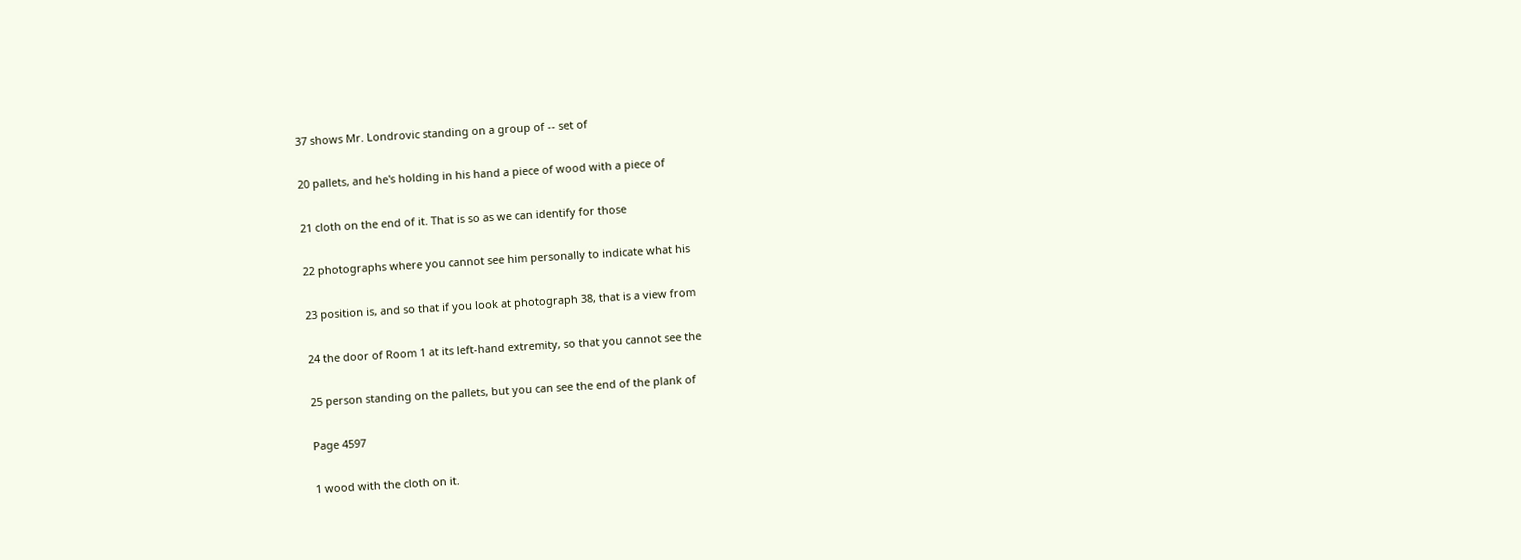37 shows Mr. Londrovic standing on a group of -- set of

20 pallets, and he's holding in his hand a piece of wood with a piece of

21 cloth on the end of it. That is so as we can identify for those

22 photographs where you cannot see him personally to indicate what his

23 position is, and so that if you look at photograph 38, that is a view from

24 the door of Room 1 at its left-hand extremity, so that you cannot see the

25 person standing on the pallets, but you can see the end of the plank of

Page 4597

1 wood with the cloth on it.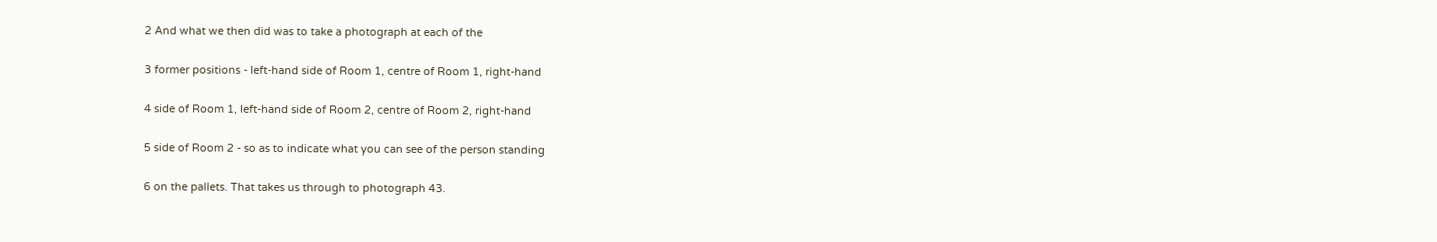2 And what we then did was to take a photograph at each of the

3 former positions - left-hand side of Room 1, centre of Room 1, right-hand

4 side of Room 1, left-hand side of Room 2, centre of Room 2, right-hand

5 side of Room 2 - so as to indicate what you can see of the person standing

6 on the pallets. That takes us through to photograph 43.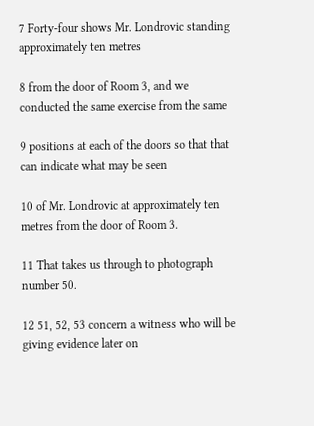7 Forty-four shows Mr. Londrovic standing approximately ten metres

8 from the door of Room 3, and we conducted the same exercise from the same

9 positions at each of the doors so that that can indicate what may be seen

10 of Mr. Londrovic at approximately ten metres from the door of Room 3.

11 That takes us through to photograph number 50.

12 51, 52, 53 concern a witness who will be giving evidence later on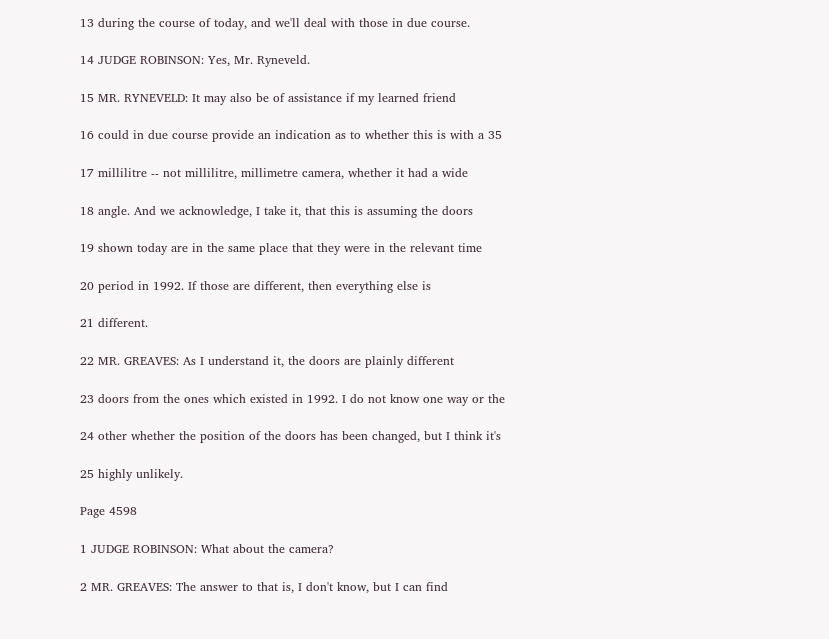13 during the course of today, and we'll deal with those in due course.

14 JUDGE ROBINSON: Yes, Mr. Ryneveld.

15 MR. RYNEVELD: It may also be of assistance if my learned friend

16 could in due course provide an indication as to whether this is with a 35

17 millilitre -- not millilitre, millimetre camera, whether it had a wide

18 angle. And we acknowledge, I take it, that this is assuming the doors

19 shown today are in the same place that they were in the relevant time

20 period in 1992. If those are different, then everything else is

21 different.

22 MR. GREAVES: As I understand it, the doors are plainly different

23 doors from the ones which existed in 1992. I do not know one way or the

24 other whether the position of the doors has been changed, but I think it's

25 highly unlikely.

Page 4598

1 JUDGE ROBINSON: What about the camera?

2 MR. GREAVES: The answer to that is, I don't know, but I can find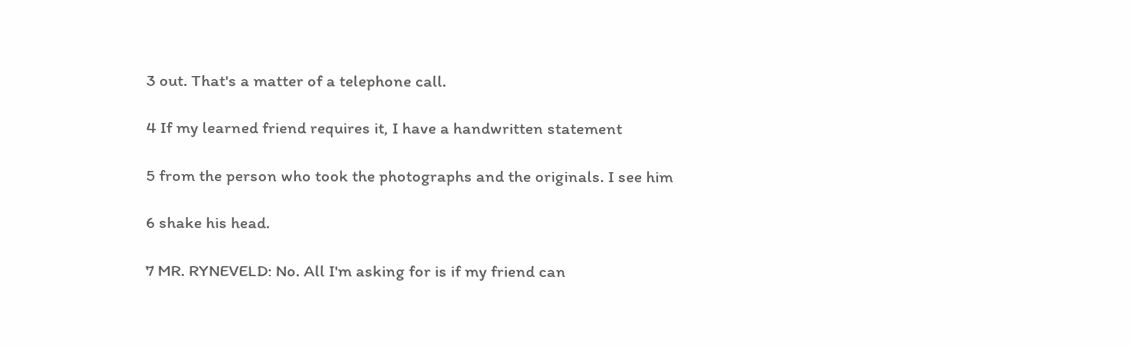3 out. That's a matter of a telephone call.

4 If my learned friend requires it, I have a handwritten statement

5 from the person who took the photographs and the originals. I see him

6 shake his head.

7 MR. RYNEVELD: No. All I'm asking for is if my friend can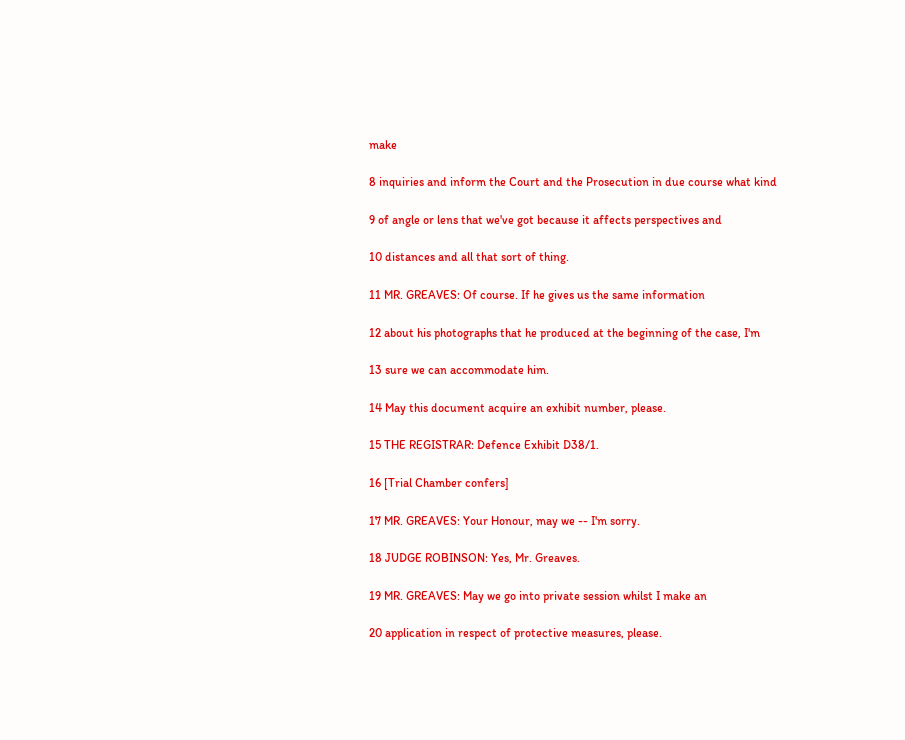make

8 inquiries and inform the Court and the Prosecution in due course what kind

9 of angle or lens that we've got because it affects perspectives and

10 distances and all that sort of thing.

11 MR. GREAVES: Of course. If he gives us the same information

12 about his photographs that he produced at the beginning of the case, I'm

13 sure we can accommodate him.

14 May this document acquire an exhibit number, please.

15 THE REGISTRAR: Defence Exhibit D38/1.

16 [Trial Chamber confers]

17 MR. GREAVES: Your Honour, may we -- I'm sorry.

18 JUDGE ROBINSON: Yes, Mr. Greaves.

19 MR. GREAVES: May we go into private session whilst I make an

20 application in respect of protective measures, please.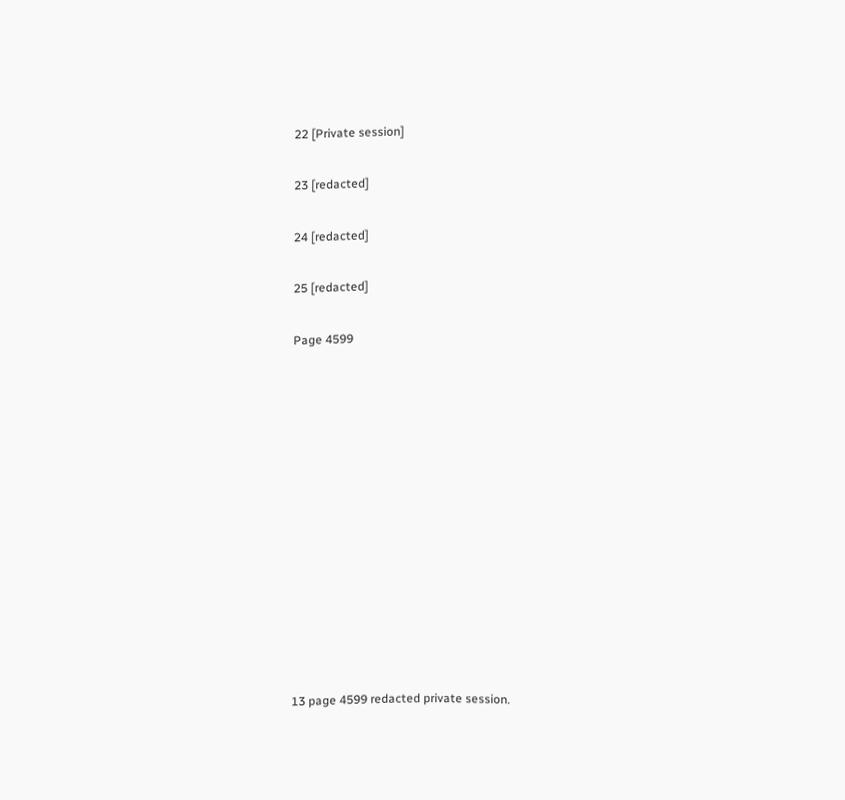22 [Private session]

23 [redacted]

24 [redacted]

25 [redacted]

Page 4599













13 page 4599 redacted private session.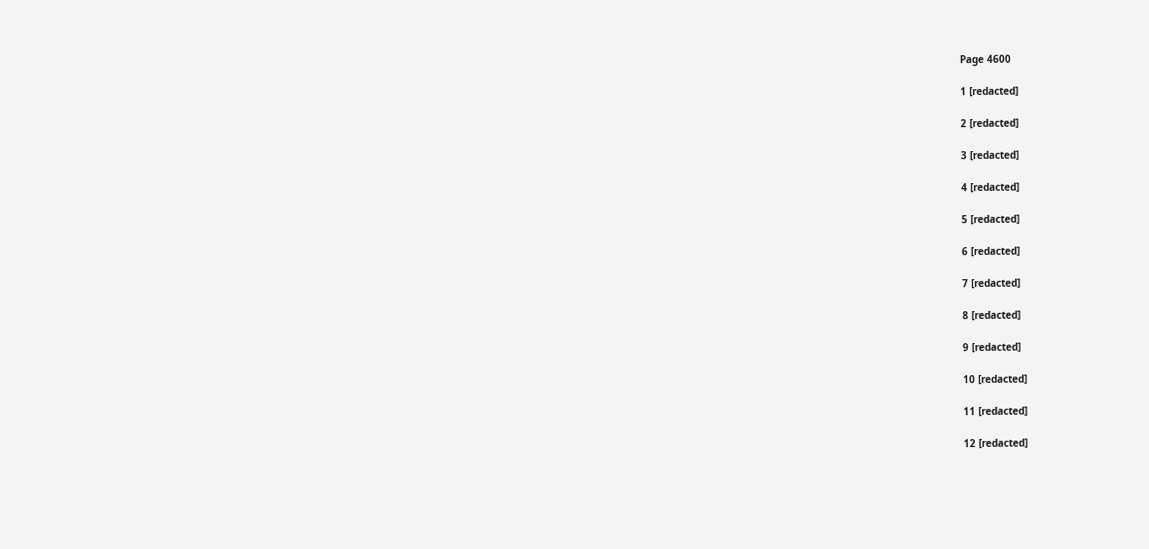Page 4600

1 [redacted]

2 [redacted]

3 [redacted]

4 [redacted]

5 [redacted]

6 [redacted]

7 [redacted]

8 [redacted]

9 [redacted]

10 [redacted]

11 [redacted]

12 [redacted]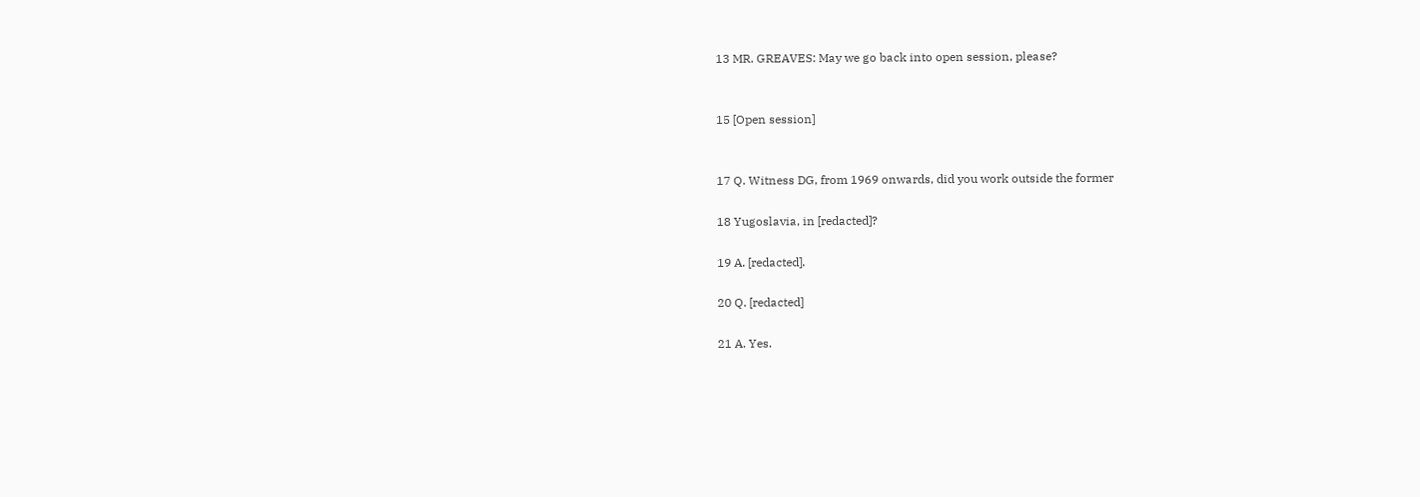13 MR. GREAVES: May we go back into open session, please?


15 [Open session]


17 Q. Witness DG, from 1969 onwards, did you work outside the former

18 Yugoslavia, in [redacted]?

19 A. [redacted].

20 Q. [redacted]

21 A. Yes.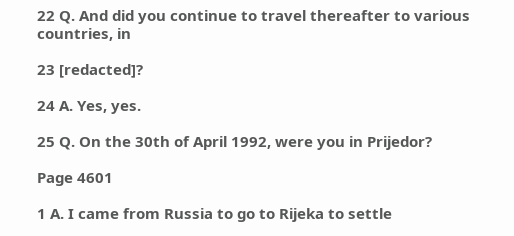22 Q. And did you continue to travel thereafter to various countries, in

23 [redacted]?

24 A. Yes, yes.

25 Q. On the 30th of April 1992, were you in Prijedor?

Page 4601

1 A. I came from Russia to go to Rijeka to settle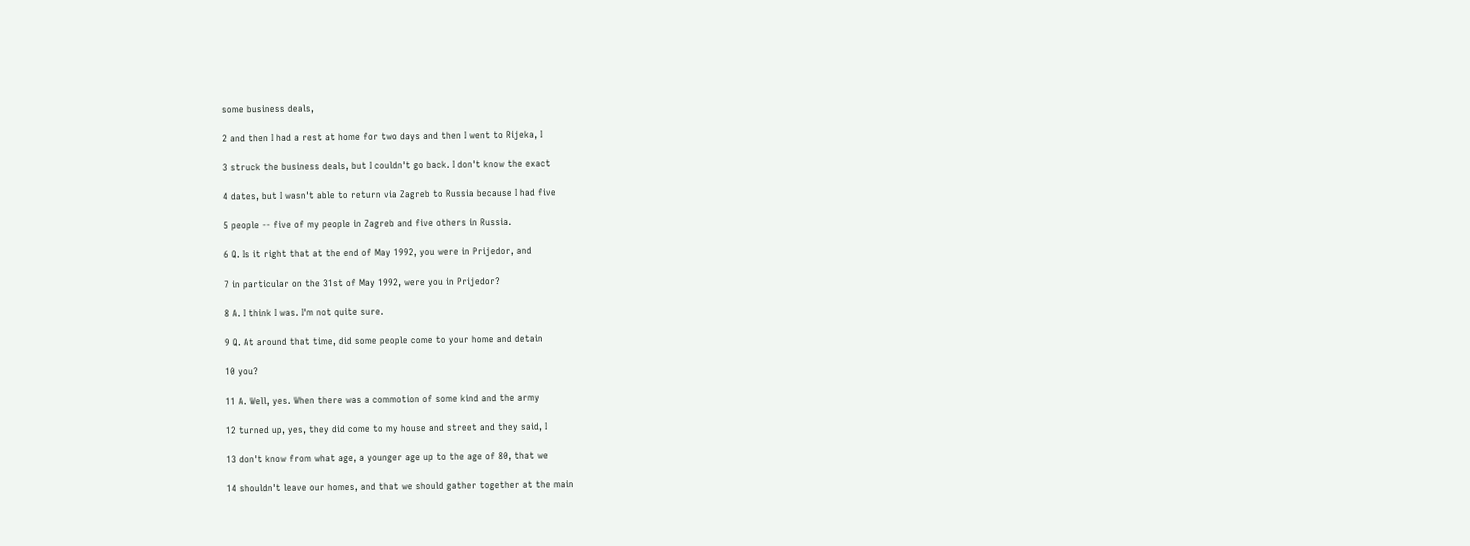some business deals,

2 and then I had a rest at home for two days and then I went to Rijeka, I

3 struck the business deals, but I couldn't go back. I don't know the exact

4 dates, but I wasn't able to return via Zagreb to Russia because I had five

5 people -- five of my people in Zagreb and five others in Russia.

6 Q. Is it right that at the end of May 1992, you were in Prijedor, and

7 in particular on the 31st of May 1992, were you in Prijedor?

8 A. I think I was. I'm not quite sure.

9 Q. At around that time, did some people come to your home and detain

10 you?

11 A. Well, yes. When there was a commotion of some kind and the army

12 turned up, yes, they did come to my house and street and they said, I

13 don't know from what age, a younger age up to the age of 80, that we

14 shouldn't leave our homes, and that we should gather together at the main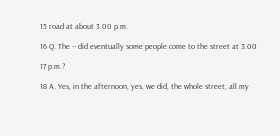15 road at about 3.00 p.m.

16 Q. The -- did eventually some people come to the street at 3.00

17 p.m.?

18 A. Yes, in the afternoon, yes, we did, the whole street, all my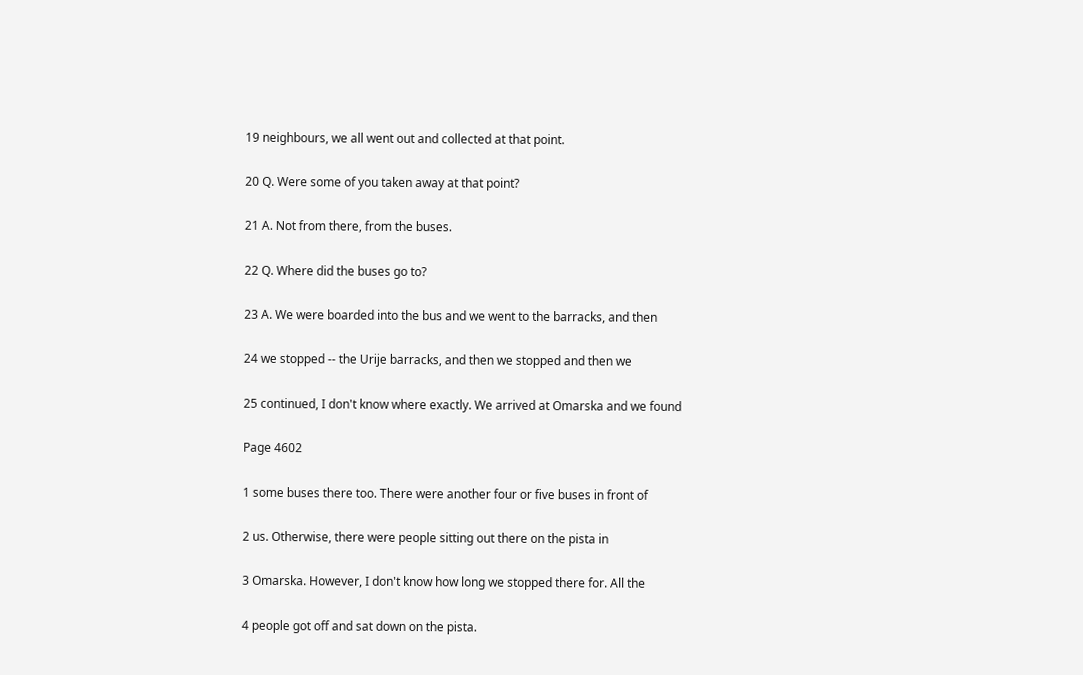19 neighbours, we all went out and collected at that point.

20 Q. Were some of you taken away at that point?

21 A. Not from there, from the buses.

22 Q. Where did the buses go to?

23 A. We were boarded into the bus and we went to the barracks, and then

24 we stopped -- the Urije barracks, and then we stopped and then we

25 continued, I don't know where exactly. We arrived at Omarska and we found

Page 4602

1 some buses there too. There were another four or five buses in front of

2 us. Otherwise, there were people sitting out there on the pista in

3 Omarska. However, I don't know how long we stopped there for. All the

4 people got off and sat down on the pista.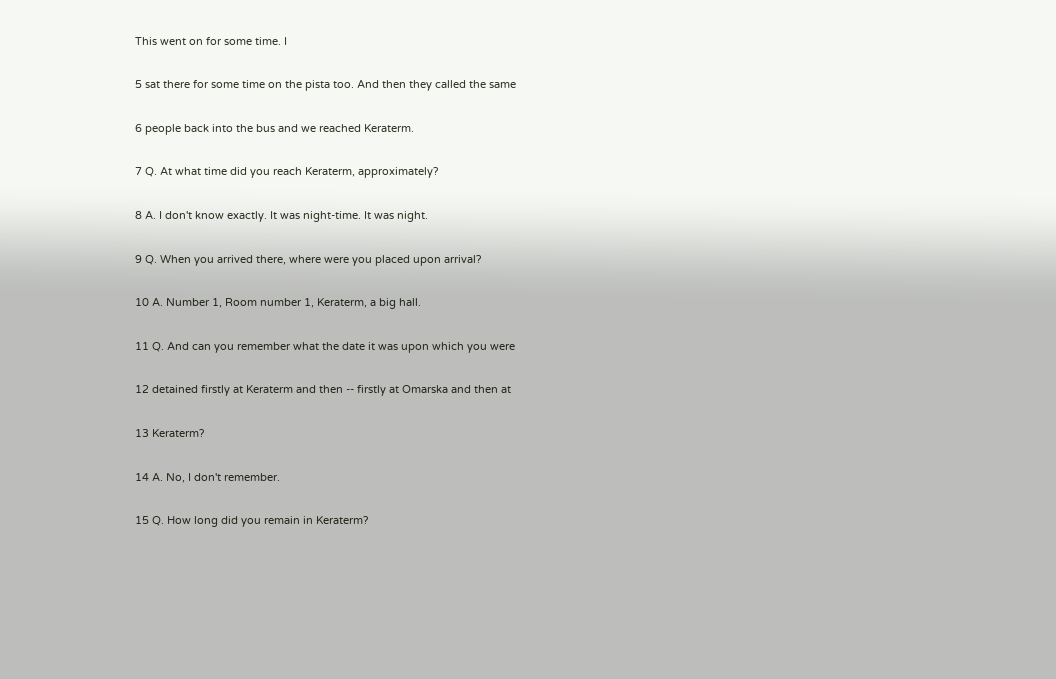This went on for some time. I

5 sat there for some time on the pista too. And then they called the same

6 people back into the bus and we reached Keraterm.

7 Q. At what time did you reach Keraterm, approximately?

8 A. I don't know exactly. It was night-time. It was night.

9 Q. When you arrived there, where were you placed upon arrival?

10 A. Number 1, Room number 1, Keraterm, a big hall.

11 Q. And can you remember what the date it was upon which you were

12 detained firstly at Keraterm and then -- firstly at Omarska and then at

13 Keraterm?

14 A. No, I don't remember.

15 Q. How long did you remain in Keraterm?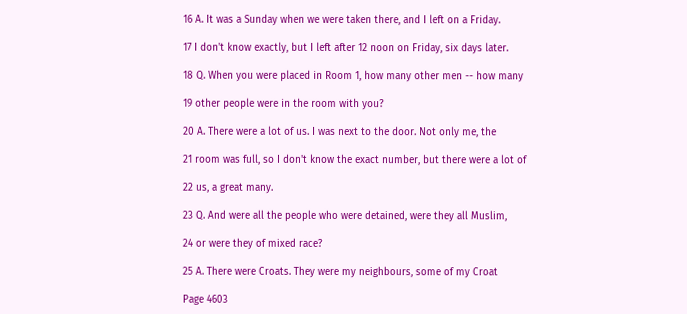16 A. It was a Sunday when we were taken there, and I left on a Friday.

17 I don't know exactly, but I left after 12 noon on Friday, six days later.

18 Q. When you were placed in Room 1, how many other men -- how many

19 other people were in the room with you?

20 A. There were a lot of us. I was next to the door. Not only me, the

21 room was full, so I don't know the exact number, but there were a lot of

22 us, a great many.

23 Q. And were all the people who were detained, were they all Muslim,

24 or were they of mixed race?

25 A. There were Croats. They were my neighbours, some of my Croat

Page 4603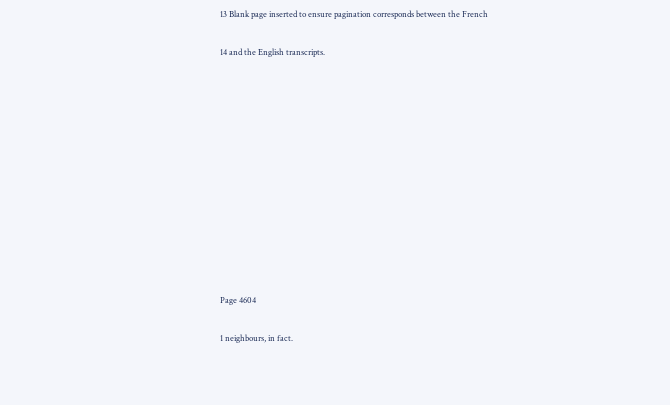13 Blank page inserted to ensure pagination corresponds between the French

14 and the English transcripts.












Page 4604

1 neighbours, in fact.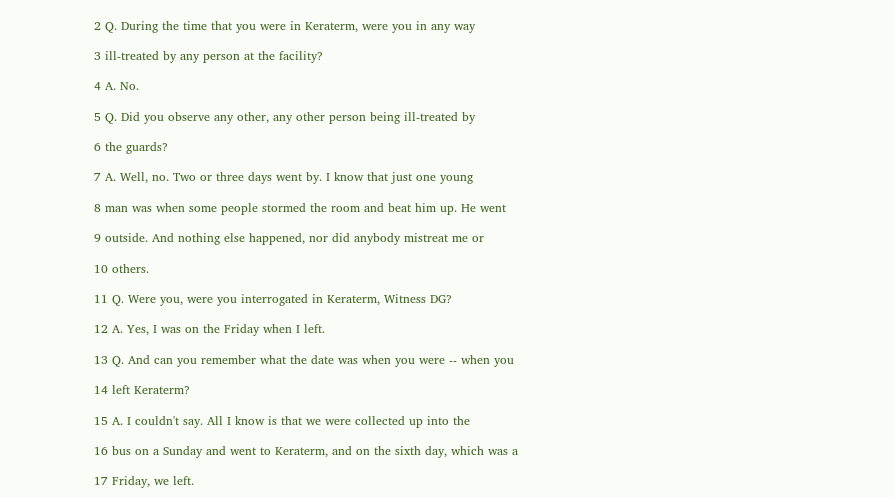2 Q. During the time that you were in Keraterm, were you in any way

3 ill-treated by any person at the facility?

4 A. No.

5 Q. Did you observe any other, any other person being ill-treated by

6 the guards?

7 A. Well, no. Two or three days went by. I know that just one young

8 man was when some people stormed the room and beat him up. He went

9 outside. And nothing else happened, nor did anybody mistreat me or

10 others.

11 Q. Were you, were you interrogated in Keraterm, Witness DG?

12 A. Yes, I was on the Friday when I left.

13 Q. And can you remember what the date was when you were -- when you

14 left Keraterm?

15 A. I couldn't say. All I know is that we were collected up into the

16 bus on a Sunday and went to Keraterm, and on the sixth day, which was a

17 Friday, we left.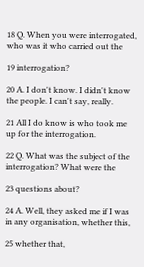18 Q. When you were interrogated, who was it who carried out the

19 interrogation?

20 A. I don't know. I didn't know the people. I can't say, really.

21 All I do know is who took me up for the interrogation.

22 Q. What was the subject of the interrogation? What were the

23 questions about?

24 A. Well, they asked me if I was in any organisation, whether this,

25 whether that,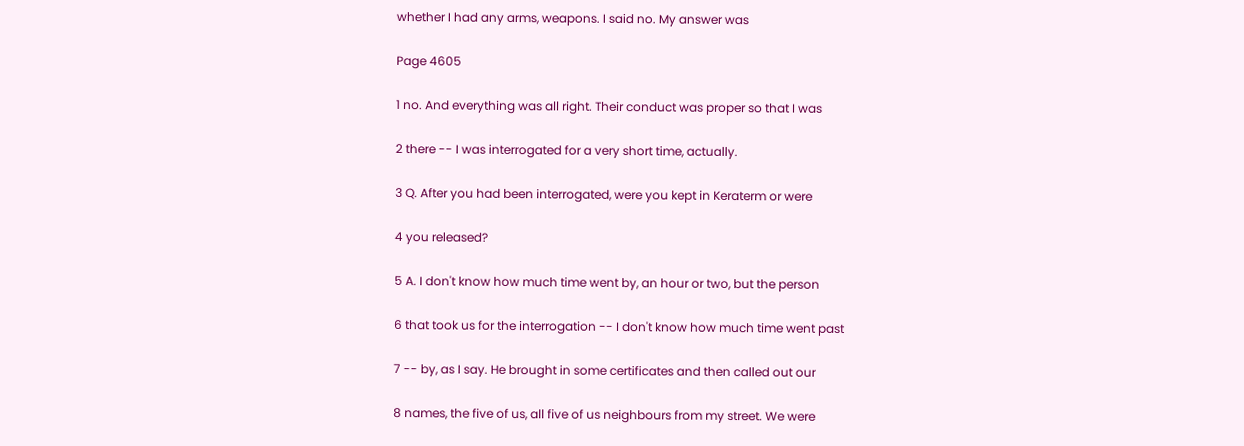whether I had any arms, weapons. I said no. My answer was

Page 4605

1 no. And everything was all right. Their conduct was proper so that I was

2 there -- I was interrogated for a very short time, actually.

3 Q. After you had been interrogated, were you kept in Keraterm or were

4 you released?

5 A. I don't know how much time went by, an hour or two, but the person

6 that took us for the interrogation -- I don't know how much time went past

7 -- by, as I say. He brought in some certificates and then called out our

8 names, the five of us, all five of us neighbours from my street. We were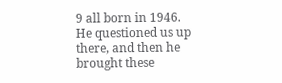9 all born in 1946. He questioned us up there, and then he brought these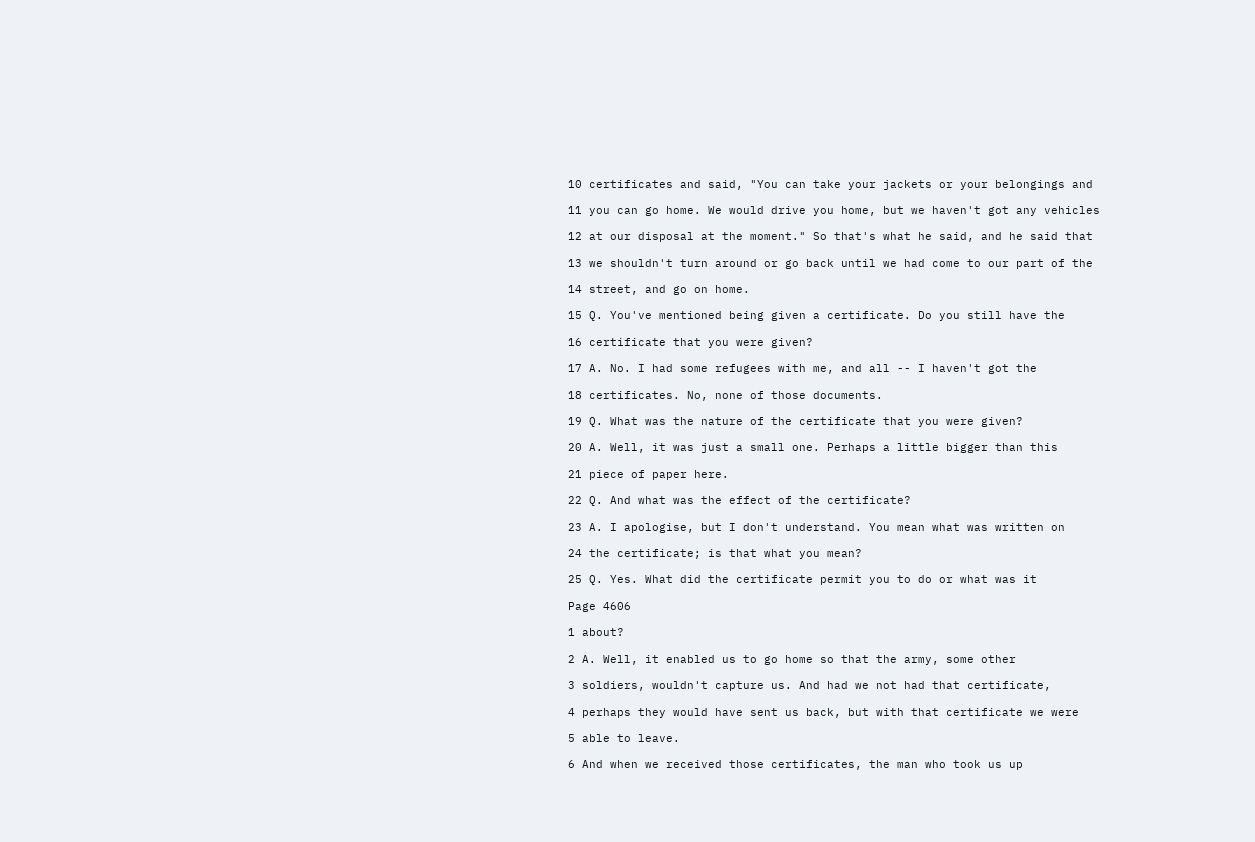10 certificates and said, "You can take your jackets or your belongings and

11 you can go home. We would drive you home, but we haven't got any vehicles

12 at our disposal at the moment." So that's what he said, and he said that

13 we shouldn't turn around or go back until we had come to our part of the

14 street, and go on home.

15 Q. You've mentioned being given a certificate. Do you still have the

16 certificate that you were given?

17 A. No. I had some refugees with me, and all -- I haven't got the

18 certificates. No, none of those documents.

19 Q. What was the nature of the certificate that you were given?

20 A. Well, it was just a small one. Perhaps a little bigger than this

21 piece of paper here.

22 Q. And what was the effect of the certificate?

23 A. I apologise, but I don't understand. You mean what was written on

24 the certificate; is that what you mean?

25 Q. Yes. What did the certificate permit you to do or what was it

Page 4606

1 about?

2 A. Well, it enabled us to go home so that the army, some other

3 soldiers, wouldn't capture us. And had we not had that certificate,

4 perhaps they would have sent us back, but with that certificate we were

5 able to leave.

6 And when we received those certificates, the man who took us up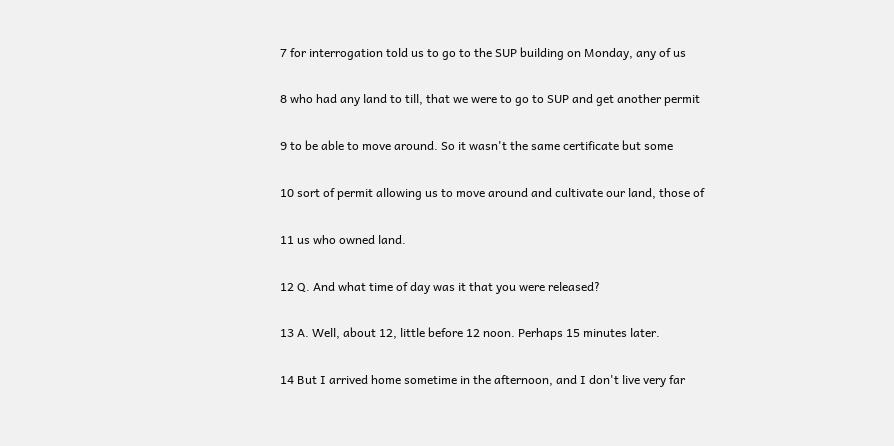7 for interrogation told us to go to the SUP building on Monday, any of us

8 who had any land to till, that we were to go to SUP and get another permit

9 to be able to move around. So it wasn't the same certificate but some

10 sort of permit allowing us to move around and cultivate our land, those of

11 us who owned land.

12 Q. And what time of day was it that you were released?

13 A. Well, about 12, little before 12 noon. Perhaps 15 minutes later.

14 But I arrived home sometime in the afternoon, and I don't live very far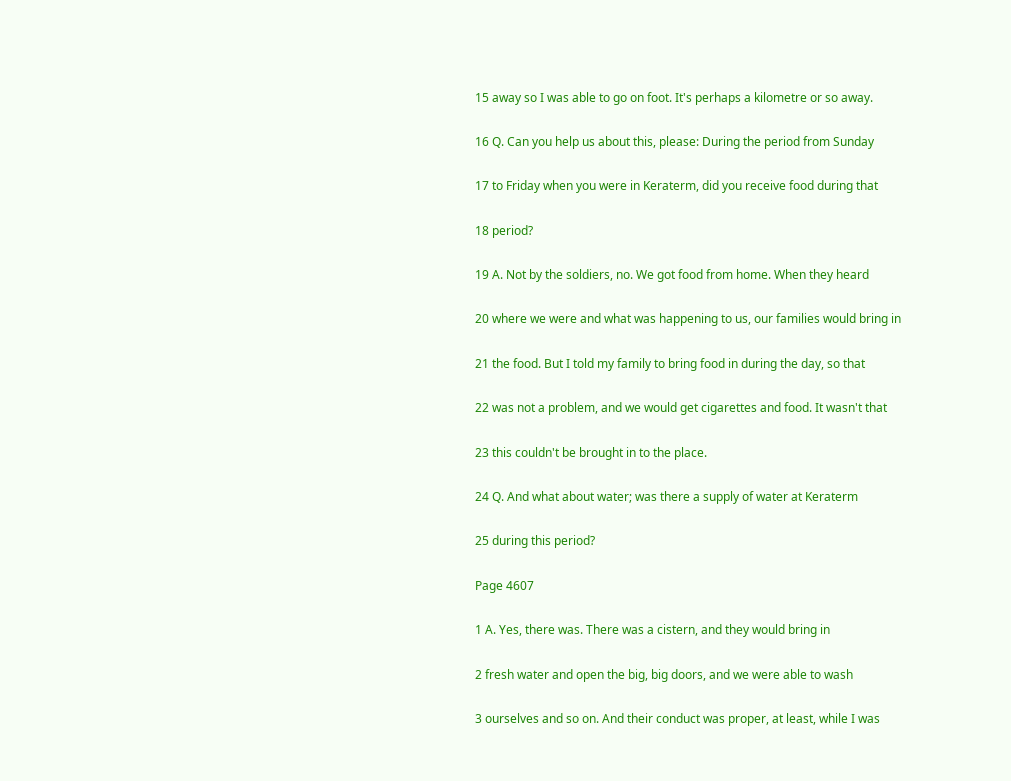15 away so I was able to go on foot. It's perhaps a kilometre or so away.

16 Q. Can you help us about this, please: During the period from Sunday

17 to Friday when you were in Keraterm, did you receive food during that

18 period?

19 A. Not by the soldiers, no. We got food from home. When they heard

20 where we were and what was happening to us, our families would bring in

21 the food. But I told my family to bring food in during the day, so that

22 was not a problem, and we would get cigarettes and food. It wasn't that

23 this couldn't be brought in to the place.

24 Q. And what about water; was there a supply of water at Keraterm

25 during this period?

Page 4607

1 A. Yes, there was. There was a cistern, and they would bring in

2 fresh water and open the big, big doors, and we were able to wash

3 ourselves and so on. And their conduct was proper, at least, while I was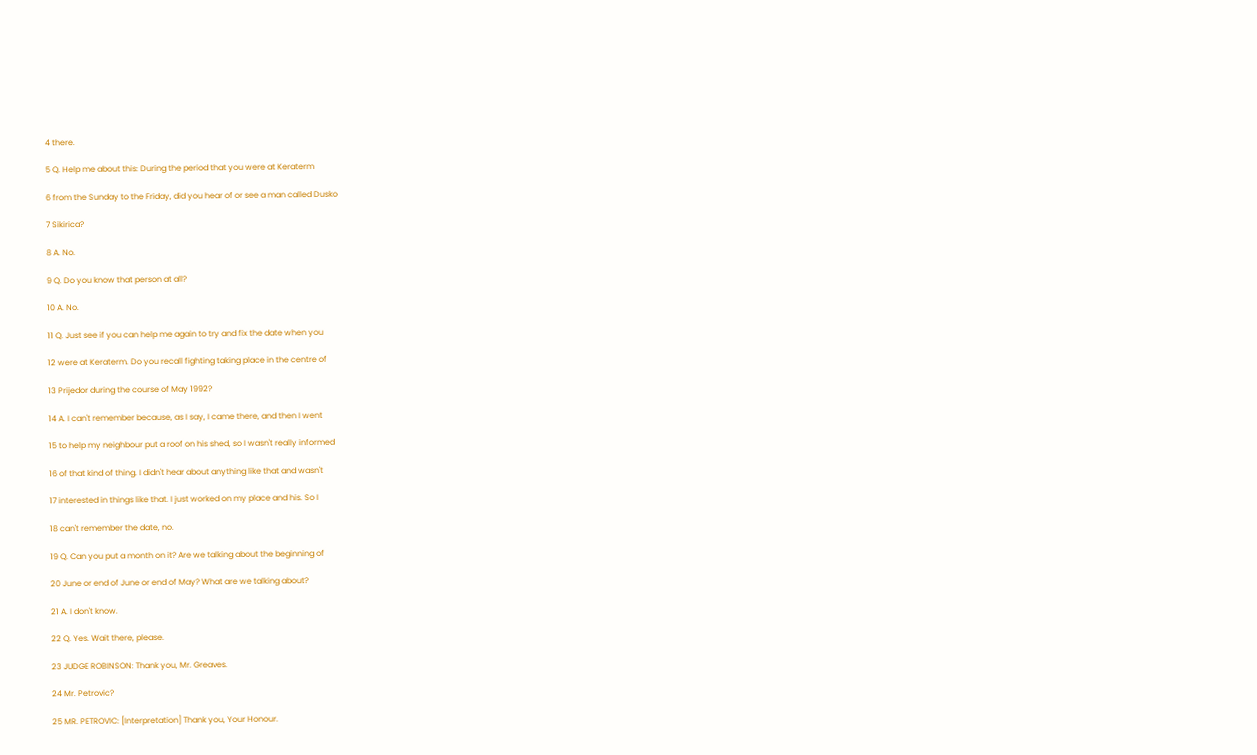4 there.

5 Q. Help me about this: During the period that you were at Keraterm

6 from the Sunday to the Friday, did you hear of or see a man called Dusko

7 Sikirica?

8 A. No.

9 Q. Do you know that person at all?

10 A. No.

11 Q. Just see if you can help me again to try and fix the date when you

12 were at Keraterm. Do you recall fighting taking place in the centre of

13 Prijedor during the course of May 1992?

14 A. I can't remember because, as I say, I came there, and then I went

15 to help my neighbour put a roof on his shed, so I wasn't really informed

16 of that kind of thing. I didn't hear about anything like that and wasn't

17 interested in things like that. I just worked on my place and his. So I

18 can't remember the date, no.

19 Q. Can you put a month on it? Are we talking about the beginning of

20 June or end of June or end of May? What are we talking about?

21 A. I don't know.

22 Q. Yes. Wait there, please.

23 JUDGE ROBINSON: Thank you, Mr. Greaves.

24 Mr. Petrovic?

25 MR. PETROVIC: [Interpretation] Thank you, Your Honour.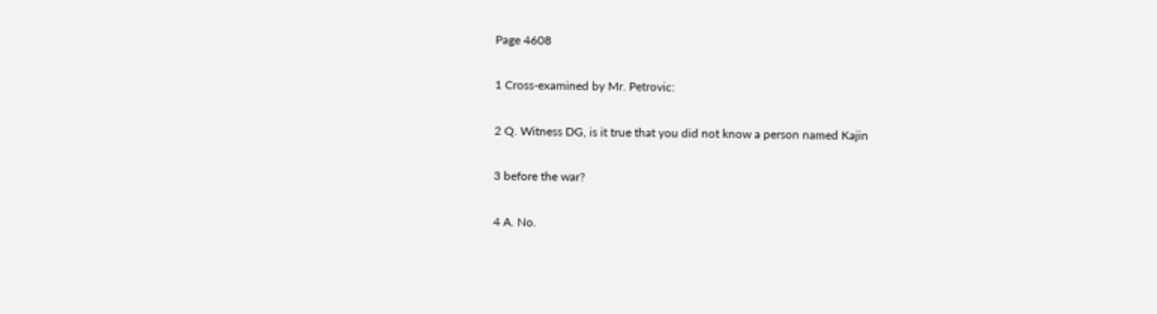Page 4608

1 Cross-examined by Mr. Petrovic:

2 Q. Witness DG, is it true that you did not know a person named Kajin

3 before the war?

4 A. No.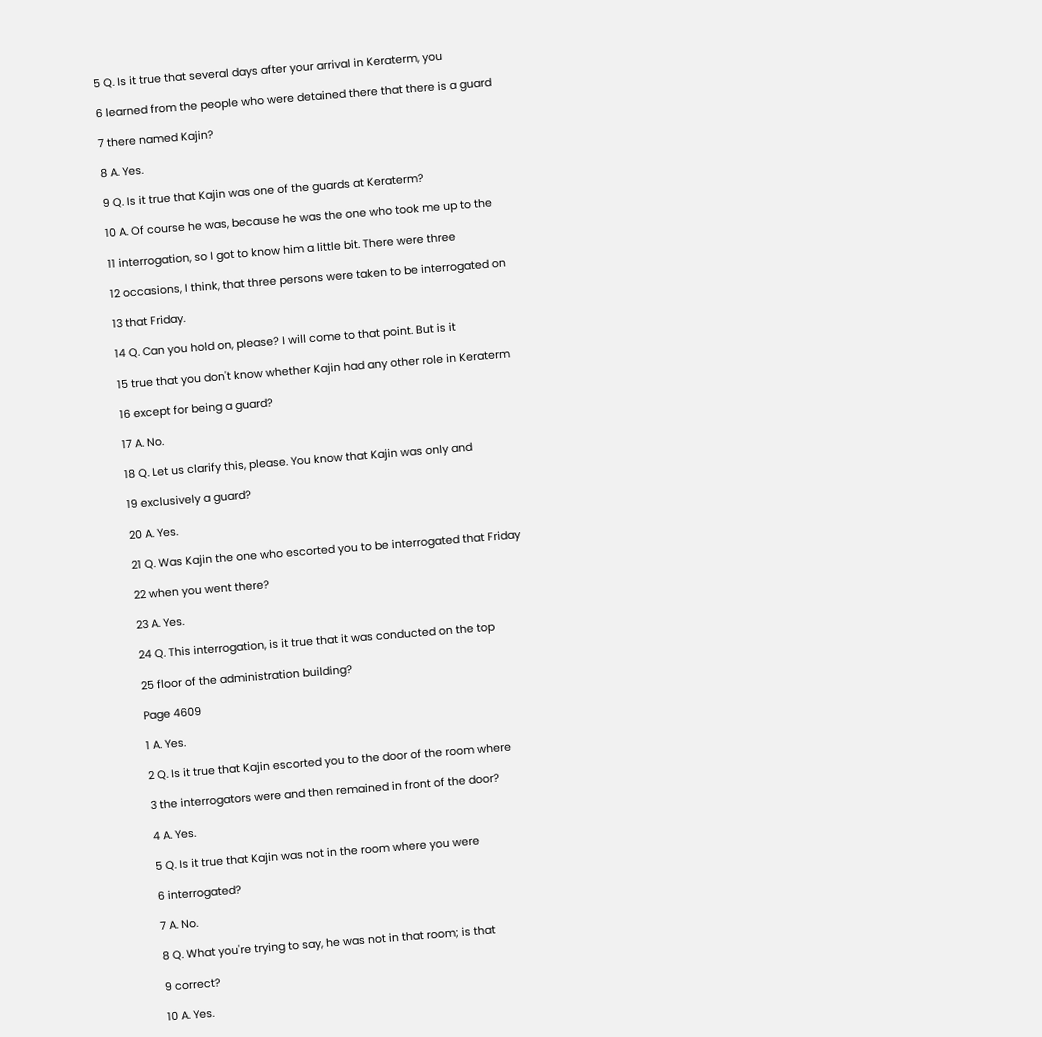5 Q. Is it true that several days after your arrival in Keraterm, you

6 learned from the people who were detained there that there is a guard

7 there named Kajin?

8 A. Yes.

9 Q. Is it true that Kajin was one of the guards at Keraterm?

10 A. Of course he was, because he was the one who took me up to the

11 interrogation, so I got to know him a little bit. There were three

12 occasions, I think, that three persons were taken to be interrogated on

13 that Friday.

14 Q. Can you hold on, please? I will come to that point. But is it

15 true that you don't know whether Kajin had any other role in Keraterm

16 except for being a guard?

17 A. No.

18 Q. Let us clarify this, please. You know that Kajin was only and

19 exclusively a guard?

20 A. Yes.

21 Q. Was Kajin the one who escorted you to be interrogated that Friday

22 when you went there?

23 A. Yes.

24 Q. This interrogation, is it true that it was conducted on the top

25 floor of the administration building?

Page 4609

1 A. Yes.

2 Q. Is it true that Kajin escorted you to the door of the room where

3 the interrogators were and then remained in front of the door?

4 A. Yes.

5 Q. Is it true that Kajin was not in the room where you were

6 interrogated?

7 A. No.

8 Q. What you're trying to say, he was not in that room; is that

9 correct?

10 A. Yes.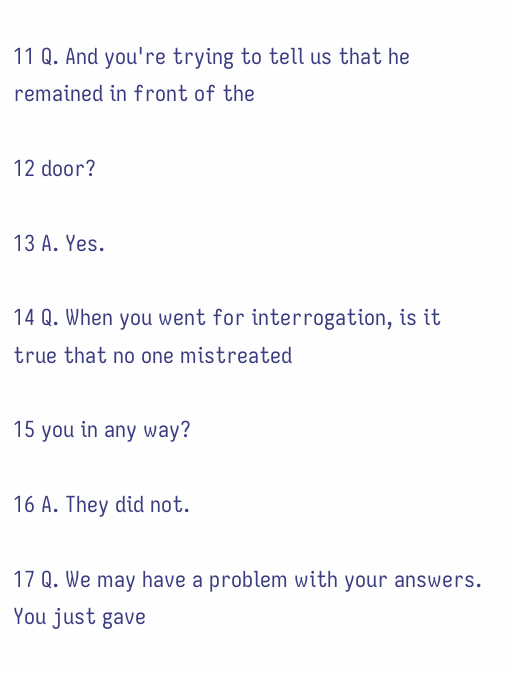11 Q. And you're trying to tell us that he remained in front of the

12 door?

13 A. Yes.

14 Q. When you went for interrogation, is it true that no one mistreated

15 you in any way?

16 A. They did not.

17 Q. We may have a problem with your answers. You just gave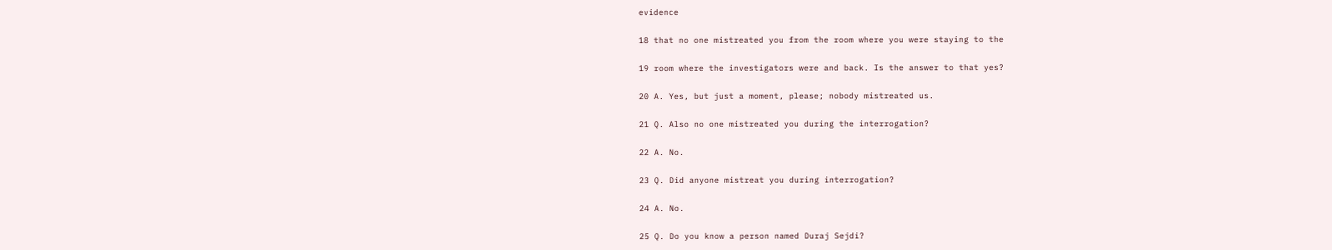evidence

18 that no one mistreated you from the room where you were staying to the

19 room where the investigators were and back. Is the answer to that yes?

20 A. Yes, but just a moment, please; nobody mistreated us.

21 Q. Also no one mistreated you during the interrogation?

22 A. No.

23 Q. Did anyone mistreat you during interrogation?

24 A. No.

25 Q. Do you know a person named Duraj Sejdi?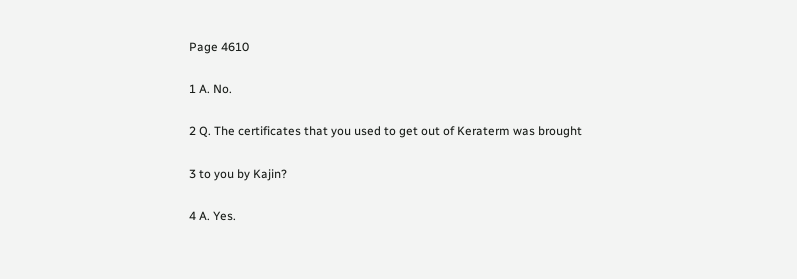Page 4610

1 A. No.

2 Q. The certificates that you used to get out of Keraterm was brought

3 to you by Kajin?

4 A. Yes.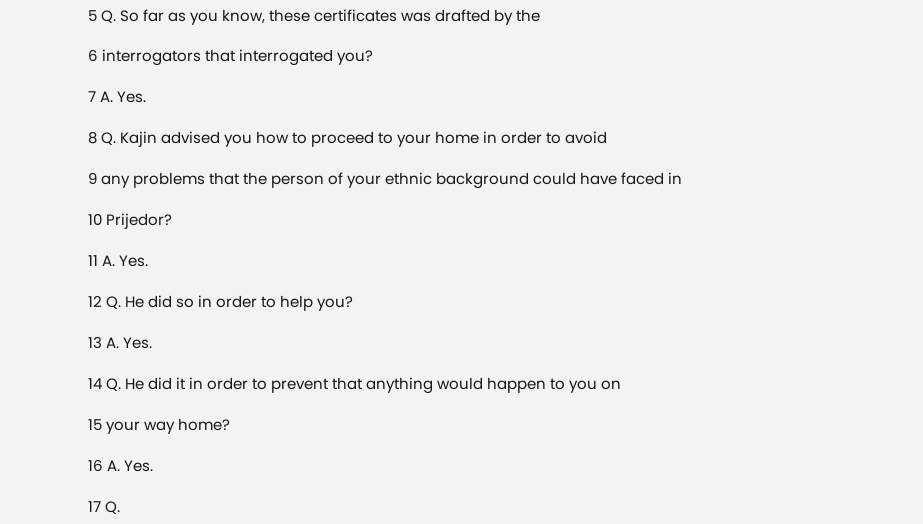5 Q. So far as you know, these certificates was drafted by the

6 interrogators that interrogated you?

7 A. Yes.

8 Q. Kajin advised you how to proceed to your home in order to avoid

9 any problems that the person of your ethnic background could have faced in

10 Prijedor?

11 A. Yes.

12 Q. He did so in order to help you?

13 A. Yes.

14 Q. He did it in order to prevent that anything would happen to you on

15 your way home?

16 A. Yes.

17 Q.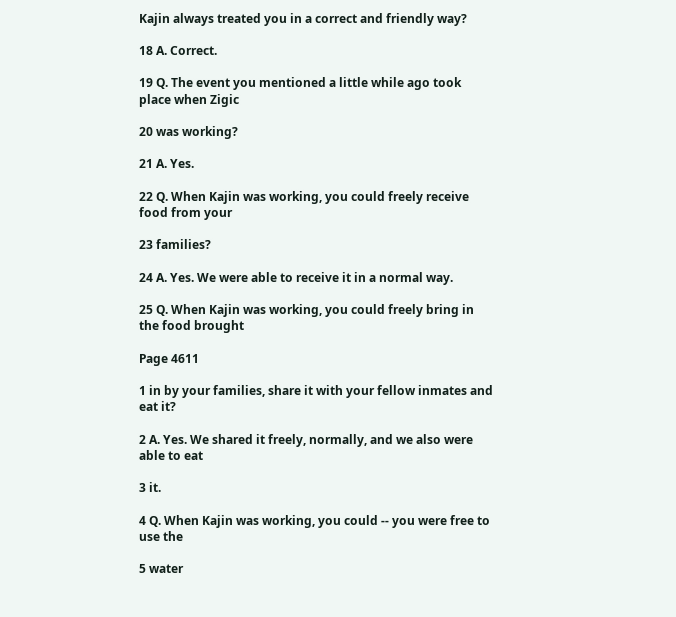Kajin always treated you in a correct and friendly way?

18 A. Correct.

19 Q. The event you mentioned a little while ago took place when Zigic

20 was working?

21 A. Yes.

22 Q. When Kajin was working, you could freely receive food from your

23 families?

24 A. Yes. We were able to receive it in a normal way.

25 Q. When Kajin was working, you could freely bring in the food brought

Page 4611

1 in by your families, share it with your fellow inmates and eat it?

2 A. Yes. We shared it freely, normally, and we also were able to eat

3 it.

4 Q. When Kajin was working, you could -- you were free to use the

5 water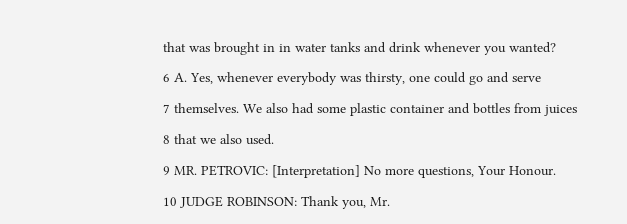that was brought in in water tanks and drink whenever you wanted?

6 A. Yes, whenever everybody was thirsty, one could go and serve

7 themselves. We also had some plastic container and bottles from juices

8 that we also used.

9 MR. PETROVIC: [Interpretation] No more questions, Your Honour.

10 JUDGE ROBINSON: Thank you, Mr.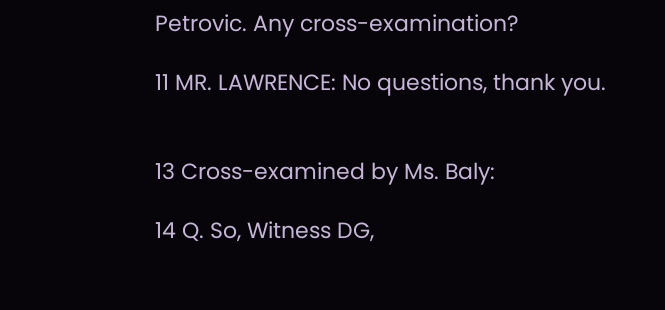Petrovic. Any cross-examination?

11 MR. LAWRENCE: No questions, thank you.


13 Cross-examined by Ms. Baly:

14 Q. So, Witness DG,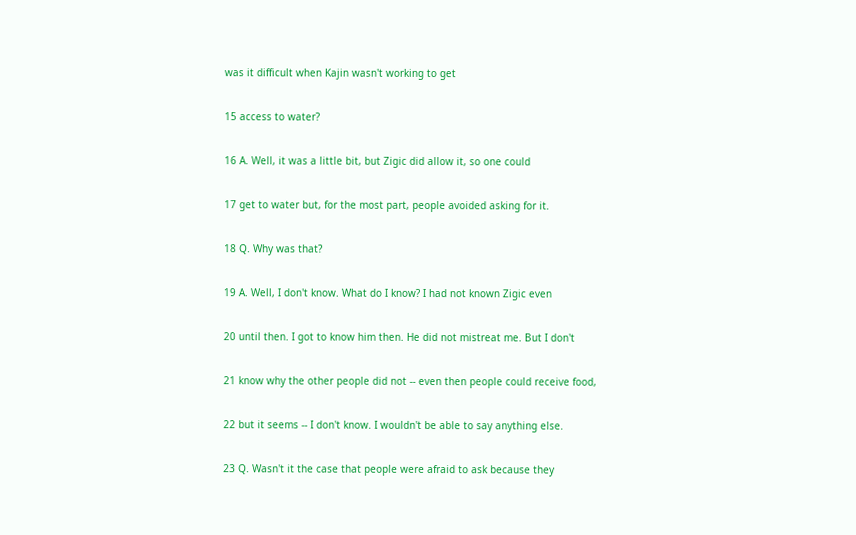was it difficult when Kajin wasn't working to get

15 access to water?

16 A. Well, it was a little bit, but Zigic did allow it, so one could

17 get to water but, for the most part, people avoided asking for it.

18 Q. Why was that?

19 A. Well, I don't know. What do I know? I had not known Zigic even

20 until then. I got to know him then. He did not mistreat me. But I don't

21 know why the other people did not -- even then people could receive food,

22 but it seems -- I don't know. I wouldn't be able to say anything else.

23 Q. Wasn't it the case that people were afraid to ask because they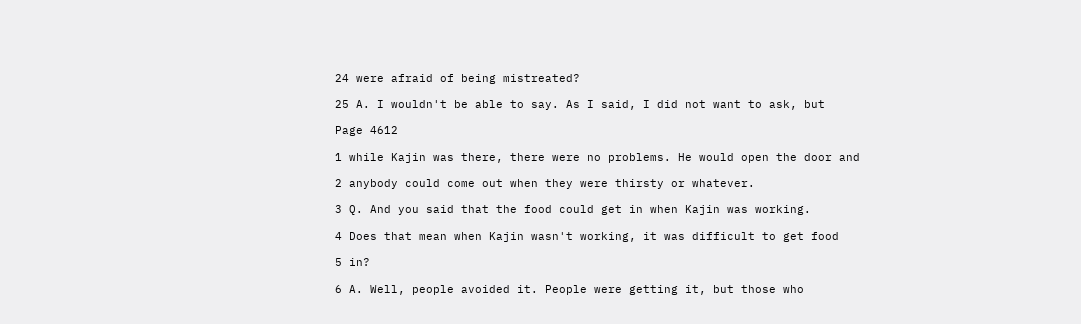24 were afraid of being mistreated?

25 A. I wouldn't be able to say. As I said, I did not want to ask, but

Page 4612

1 while Kajin was there, there were no problems. He would open the door and

2 anybody could come out when they were thirsty or whatever.

3 Q. And you said that the food could get in when Kajin was working.

4 Does that mean when Kajin wasn't working, it was difficult to get food

5 in?

6 A. Well, people avoided it. People were getting it, but those who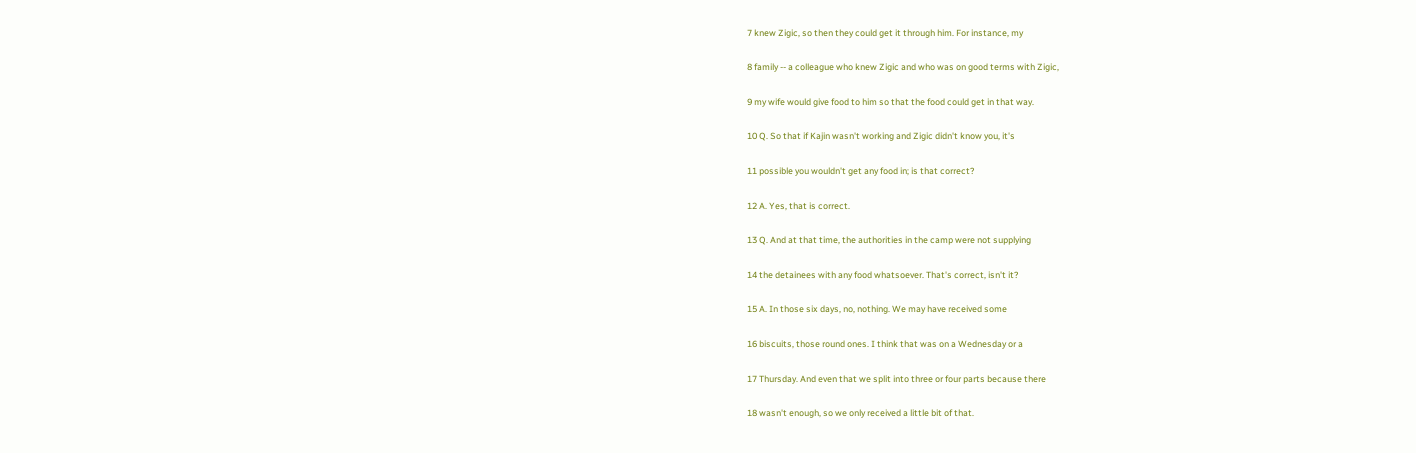7 knew Zigic, so then they could get it through him. For instance, my

8 family -- a colleague who knew Zigic and who was on good terms with Zigic,

9 my wife would give food to him so that the food could get in that way.

10 Q. So that if Kajin wasn't working and Zigic didn't know you, it's

11 possible you wouldn't get any food in; is that correct?

12 A. Yes, that is correct.

13 Q. And at that time, the authorities in the camp were not supplying

14 the detainees with any food whatsoever. That's correct, isn't it?

15 A. In those six days, no, nothing. We may have received some

16 biscuits, those round ones. I think that was on a Wednesday or a

17 Thursday. And even that we split into three or four parts because there

18 wasn't enough, so we only received a little bit of that.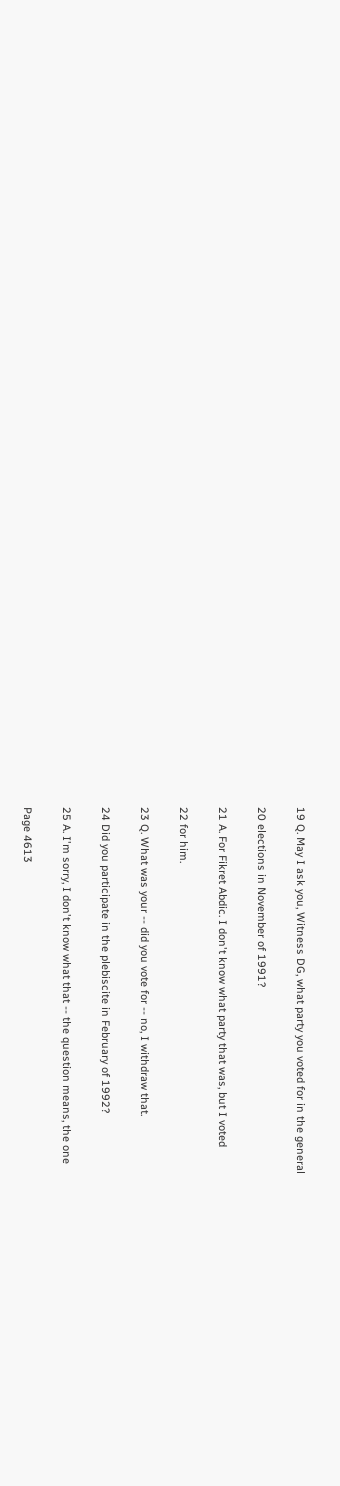19 Q. May I ask you, Witness DG, what party you voted for in the general

20 elections in November of 1991?

21 A. For Fikret Abdic. I don't know what party that was, but I voted

22 for him.

23 Q. What was your -- did you vote for -- no, I withdraw that.

24 Did you participate in the plebiscite in February of 1992?

25 A. I'm sorry, I don't know what that -- the question means, the one

Page 4613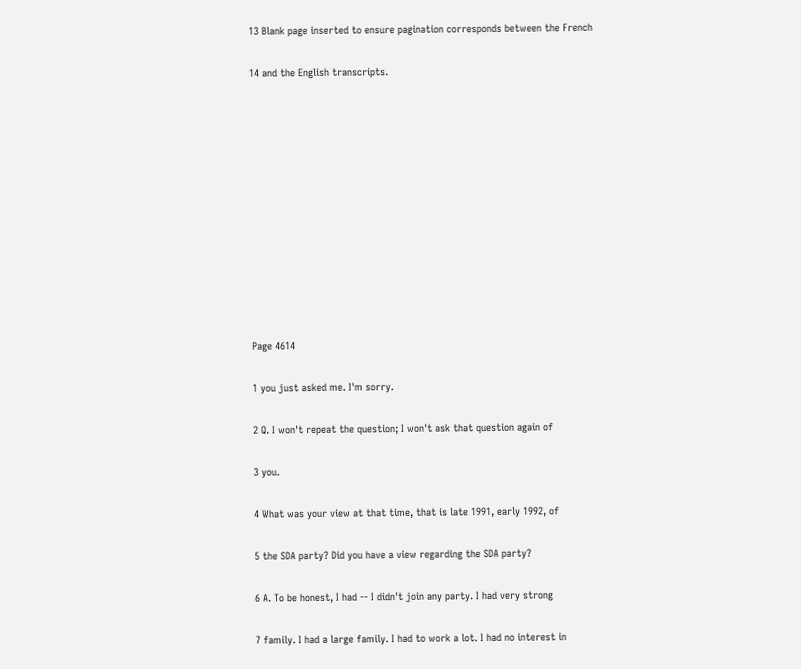13 Blank page inserted to ensure pagination corresponds between the French

14 and the English transcripts.












Page 4614

1 you just asked me. I'm sorry.

2 Q. I won't repeat the question; I won't ask that question again of

3 you.

4 What was your view at that time, that is late 1991, early 1992, of

5 the SDA party? Did you have a view regarding the SDA party?

6 A. To be honest, I had -- I didn't join any party. I had very strong

7 family. I had a large family. I had to work a lot. I had no interest in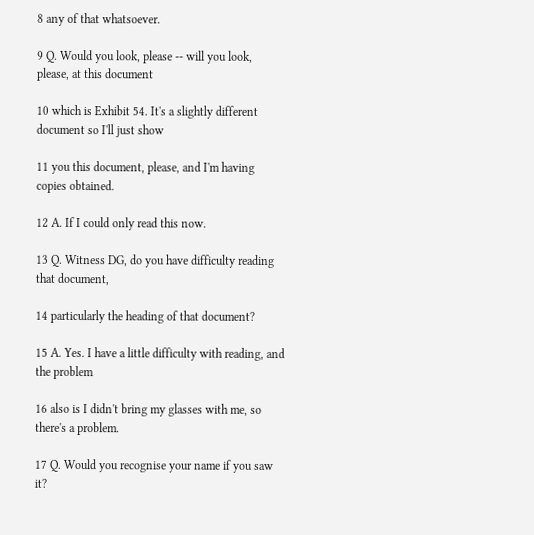8 any of that whatsoever.

9 Q. Would you look, please -- will you look, please, at this document

10 which is Exhibit 54. It's a slightly different document so I'll just show

11 you this document, please, and I'm having copies obtained.

12 A. If I could only read this now.

13 Q. Witness DG, do you have difficulty reading that document,

14 particularly the heading of that document?

15 A. Yes. I have a little difficulty with reading, and the problem

16 also is I didn't bring my glasses with me, so there's a problem.

17 Q. Would you recognise your name if you saw it?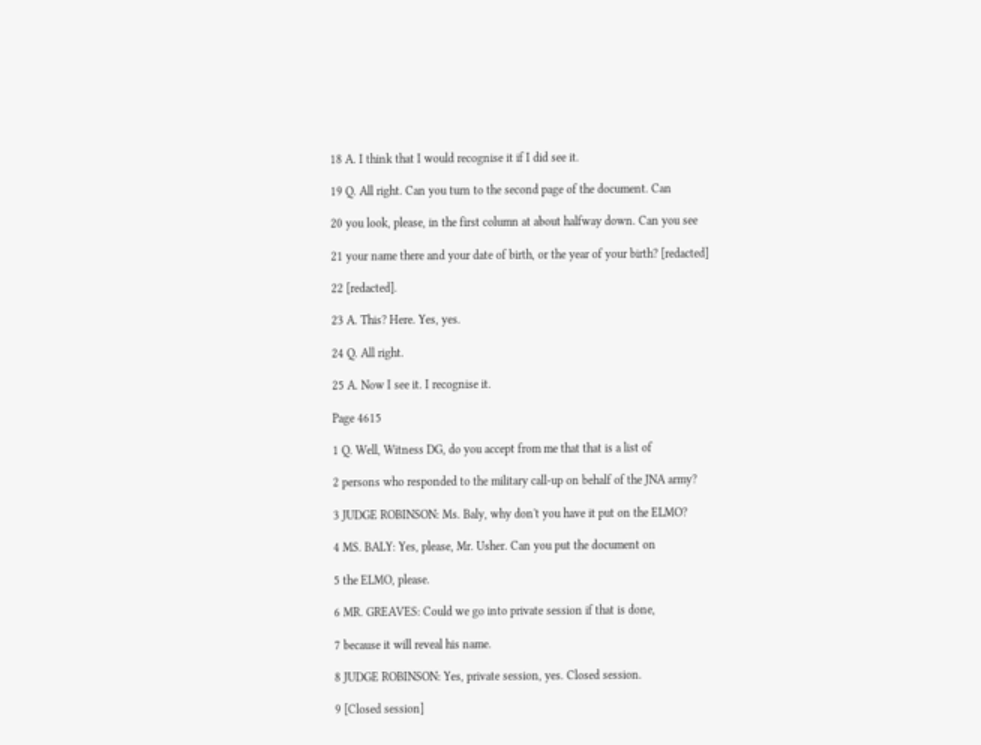18 A. I think that I would recognise it if I did see it.

19 Q. All right. Can you turn to the second page of the document. Can

20 you look, please, in the first column at about halfway down. Can you see

21 your name there and your date of birth, or the year of your birth? [redacted]

22 [redacted].

23 A. This? Here. Yes, yes.

24 Q. All right.

25 A. Now I see it. I recognise it.

Page 4615

1 Q. Well, Witness DG, do you accept from me that that is a list of

2 persons who responded to the military call-up on behalf of the JNA army?

3 JUDGE ROBINSON: Ms. Baly, why don't you have it put on the ELMO?

4 MS. BALY: Yes, please, Mr. Usher. Can you put the document on

5 the ELMO, please.

6 MR. GREAVES: Could we go into private session if that is done,

7 because it will reveal his name.

8 JUDGE ROBINSON: Yes, private session, yes. Closed session.

9 [Closed session]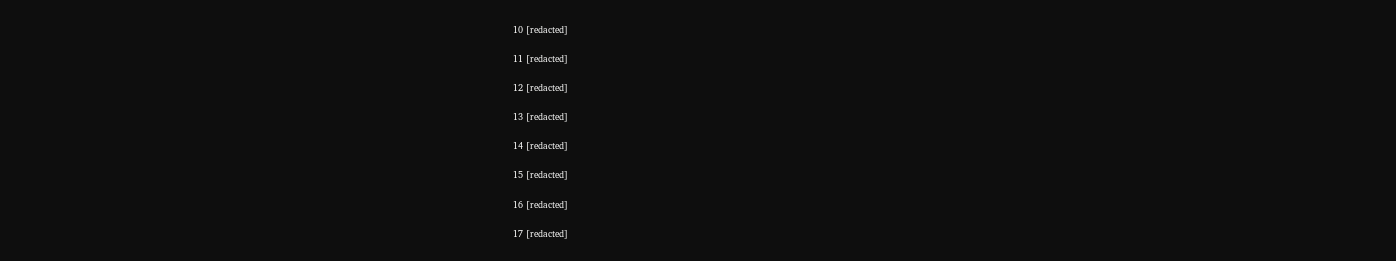10 [redacted]

11 [redacted]

12 [redacted]

13 [redacted]

14 [redacted]

15 [redacted]

16 [redacted]

17 [redacted]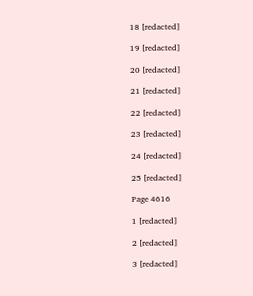18 [redacted]

19 [redacted]

20 [redacted]

21 [redacted]

22 [redacted]

23 [redacted]

24 [redacted]

25 [redacted]

Page 4616

1 [redacted]

2 [redacted]

3 [redacted]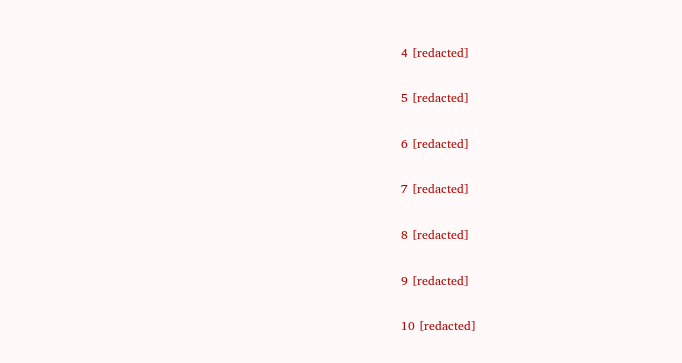4 [redacted]

5 [redacted]

6 [redacted]

7 [redacted]

8 [redacted]

9 [redacted]

10 [redacted]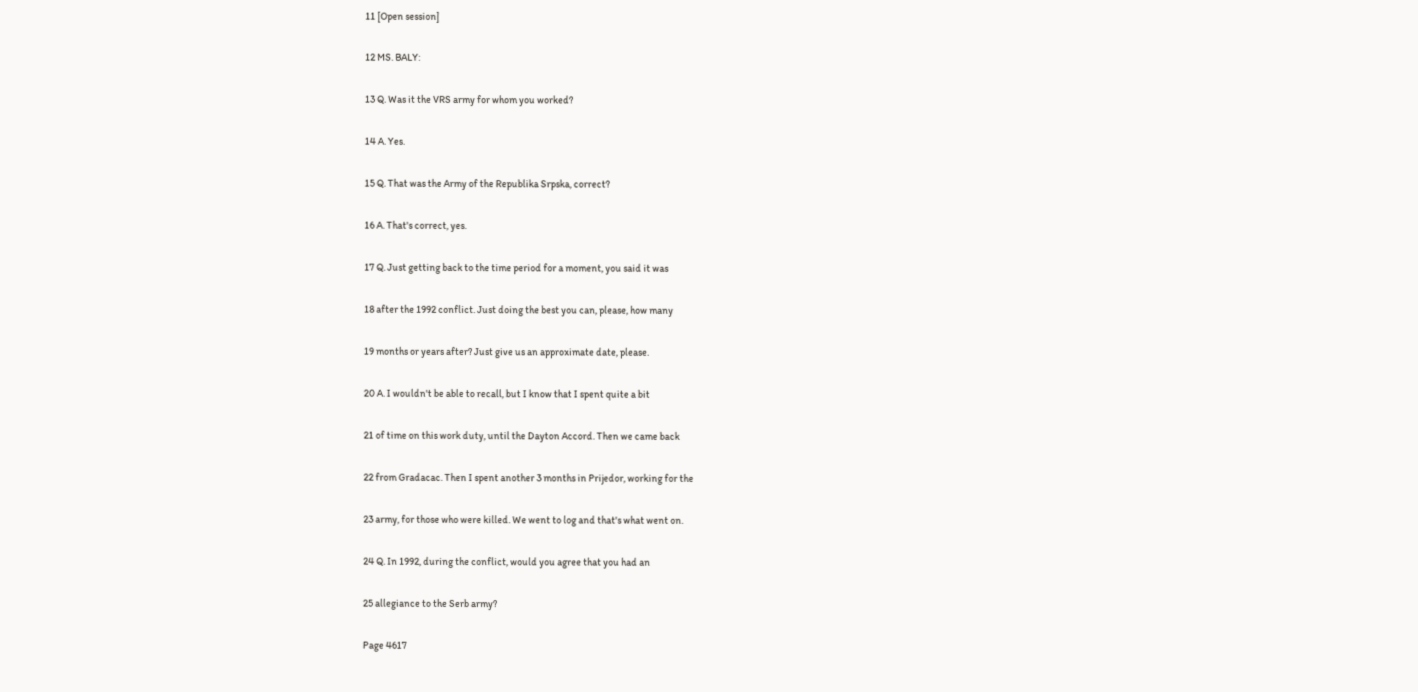11 [Open session]

12 MS. BALY:

13 Q. Was it the VRS army for whom you worked?

14 A. Yes.

15 Q. That was the Army of the Republika Srpska, correct?

16 A. That's correct, yes.

17 Q. Just getting back to the time period for a moment, you said it was

18 after the 1992 conflict. Just doing the best you can, please, how many

19 months or years after? Just give us an approximate date, please.

20 A. I wouldn't be able to recall, but I know that I spent quite a bit

21 of time on this work duty, until the Dayton Accord. Then we came back

22 from Gradacac. Then I spent another 3 months in Prijedor, working for the

23 army, for those who were killed. We went to log and that's what went on.

24 Q. In 1992, during the conflict, would you agree that you had an

25 allegiance to the Serb army?

Page 4617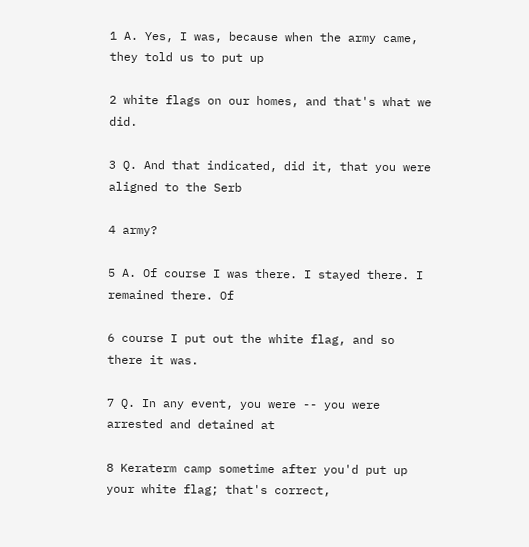1 A. Yes, I was, because when the army came, they told us to put up

2 white flags on our homes, and that's what we did.

3 Q. And that indicated, did it, that you were aligned to the Serb

4 army?

5 A. Of course I was there. I stayed there. I remained there. Of

6 course I put out the white flag, and so there it was.

7 Q. In any event, you were -- you were arrested and detained at

8 Keraterm camp sometime after you'd put up your white flag; that's correct,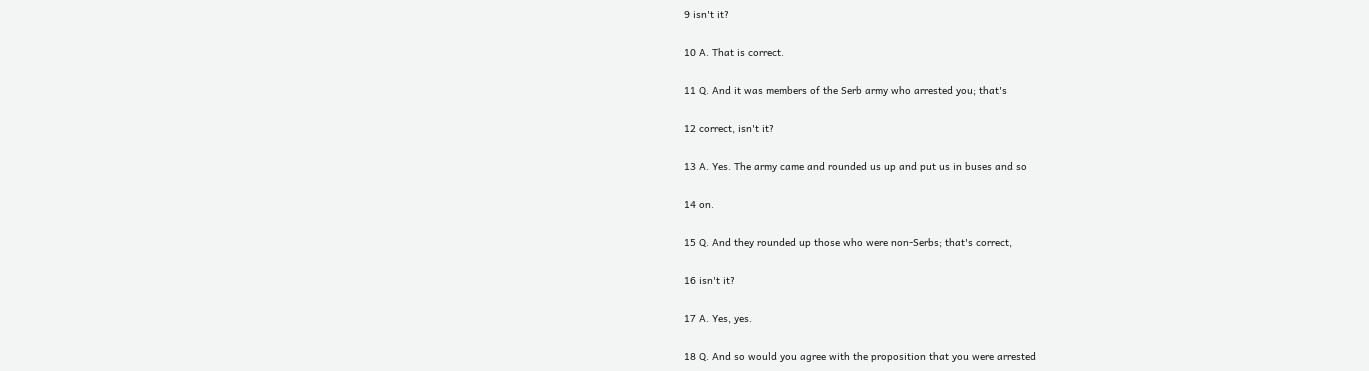9 isn't it?

10 A. That is correct.

11 Q. And it was members of the Serb army who arrested you; that's

12 correct, isn't it?

13 A. Yes. The army came and rounded us up and put us in buses and so

14 on.

15 Q. And they rounded up those who were non-Serbs; that's correct,

16 isn't it?

17 A. Yes, yes.

18 Q. And so would you agree with the proposition that you were arrested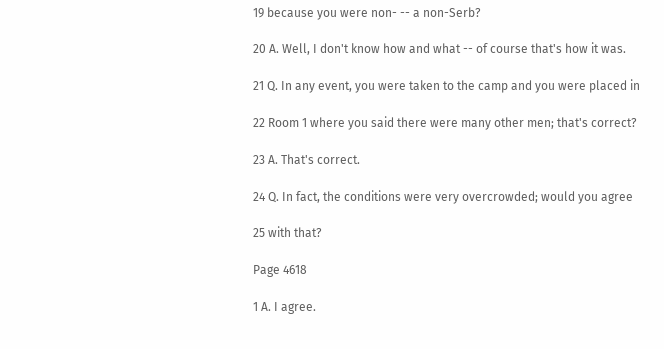19 because you were non- -- a non-Serb?

20 A. Well, I don't know how and what -- of course that's how it was.

21 Q. In any event, you were taken to the camp and you were placed in

22 Room 1 where you said there were many other men; that's correct?

23 A. That's correct.

24 Q. In fact, the conditions were very overcrowded; would you agree

25 with that?

Page 4618

1 A. I agree.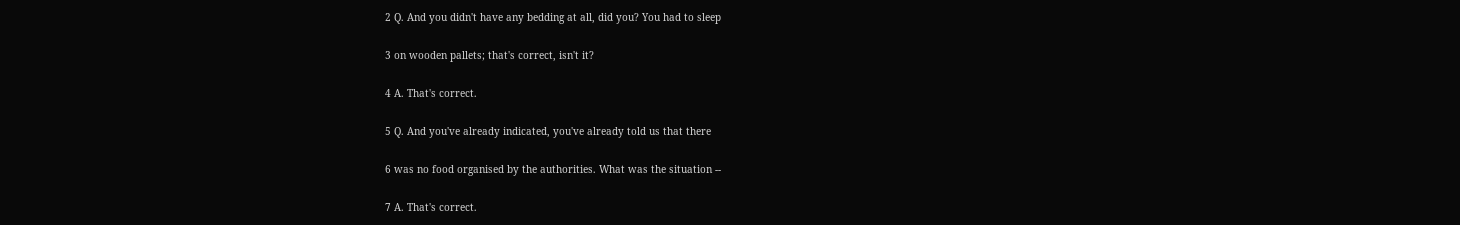2 Q. And you didn't have any bedding at all, did you? You had to sleep

3 on wooden pallets; that's correct, isn't it?

4 A. That's correct.

5 Q. And you've already indicated, you've already told us that there

6 was no food organised by the authorities. What was the situation --

7 A. That's correct.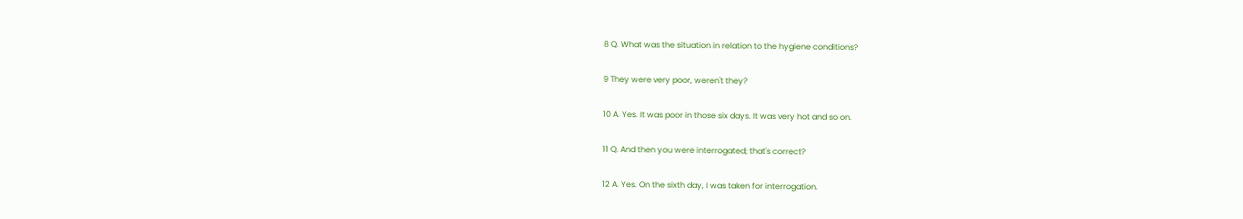8 Q. What was the situation in relation to the hygiene conditions?

9 They were very poor, weren't they?

10 A. Yes. It was poor in those six days. It was very hot and so on.

11 Q. And then you were interrogated; that's correct?

12 A. Yes. On the sixth day, I was taken for interrogation.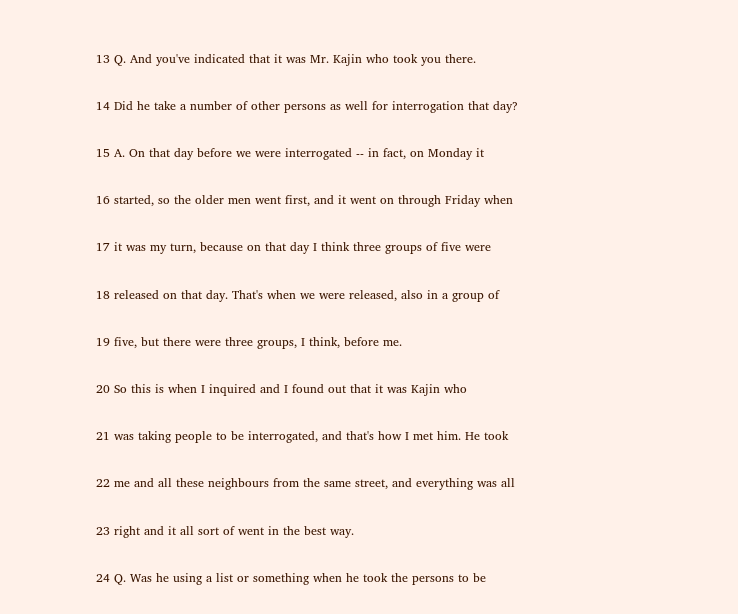13 Q. And you've indicated that it was Mr. Kajin who took you there.

14 Did he take a number of other persons as well for interrogation that day?

15 A. On that day before we were interrogated -- in fact, on Monday it

16 started, so the older men went first, and it went on through Friday when

17 it was my turn, because on that day I think three groups of five were

18 released on that day. That's when we were released, also in a group of

19 five, but there were three groups, I think, before me.

20 So this is when I inquired and I found out that it was Kajin who

21 was taking people to be interrogated, and that's how I met him. He took

22 me and all these neighbours from the same street, and everything was all

23 right and it all sort of went in the best way.

24 Q. Was he using a list or something when he took the persons to be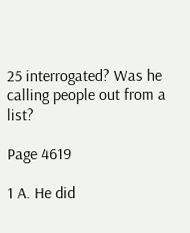25 interrogated? Was he calling people out from a list?

Page 4619

1 A. He did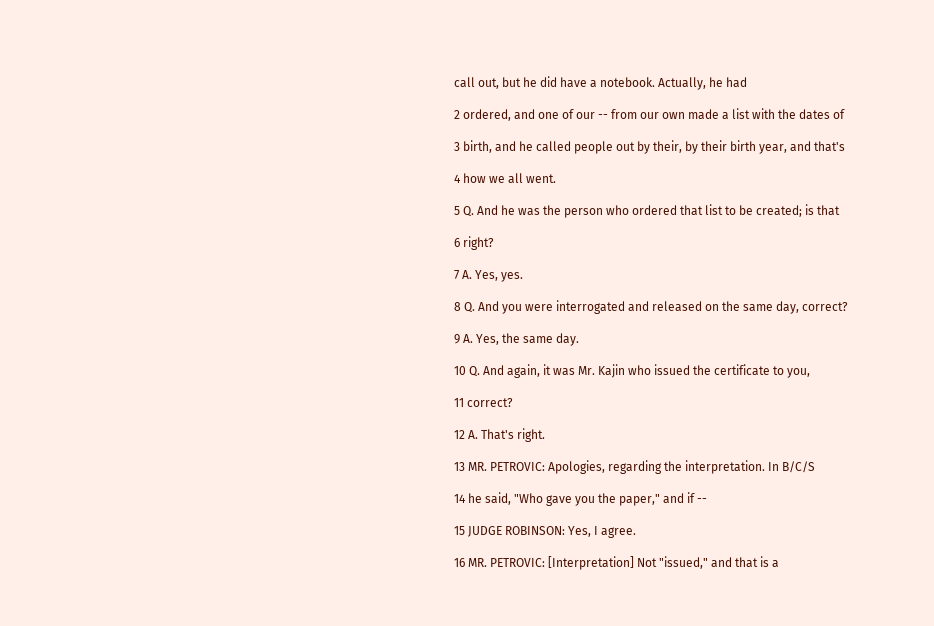call out, but he did have a notebook. Actually, he had

2 ordered, and one of our -- from our own made a list with the dates of

3 birth, and he called people out by their, by their birth year, and that's

4 how we all went.

5 Q. And he was the person who ordered that list to be created; is that

6 right?

7 A. Yes, yes.

8 Q. And you were interrogated and released on the same day, correct?

9 A. Yes, the same day.

10 Q. And again, it was Mr. Kajin who issued the certificate to you,

11 correct?

12 A. That's right.

13 MR. PETROVIC: Apologies, regarding the interpretation. In B/C/S

14 he said, "Who gave you the paper," and if --

15 JUDGE ROBINSON: Yes, I agree.

16 MR. PETROVIC: [Interpretation] Not "issued," and that is a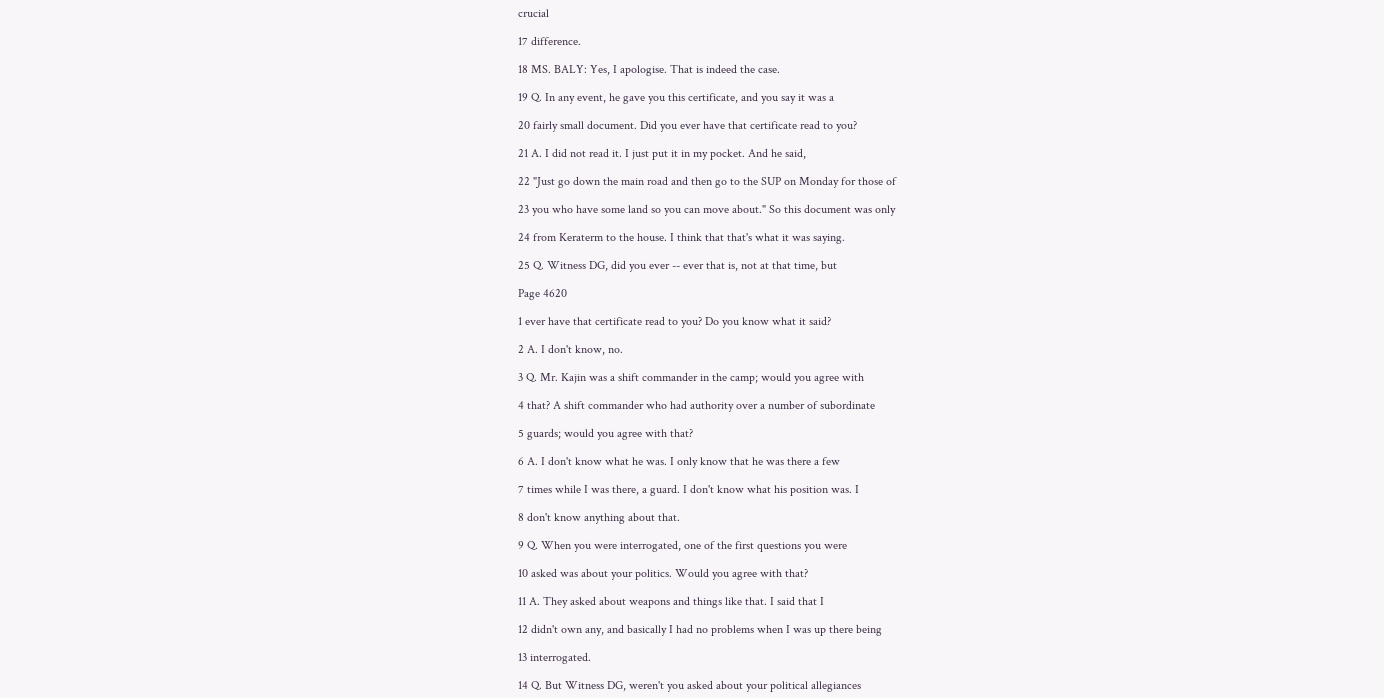crucial

17 difference.

18 MS. BALY: Yes, I apologise. That is indeed the case.

19 Q. In any event, he gave you this certificate, and you say it was a

20 fairly small document. Did you ever have that certificate read to you?

21 A. I did not read it. I just put it in my pocket. And he said,

22 "Just go down the main road and then go to the SUP on Monday for those of

23 you who have some land so you can move about." So this document was only

24 from Keraterm to the house. I think that that's what it was saying.

25 Q. Witness DG, did you ever -- ever that is, not at that time, but

Page 4620

1 ever have that certificate read to you? Do you know what it said?

2 A. I don't know, no.

3 Q. Mr. Kajin was a shift commander in the camp; would you agree with

4 that? A shift commander who had authority over a number of subordinate

5 guards; would you agree with that?

6 A. I don't know what he was. I only know that he was there a few

7 times while I was there, a guard. I don't know what his position was. I

8 don't know anything about that.

9 Q. When you were interrogated, one of the first questions you were

10 asked was about your politics. Would you agree with that?

11 A. They asked about weapons and things like that. I said that I

12 didn't own any, and basically I had no problems when I was up there being

13 interrogated.

14 Q. But Witness DG, weren't you asked about your political allegiances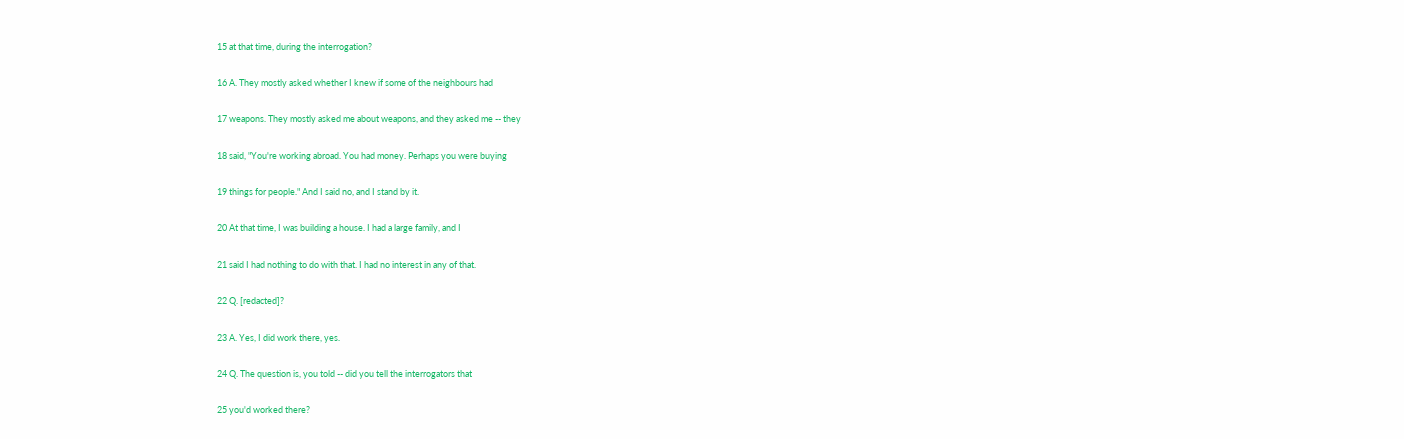15 at that time, during the interrogation?

16 A. They mostly asked whether I knew if some of the neighbours had

17 weapons. They mostly asked me about weapons, and they asked me -- they

18 said, "You're working abroad. You had money. Perhaps you were buying

19 things for people." And I said no, and I stand by it.

20 At that time, I was building a house. I had a large family, and I

21 said I had nothing to do with that. I had no interest in any of that.

22 Q. [redacted]?

23 A. Yes, I did work there, yes.

24 Q. The question is, you told -- did you tell the interrogators that

25 you'd worked there?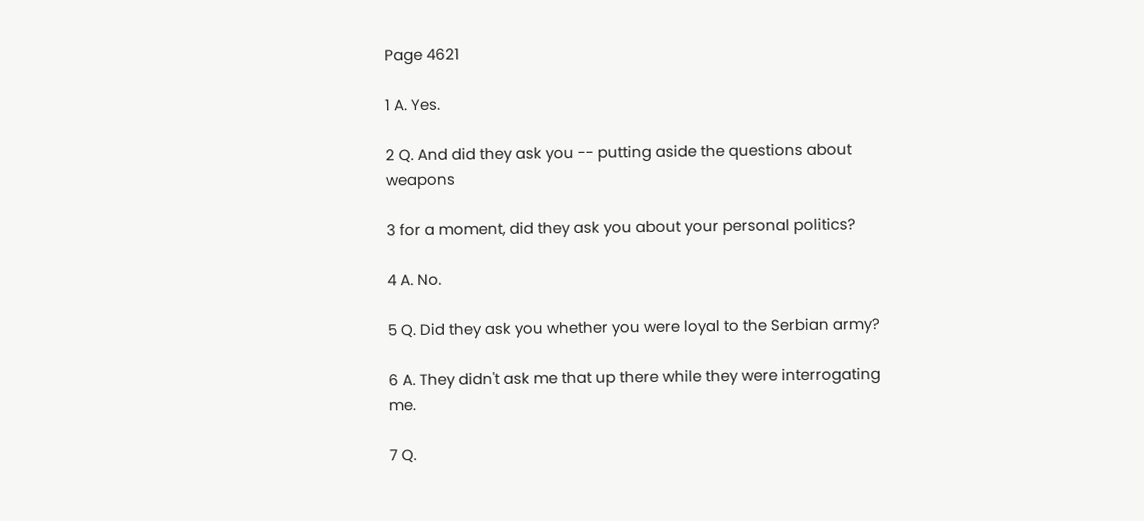Page 4621

1 A. Yes.

2 Q. And did they ask you -- putting aside the questions about weapons

3 for a moment, did they ask you about your personal politics?

4 A. No.

5 Q. Did they ask you whether you were loyal to the Serbian army?

6 A. They didn't ask me that up there while they were interrogating me.

7 Q.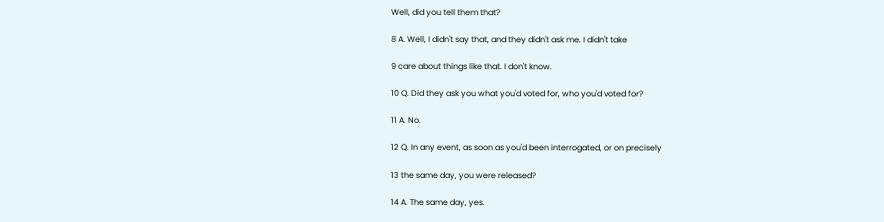Well, did you tell them that?

8 A. Well, I didn't say that, and they didn't ask me. I didn't take

9 care about things like that. I don't know.

10 Q. Did they ask you what you'd voted for, who you'd voted for?

11 A. No.

12 Q. In any event, as soon as you'd been interrogated, or on precisely

13 the same day, you were released?

14 A. The same day, yes.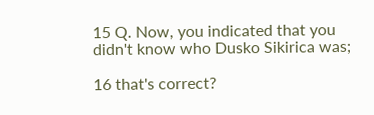15 Q. Now, you indicated that you didn't know who Dusko Sikirica was;

16 that's correct?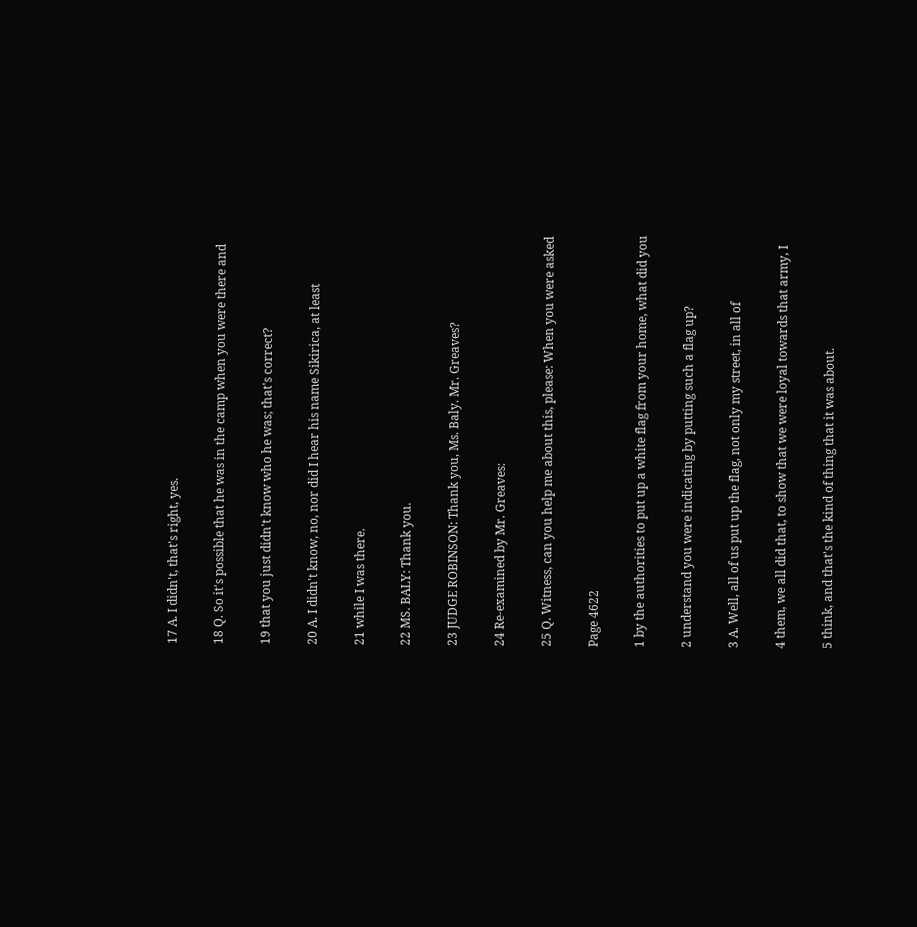17 A. I didn't, that's right, yes.

18 Q. So it's possible that he was in the camp when you were there and

19 that you just didn't know who he was; that's correct?

20 A. I didn't know, no, nor did I hear his name Sikirica, at least

21 while I was there.

22 MS. BALY: Thank you.

23 JUDGE ROBINSON: Thank you, Ms. Baly. Mr. Greaves?

24 Re-examined by Mr. Greaves:

25 Q. Witness, can you help me about this, please: When you were asked

Page 4622

1 by the authorities to put up a white flag from your home, what did you

2 understand you were indicating by putting such a flag up?

3 A. Well, all of us put up the flag, not only my street, in all of

4 them, we all did that, to show that we were loyal towards that army, I

5 think, and that's the kind of thing that it was about.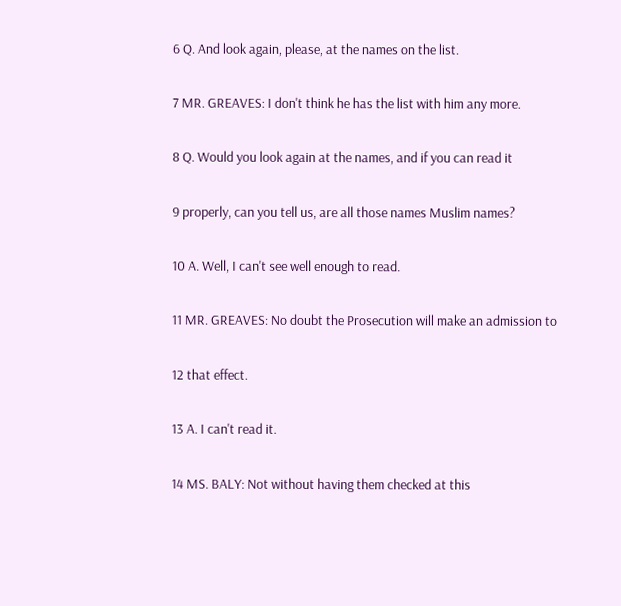6 Q. And look again, please, at the names on the list.

7 MR. GREAVES: I don't think he has the list with him any more.

8 Q. Would you look again at the names, and if you can read it

9 properly, can you tell us, are all those names Muslim names?

10 A. Well, I can't see well enough to read.

11 MR. GREAVES: No doubt the Prosecution will make an admission to

12 that effect.

13 A. I can't read it.

14 MS. BALY: Not without having them checked at this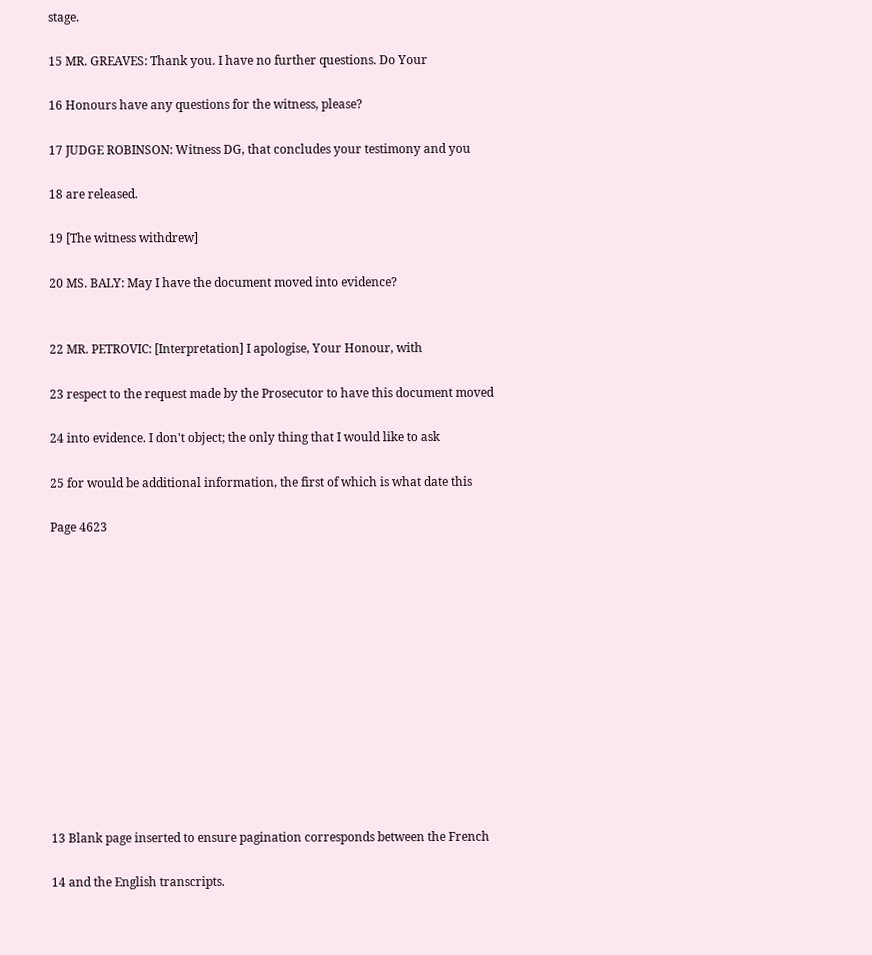stage.

15 MR. GREAVES: Thank you. I have no further questions. Do Your

16 Honours have any questions for the witness, please?

17 JUDGE ROBINSON: Witness DG, that concludes your testimony and you

18 are released.

19 [The witness withdrew]

20 MS. BALY: May I have the document moved into evidence?


22 MR. PETROVIC: [Interpretation] I apologise, Your Honour, with

23 respect to the request made by the Prosecutor to have this document moved

24 into evidence. I don't object; the only thing that I would like to ask

25 for would be additional information, the first of which is what date this

Page 4623













13 Blank page inserted to ensure pagination corresponds between the French

14 and the English transcripts.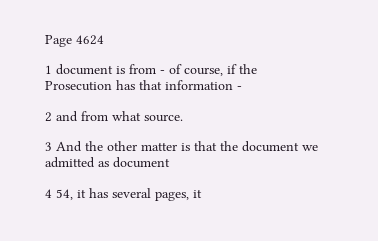Page 4624

1 document is from - of course, if the Prosecution has that information -

2 and from what source.

3 And the other matter is that the document we admitted as document

4 54, it has several pages, it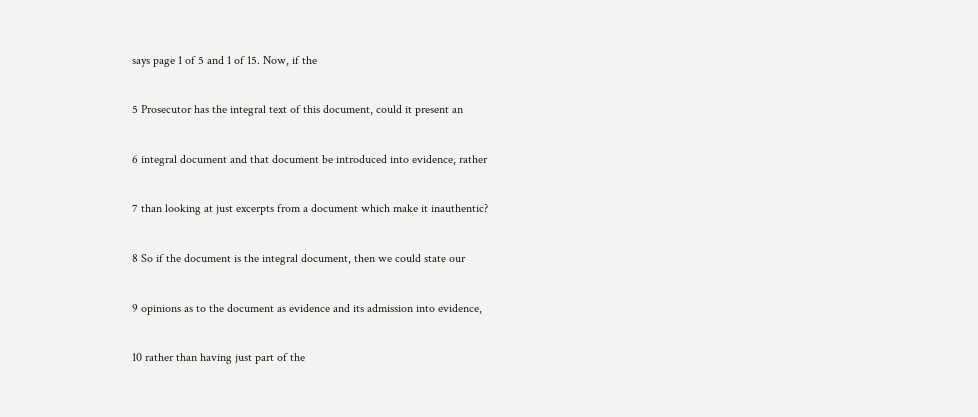says page 1 of 5 and 1 of 15. Now, if the

5 Prosecutor has the integral text of this document, could it present an

6 integral document and that document be introduced into evidence, rather

7 than looking at just excerpts from a document which make it inauthentic?

8 So if the document is the integral document, then we could state our

9 opinions as to the document as evidence and its admission into evidence,

10 rather than having just part of the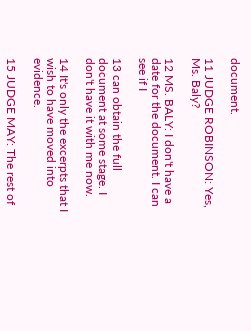document.

11 JUDGE ROBINSON: Yes, Ms. Baly?

12 MS. BALY: I don't have a date for the document. I can see if I

13 can obtain the full document at some stage. I don't have it with me now.

14 It's only the excerpts that I wish to have moved into evidence.

15 JUDGE MAY: The rest of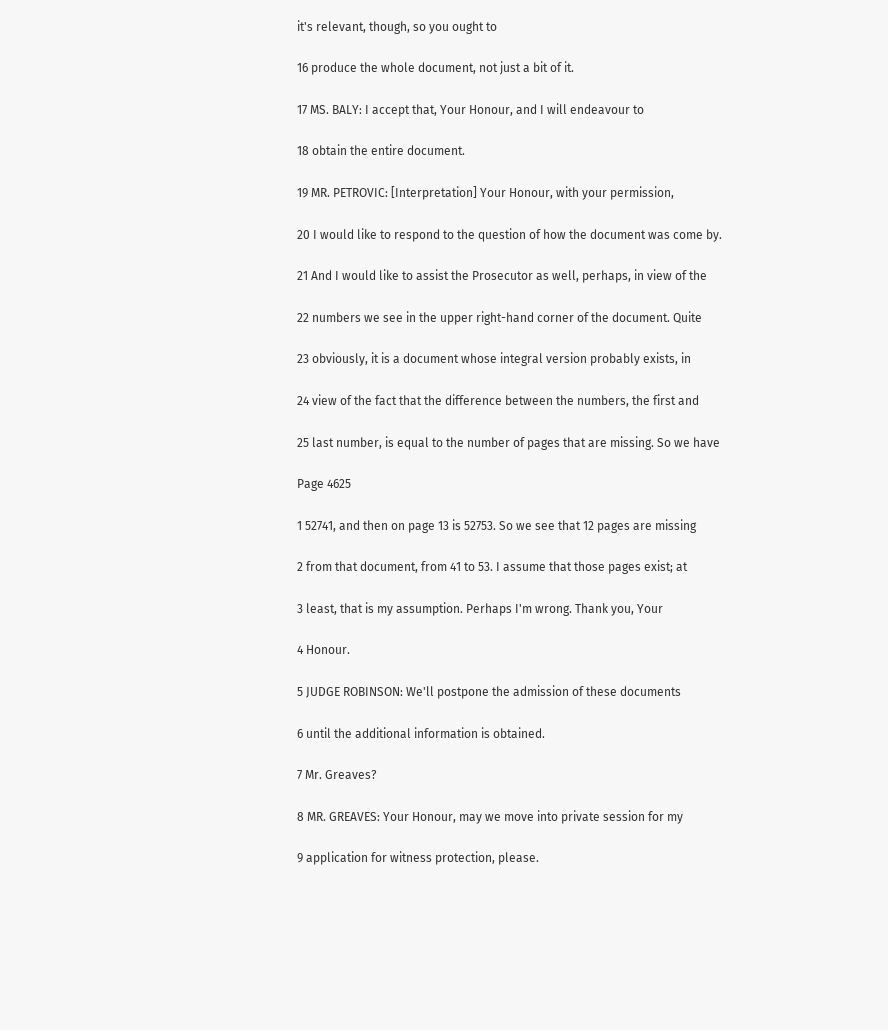it's relevant, though, so you ought to

16 produce the whole document, not just a bit of it.

17 MS. BALY: I accept that, Your Honour, and I will endeavour to

18 obtain the entire document.

19 MR. PETROVIC: [Interpretation] Your Honour, with your permission,

20 I would like to respond to the question of how the document was come by.

21 And I would like to assist the Prosecutor as well, perhaps, in view of the

22 numbers we see in the upper right-hand corner of the document. Quite

23 obviously, it is a document whose integral version probably exists, in

24 view of the fact that the difference between the numbers, the first and

25 last number, is equal to the number of pages that are missing. So we have

Page 4625

1 52741, and then on page 13 is 52753. So we see that 12 pages are missing

2 from that document, from 41 to 53. I assume that those pages exist; at

3 least, that is my assumption. Perhaps I'm wrong. Thank you, Your

4 Honour.

5 JUDGE ROBINSON: We'll postpone the admission of these documents

6 until the additional information is obtained.

7 Mr. Greaves?

8 MR. GREAVES: Your Honour, may we move into private session for my

9 application for witness protection, please.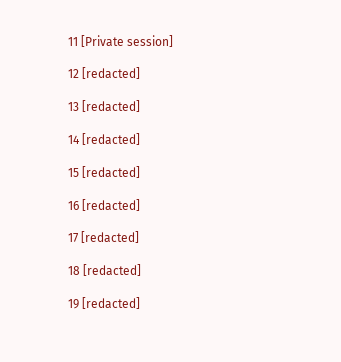11 [Private session]

12 [redacted]

13 [redacted]

14 [redacted]

15 [redacted]

16 [redacted]

17 [redacted]

18 [redacted]

19 [redacted]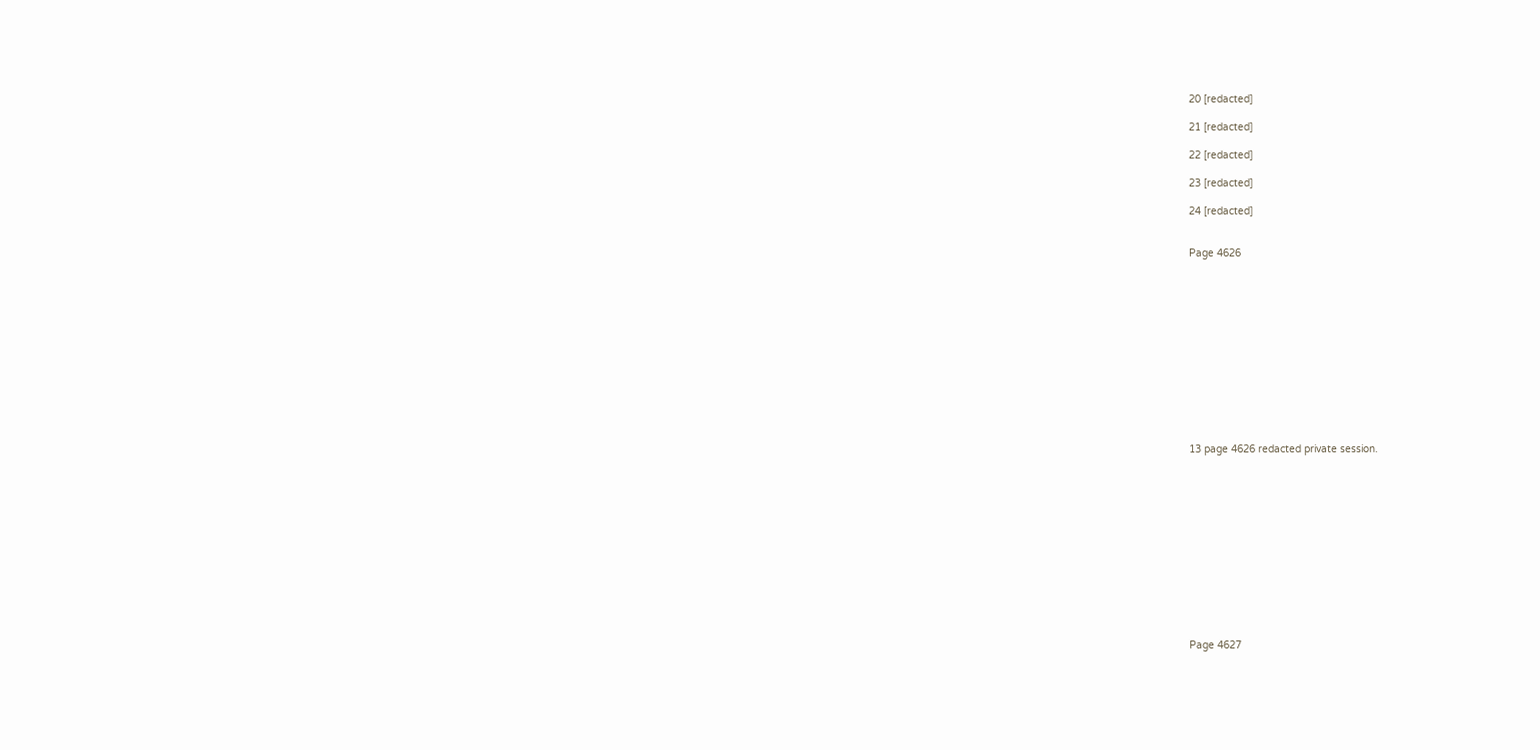20 [redacted]

21 [redacted]

22 [redacted]

23 [redacted]

24 [redacted]


Page 4626













13 page 4626 redacted private session.













Page 4627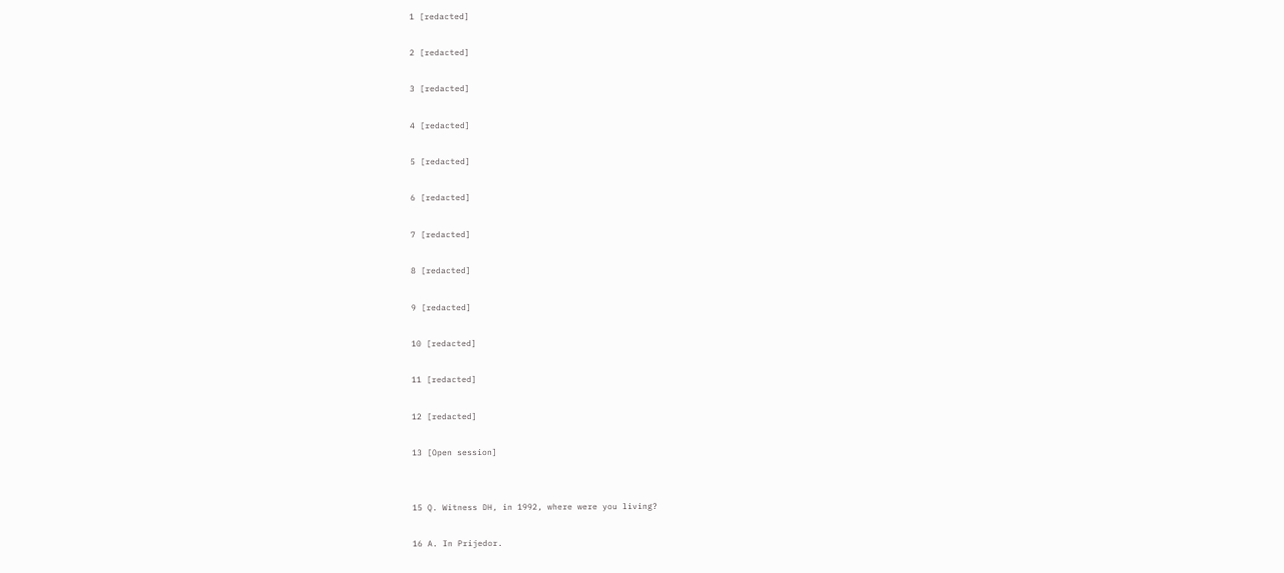1 [redacted]

2 [redacted]

3 [redacted]

4 [redacted]

5 [redacted]

6 [redacted]

7 [redacted]

8 [redacted]

9 [redacted]

10 [redacted]

11 [redacted]

12 [redacted]

13 [Open session]


15 Q. Witness DH, in 1992, where were you living?

16 A. In Prijedor.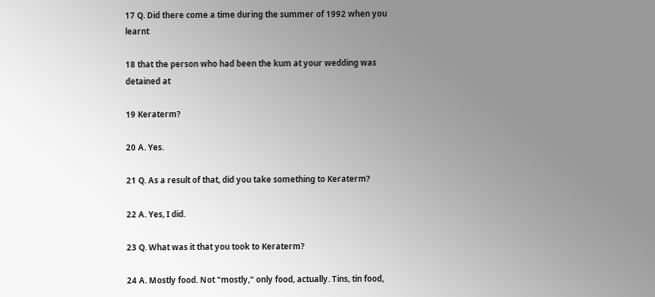17 Q. Did there come a time during the summer of 1992 when you learnt

18 that the person who had been the kum at your wedding was detained at

19 Keraterm?

20 A. Yes.

21 Q. As a result of that, did you take something to Keraterm?

22 A. Yes, I did.

23 Q. What was it that you took to Keraterm?

24 A. Mostly food. Not "mostly," only food, actually. Tins, tin food,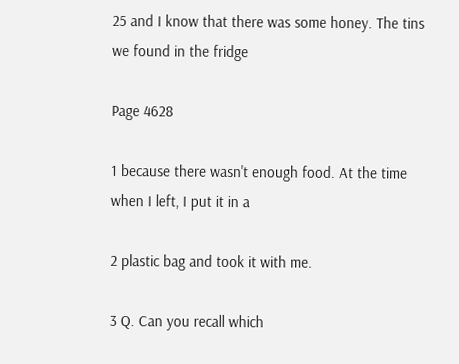25 and I know that there was some honey. The tins we found in the fridge

Page 4628

1 because there wasn't enough food. At the time when I left, I put it in a

2 plastic bag and took it with me.

3 Q. Can you recall which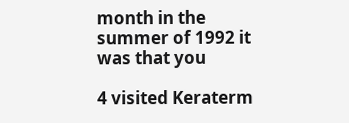month in the summer of 1992 it was that you

4 visited Keraterm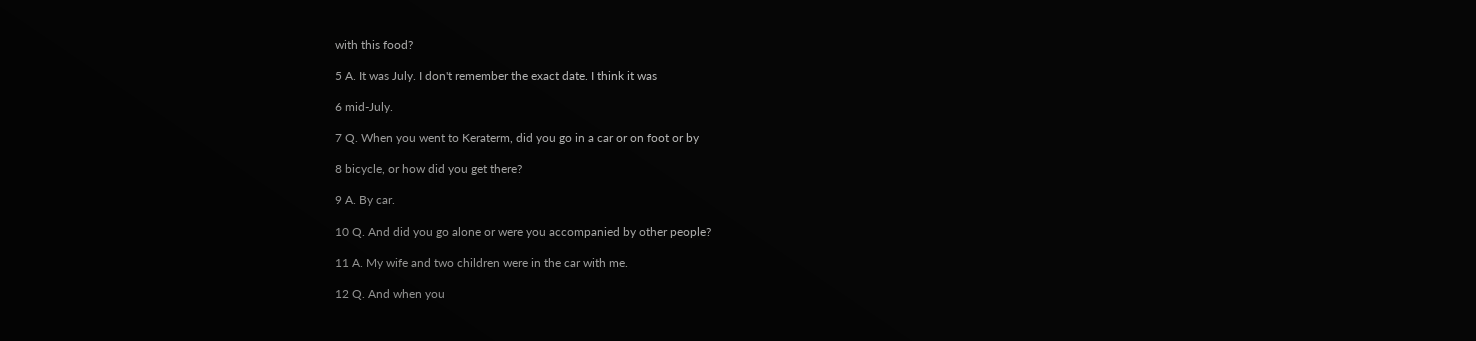with this food?

5 A. It was July. I don't remember the exact date. I think it was

6 mid-July.

7 Q. When you went to Keraterm, did you go in a car or on foot or by

8 bicycle, or how did you get there?

9 A. By car.

10 Q. And did you go alone or were you accompanied by other people?

11 A. My wife and two children were in the car with me.

12 Q. And when you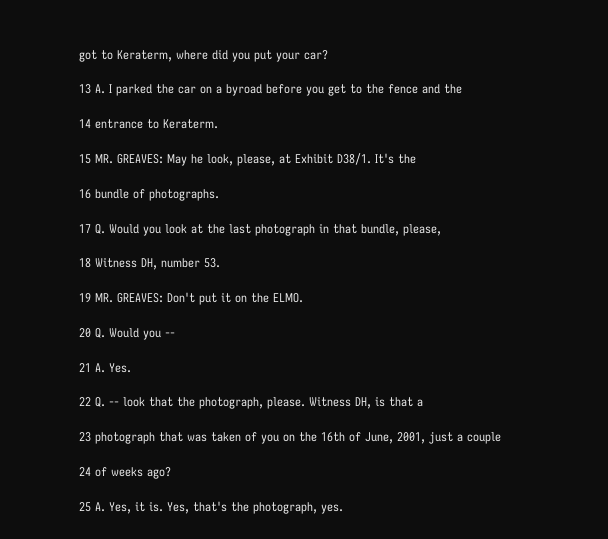got to Keraterm, where did you put your car?

13 A. I parked the car on a byroad before you get to the fence and the

14 entrance to Keraterm.

15 MR. GREAVES: May he look, please, at Exhibit D38/1. It's the

16 bundle of photographs.

17 Q. Would you look at the last photograph in that bundle, please,

18 Witness DH, number 53.

19 MR. GREAVES: Don't put it on the ELMO.

20 Q. Would you --

21 A. Yes.

22 Q. -- look that the photograph, please. Witness DH, is that a

23 photograph that was taken of you on the 16th of June, 2001, just a couple

24 of weeks ago?

25 A. Yes, it is. Yes, that's the photograph, yes.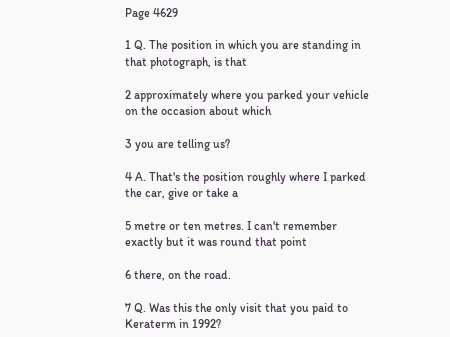Page 4629

1 Q. The position in which you are standing in that photograph, is that

2 approximately where you parked your vehicle on the occasion about which

3 you are telling us?

4 A. That's the position roughly where I parked the car, give or take a

5 metre or ten metres. I can't remember exactly but it was round that point

6 there, on the road.

7 Q. Was this the only visit that you paid to Keraterm in 1992?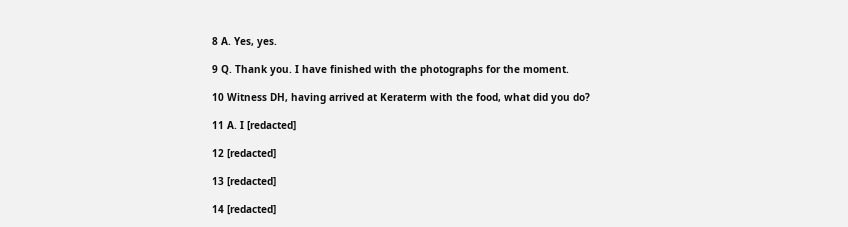8 A. Yes, yes.

9 Q. Thank you. I have finished with the photographs for the moment.

10 Witness DH, having arrived at Keraterm with the food, what did you do?

11 A. I [redacted]

12 [redacted]

13 [redacted]

14 [redacted]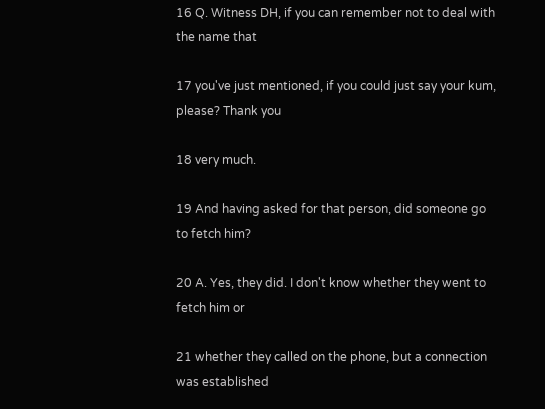16 Q. Witness DH, if you can remember not to deal with the name that

17 you've just mentioned, if you could just say your kum, please? Thank you

18 very much.

19 And having asked for that person, did someone go to fetch him?

20 A. Yes, they did. I don't know whether they went to fetch him or

21 whether they called on the phone, but a connection was established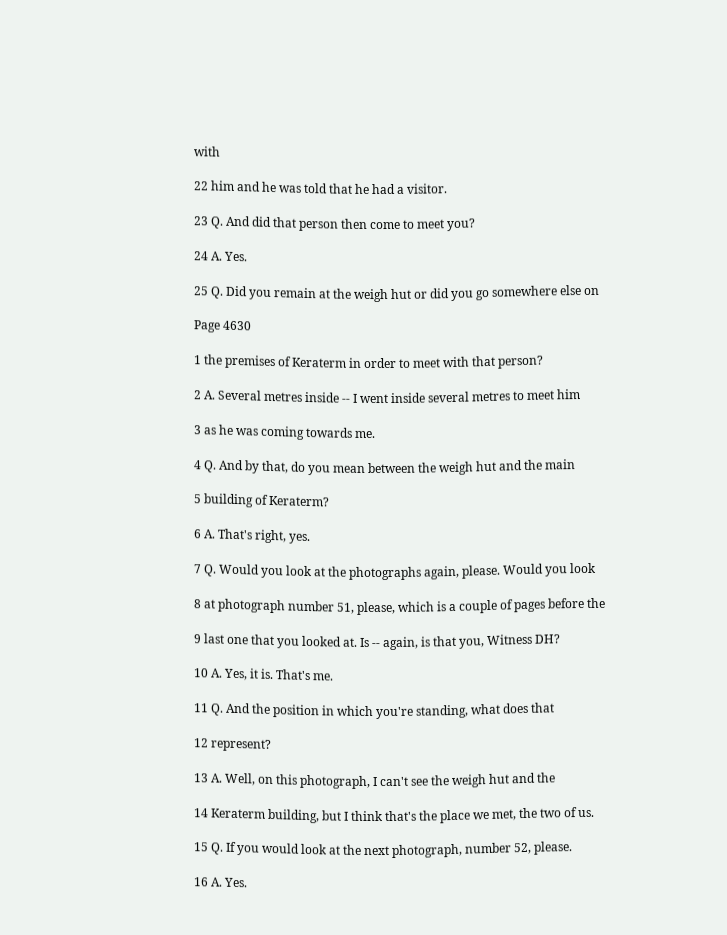with

22 him and he was told that he had a visitor.

23 Q. And did that person then come to meet you?

24 A. Yes.

25 Q. Did you remain at the weigh hut or did you go somewhere else on

Page 4630

1 the premises of Keraterm in order to meet with that person?

2 A. Several metres inside -- I went inside several metres to meet him

3 as he was coming towards me.

4 Q. And by that, do you mean between the weigh hut and the main

5 building of Keraterm?

6 A. That's right, yes.

7 Q. Would you look at the photographs again, please. Would you look

8 at photograph number 51, please, which is a couple of pages before the

9 last one that you looked at. Is -- again, is that you, Witness DH?

10 A. Yes, it is. That's me.

11 Q. And the position in which you're standing, what does that

12 represent?

13 A. Well, on this photograph, I can't see the weigh hut and the

14 Keraterm building, but I think that's the place we met, the two of us.

15 Q. If you would look at the next photograph, number 52, please.

16 A. Yes.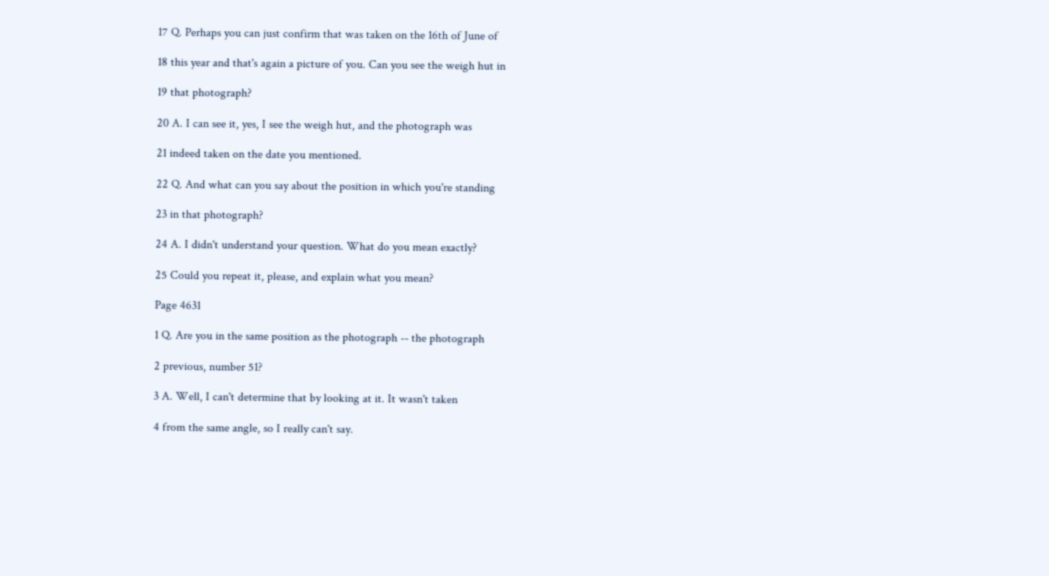17 Q. Perhaps you can just confirm that was taken on the 16th of June of

18 this year and that's again a picture of you. Can you see the weigh hut in

19 that photograph?

20 A. I can see it, yes, I see the weigh hut, and the photograph was

21 indeed taken on the date you mentioned.

22 Q. And what can you say about the position in which you're standing

23 in that photograph?

24 A. I didn't understand your question. What do you mean exactly?

25 Could you repeat it, please, and explain what you mean?

Page 4631

1 Q. Are you in the same position as the photograph -- the photograph

2 previous, number 51?

3 A. Well, I can't determine that by looking at it. It wasn't taken

4 from the same angle, so I really can't say.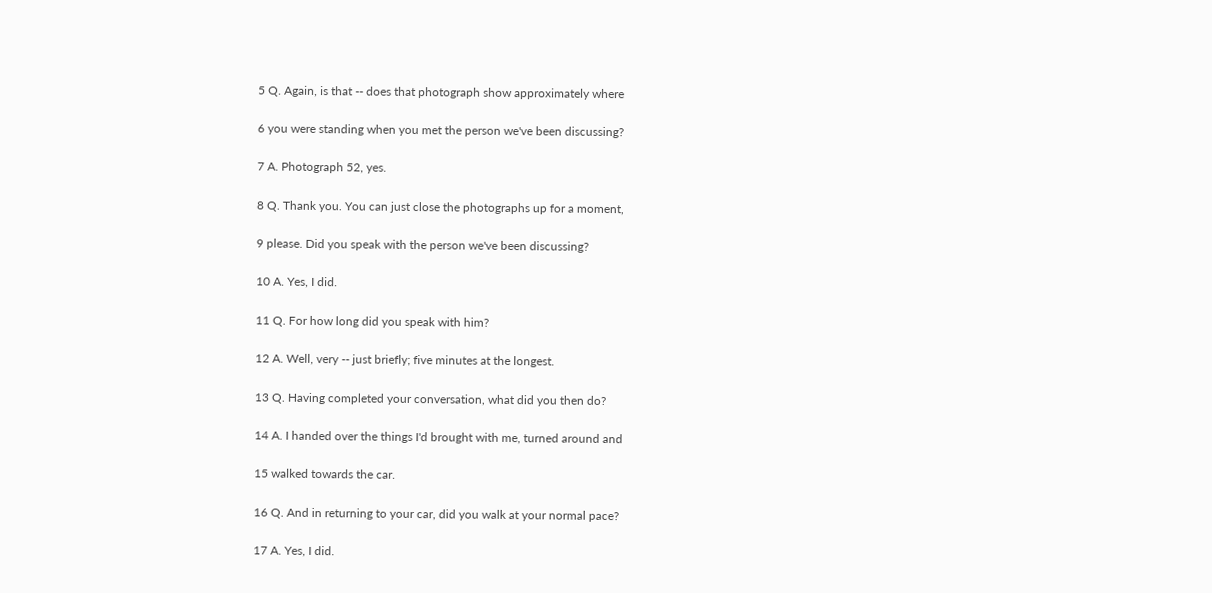5 Q. Again, is that -- does that photograph show approximately where

6 you were standing when you met the person we've been discussing?

7 A. Photograph 52, yes.

8 Q. Thank you. You can just close the photographs up for a moment,

9 please. Did you speak with the person we've been discussing?

10 A. Yes, I did.

11 Q. For how long did you speak with him?

12 A. Well, very -- just briefly; five minutes at the longest.

13 Q. Having completed your conversation, what did you then do?

14 A. I handed over the things I'd brought with me, turned around and

15 walked towards the car.

16 Q. And in returning to your car, did you walk at your normal pace?

17 A. Yes, I did.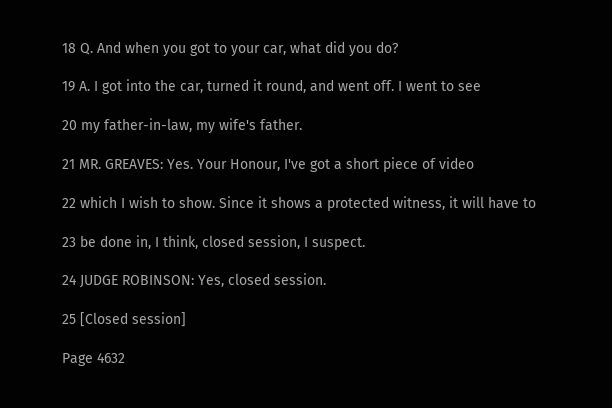18 Q. And when you got to your car, what did you do?

19 A. I got into the car, turned it round, and went off. I went to see

20 my father-in-law, my wife's father.

21 MR. GREAVES: Yes. Your Honour, I've got a short piece of video

22 which I wish to show. Since it shows a protected witness, it will have to

23 be done in, I think, closed session, I suspect.

24 JUDGE ROBINSON: Yes, closed session.

25 [Closed session]

Page 4632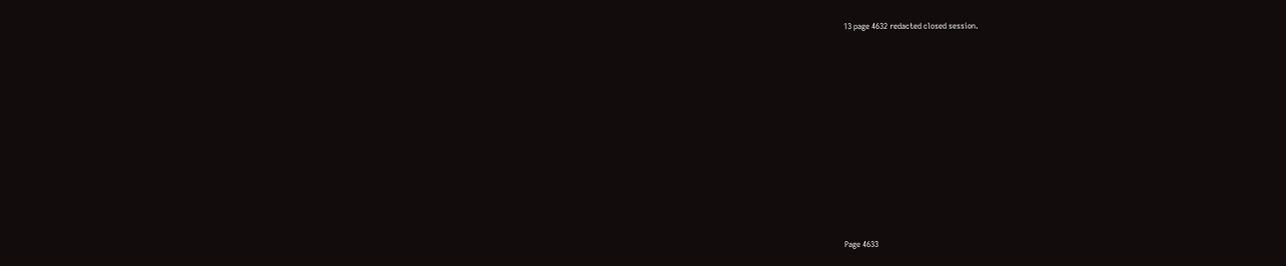13 page 4632 redacted closed session.













Page 4633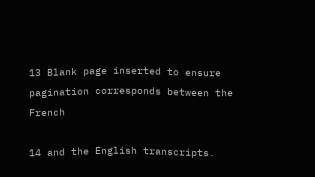13 Blank page inserted to ensure pagination corresponds between the French

14 and the English transcripts.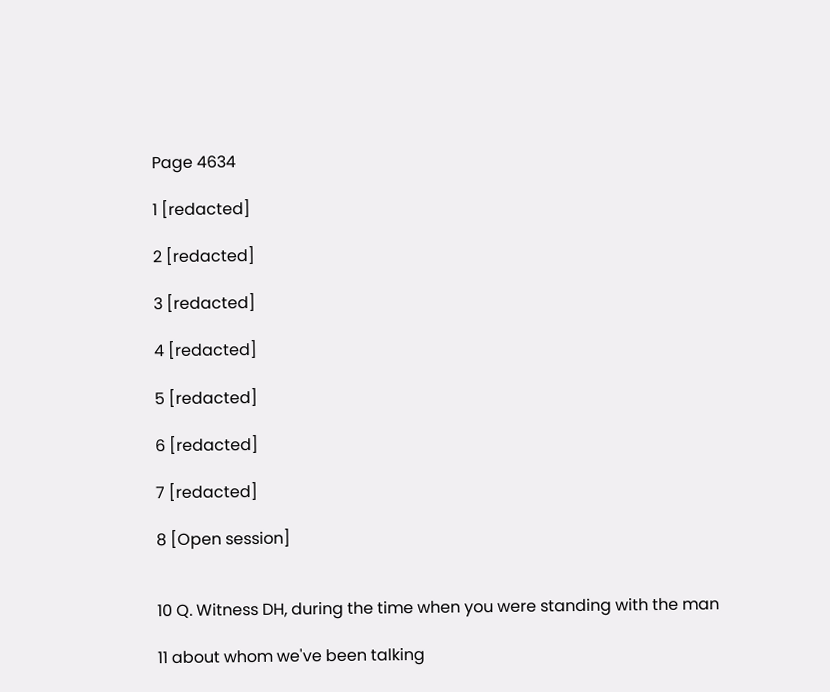Page 4634

1 [redacted]

2 [redacted]

3 [redacted]

4 [redacted]

5 [redacted]

6 [redacted]

7 [redacted]

8 [Open session]


10 Q. Witness DH, during the time when you were standing with the man

11 about whom we've been talking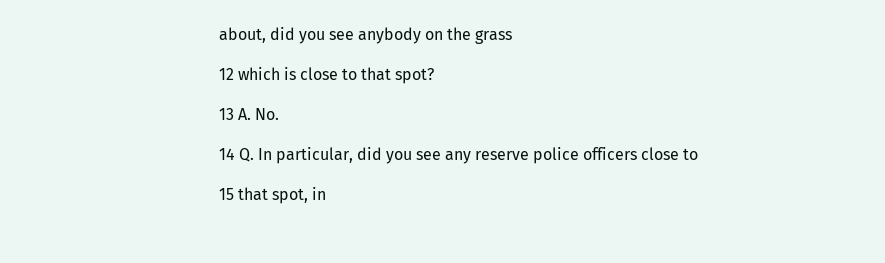about, did you see anybody on the grass

12 which is close to that spot?

13 A. No.

14 Q. In particular, did you see any reserve police officers close to

15 that spot, in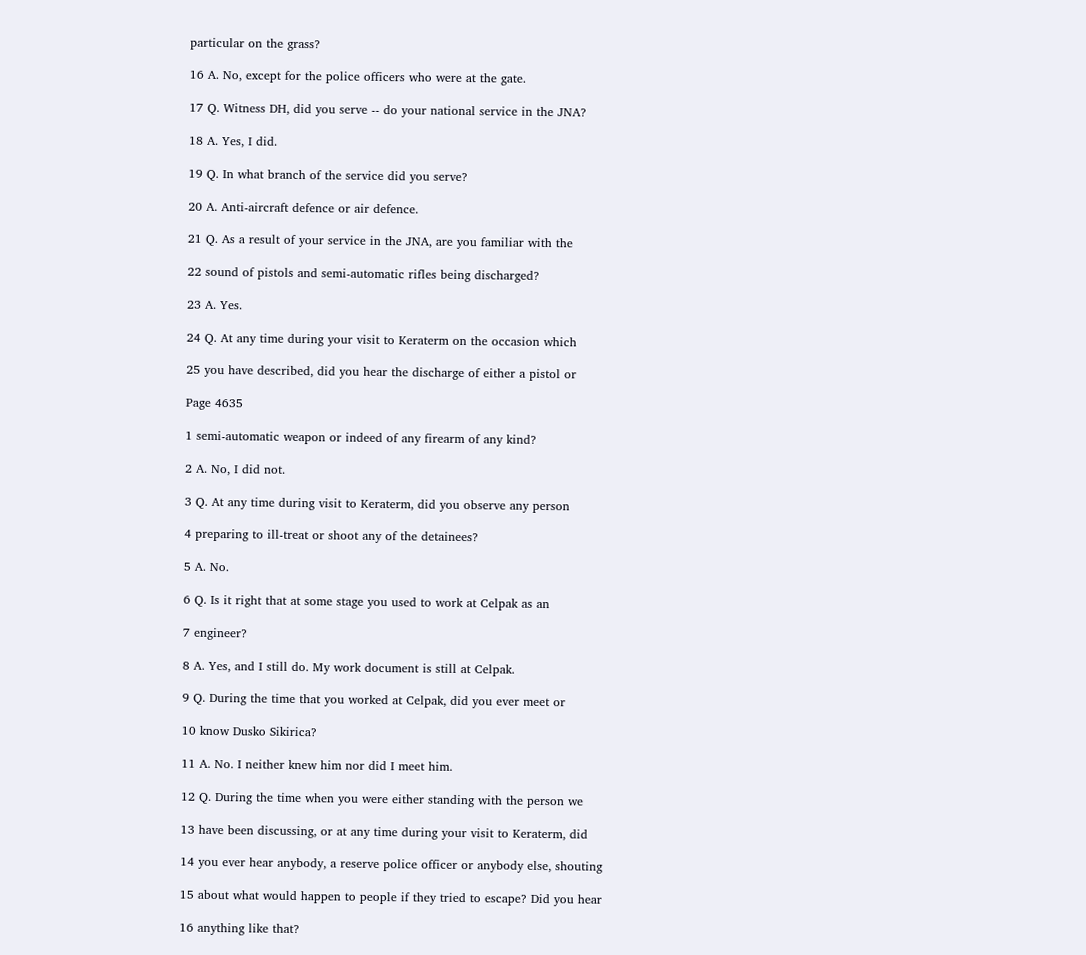particular on the grass?

16 A. No, except for the police officers who were at the gate.

17 Q. Witness DH, did you serve -- do your national service in the JNA?

18 A. Yes, I did.

19 Q. In what branch of the service did you serve?

20 A. Anti-aircraft defence or air defence.

21 Q. As a result of your service in the JNA, are you familiar with the

22 sound of pistols and semi-automatic rifles being discharged?

23 A. Yes.

24 Q. At any time during your visit to Keraterm on the occasion which

25 you have described, did you hear the discharge of either a pistol or

Page 4635

1 semi-automatic weapon or indeed of any firearm of any kind?

2 A. No, I did not.

3 Q. At any time during visit to Keraterm, did you observe any person

4 preparing to ill-treat or shoot any of the detainees?

5 A. No.

6 Q. Is it right that at some stage you used to work at Celpak as an

7 engineer?

8 A. Yes, and I still do. My work document is still at Celpak.

9 Q. During the time that you worked at Celpak, did you ever meet or

10 know Dusko Sikirica?

11 A. No. I neither knew him nor did I meet him.

12 Q. During the time when you were either standing with the person we

13 have been discussing, or at any time during your visit to Keraterm, did

14 you ever hear anybody, a reserve police officer or anybody else, shouting

15 about what would happen to people if they tried to escape? Did you hear

16 anything like that?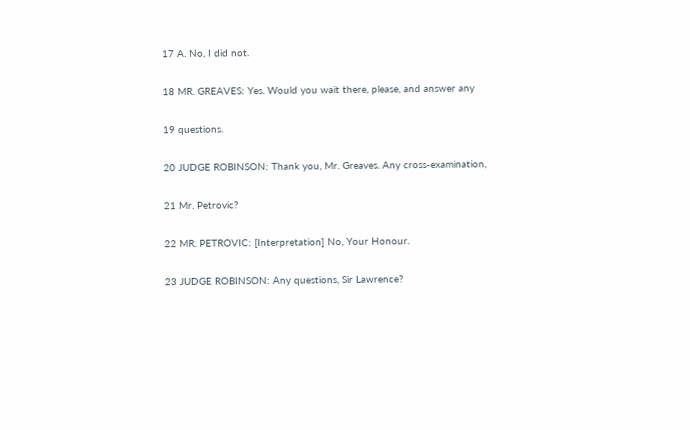17 A. No, I did not.

18 MR. GREAVES: Yes. Would you wait there, please, and answer any

19 questions.

20 JUDGE ROBINSON: Thank you, Mr. Greaves. Any cross-examination,

21 Mr. Petrovic?

22 MR. PETROVIC: [Interpretation] No, Your Honour.

23 JUDGE ROBINSON: Any questions, Sir Lawrence?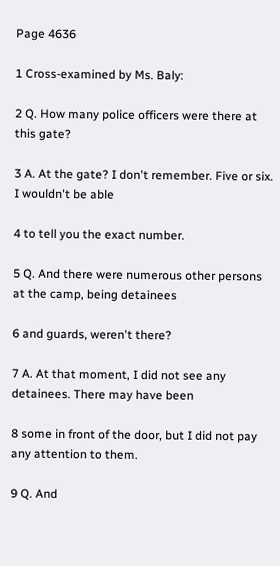Page 4636

1 Cross-examined by Ms. Baly:

2 Q. How many police officers were there at this gate?

3 A. At the gate? I don't remember. Five or six. I wouldn't be able

4 to tell you the exact number.

5 Q. And there were numerous other persons at the camp, being detainees

6 and guards, weren't there?

7 A. At that moment, I did not see any detainees. There may have been

8 some in front of the door, but I did not pay any attention to them.

9 Q. And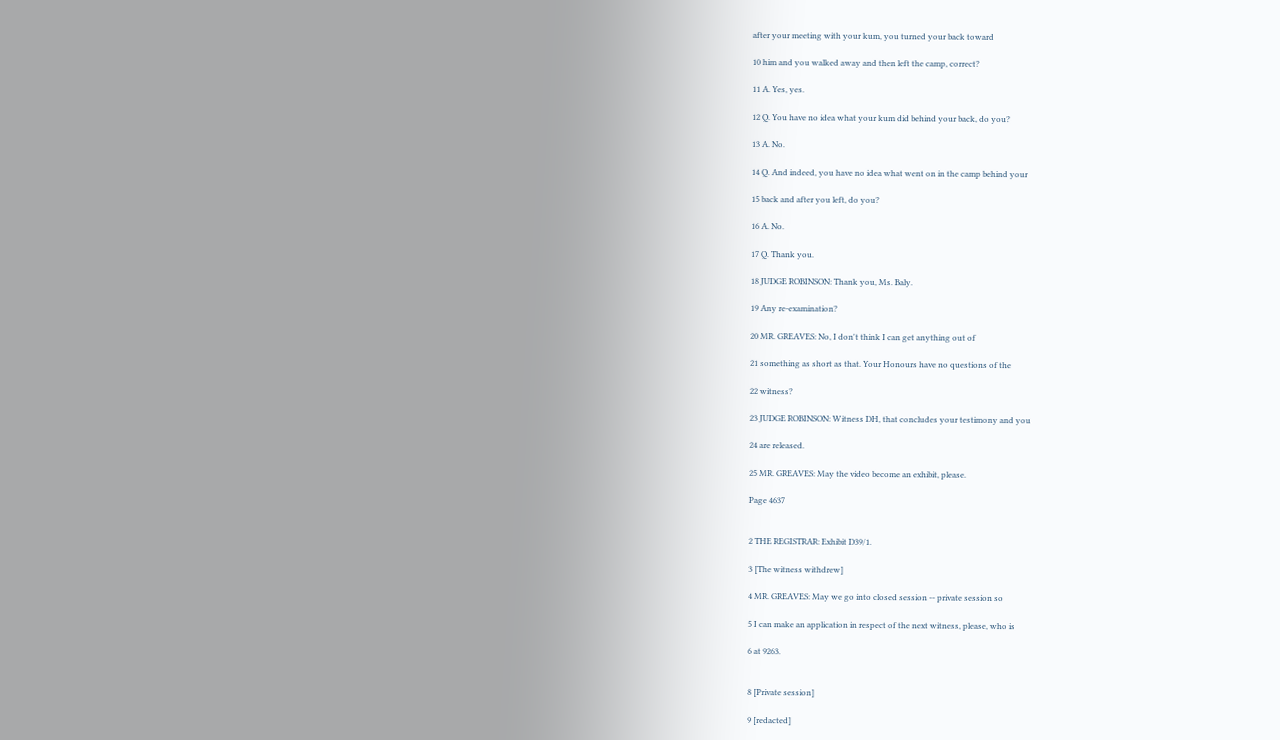after your meeting with your kum, you turned your back toward

10 him and you walked away and then left the camp, correct?

11 A. Yes, yes.

12 Q. You have no idea what your kum did behind your back, do you?

13 A. No.

14 Q. And indeed, you have no idea what went on in the camp behind your

15 back and after you left, do you?

16 A. No.

17 Q. Thank you.

18 JUDGE ROBINSON: Thank you, Ms. Baly.

19 Any re-examination?

20 MR. GREAVES: No, I don't think I can get anything out of

21 something as short as that. Your Honours have no questions of the

22 witness?

23 JUDGE ROBINSON: Witness DH, that concludes your testimony and you

24 are released.

25 MR. GREAVES: May the video become an exhibit, please.

Page 4637


2 THE REGISTRAR: Exhibit D39/1.

3 [The witness withdrew]

4 MR. GREAVES: May we go into closed session -- private session so

5 I can make an application in respect of the next witness, please, who is

6 at 9263.


8 [Private session]

9 [redacted]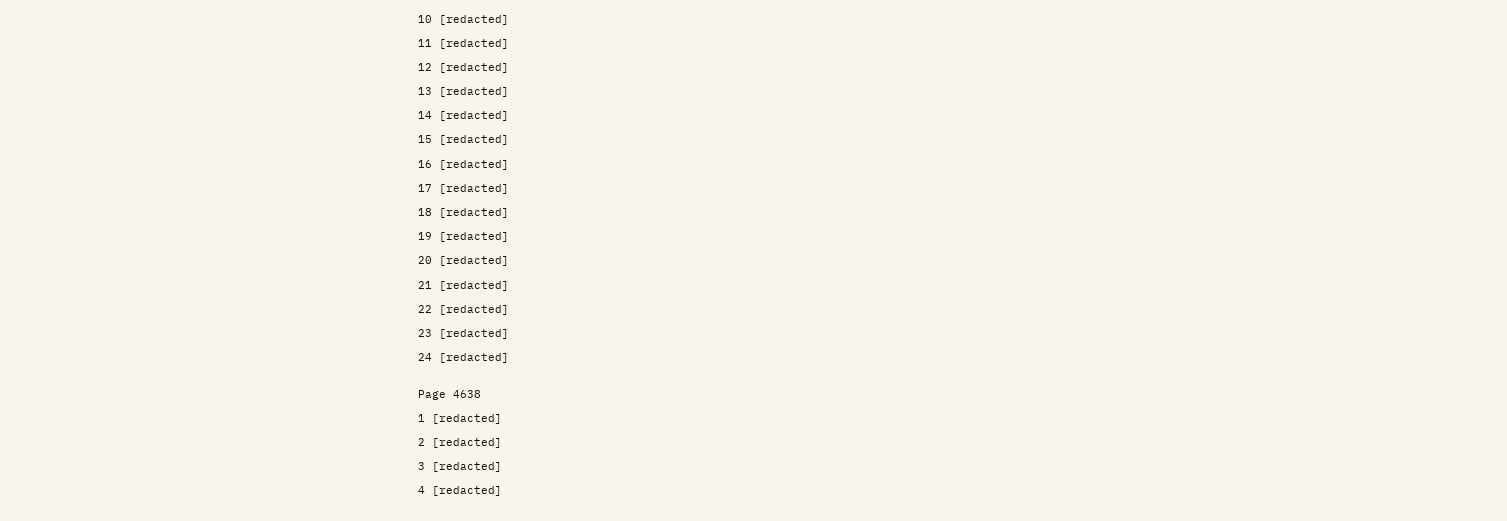10 [redacted]

11 [redacted]

12 [redacted]

13 [redacted]

14 [redacted]

15 [redacted]

16 [redacted]

17 [redacted]

18 [redacted]

19 [redacted]

20 [redacted]

21 [redacted]

22 [redacted]

23 [redacted]

24 [redacted]


Page 4638

1 [redacted]

2 [redacted]

3 [redacted]

4 [redacted]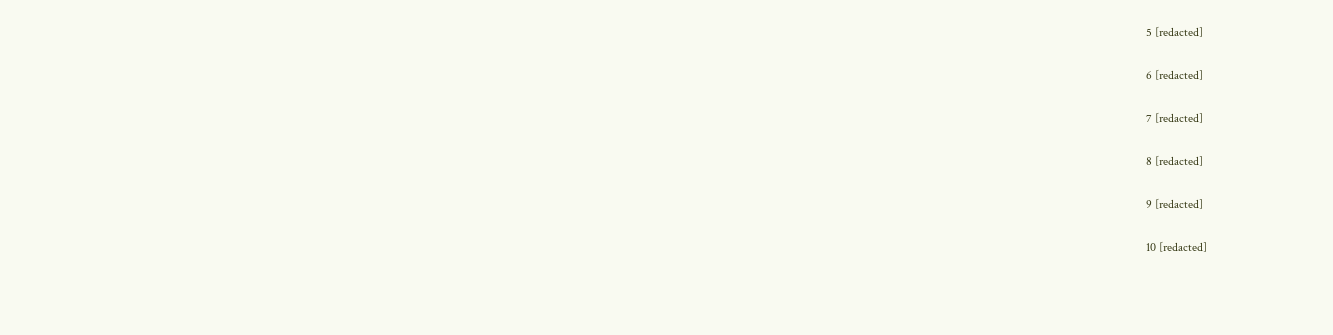5 [redacted]

6 [redacted]

7 [redacted]

8 [redacted]

9 [redacted]

10 [redacted]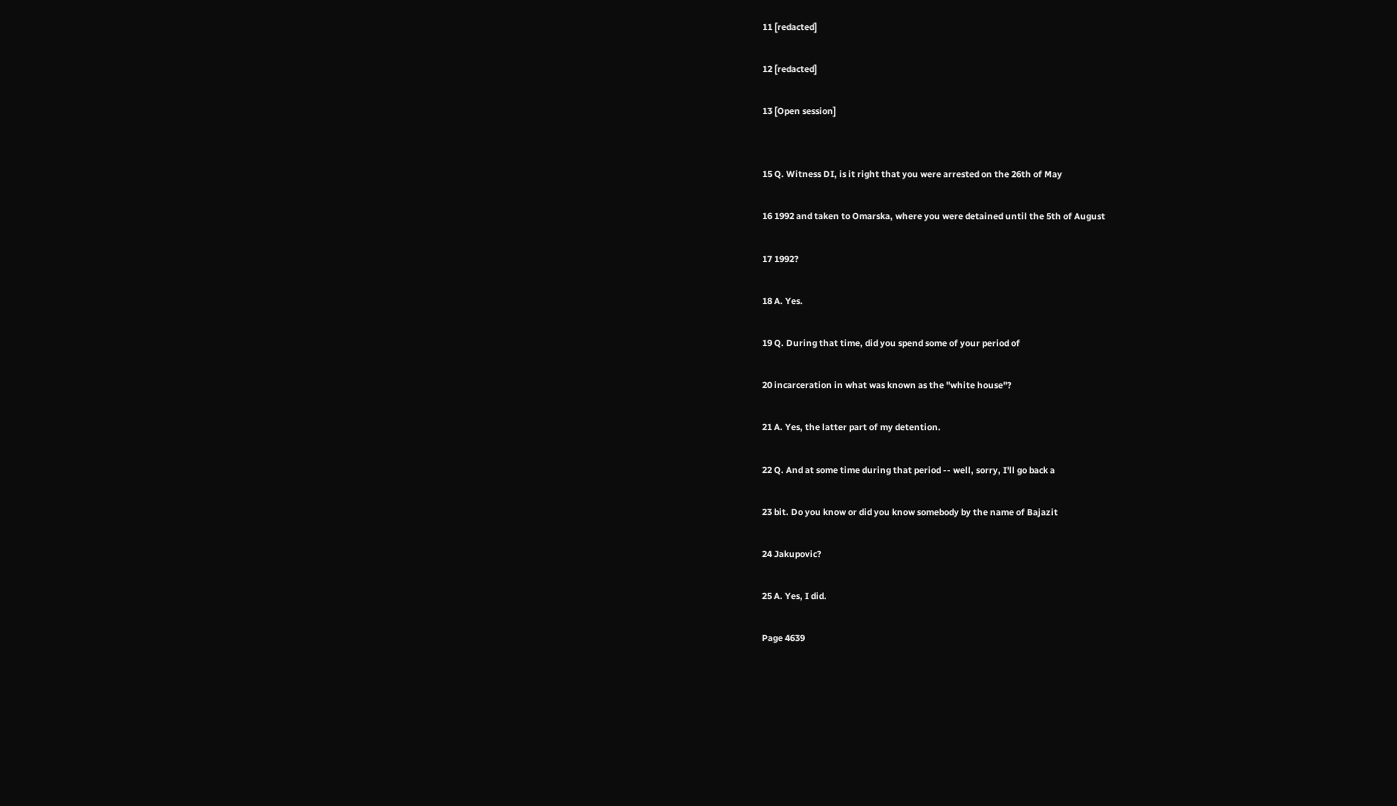11 [redacted]

12 [redacted]

13 [Open session]


15 Q. Witness DI, is it right that you were arrested on the 26th of May

16 1992 and taken to Omarska, where you were detained until the 5th of August

17 1992?

18 A. Yes.

19 Q. During that time, did you spend some of your period of

20 incarceration in what was known as the "white house"?

21 A. Yes, the latter part of my detention.

22 Q. And at some time during that period -- well, sorry, I'll go back a

23 bit. Do you know or did you know somebody by the name of Bajazit

24 Jakupovic?

25 A. Yes, I did.

Page 4639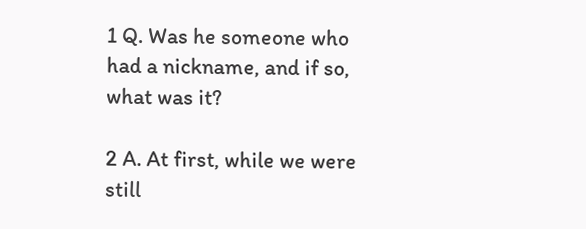1 Q. Was he someone who had a nickname, and if so, what was it?

2 A. At first, while we were still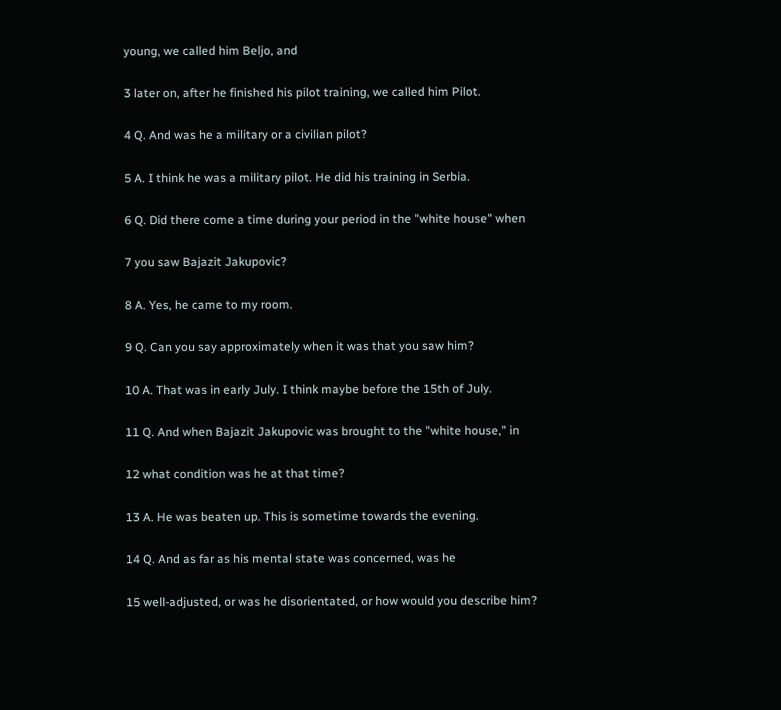young, we called him Beljo, and

3 later on, after he finished his pilot training, we called him Pilot.

4 Q. And was he a military or a civilian pilot?

5 A. I think he was a military pilot. He did his training in Serbia.

6 Q. Did there come a time during your period in the "white house" when

7 you saw Bajazit Jakupovic?

8 A. Yes, he came to my room.

9 Q. Can you say approximately when it was that you saw him?

10 A. That was in early July. I think maybe before the 15th of July.

11 Q. And when Bajazit Jakupovic was brought to the "white house," in

12 what condition was he at that time?

13 A. He was beaten up. This is sometime towards the evening.

14 Q. And as far as his mental state was concerned, was he

15 well-adjusted, or was he disorientated, or how would you describe him?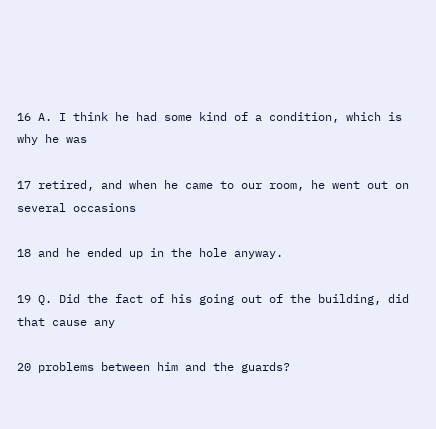16 A. I think he had some kind of a condition, which is why he was

17 retired, and when he came to our room, he went out on several occasions

18 and he ended up in the hole anyway.

19 Q. Did the fact of his going out of the building, did that cause any

20 problems between him and the guards?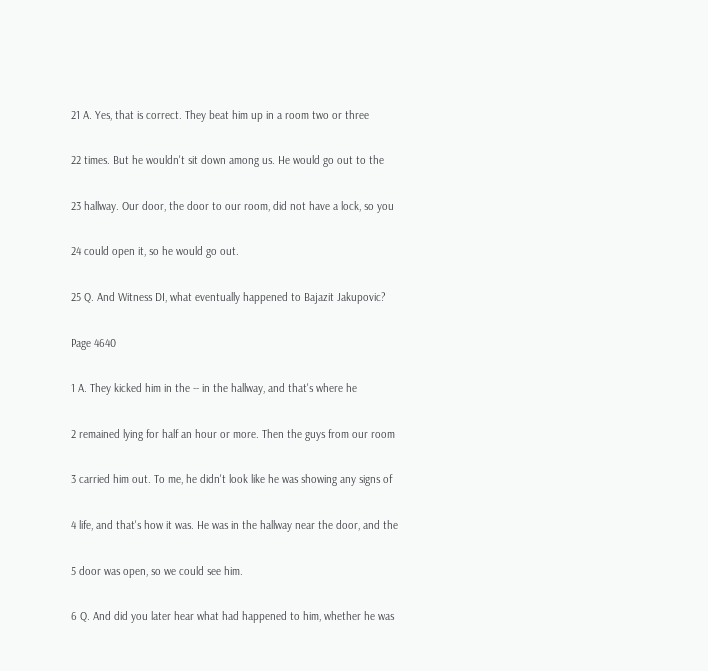21 A. Yes, that is correct. They beat him up in a room two or three

22 times. But he wouldn't sit down among us. He would go out to the

23 hallway. Our door, the door to our room, did not have a lock, so you

24 could open it, so he would go out.

25 Q. And Witness DI, what eventually happened to Bajazit Jakupovic?

Page 4640

1 A. They kicked him in the -- in the hallway, and that's where he

2 remained lying for half an hour or more. Then the guys from our room

3 carried him out. To me, he didn't look like he was showing any signs of

4 life, and that's how it was. He was in the hallway near the door, and the

5 door was open, so we could see him.

6 Q. And did you later hear what had happened to him, whether he was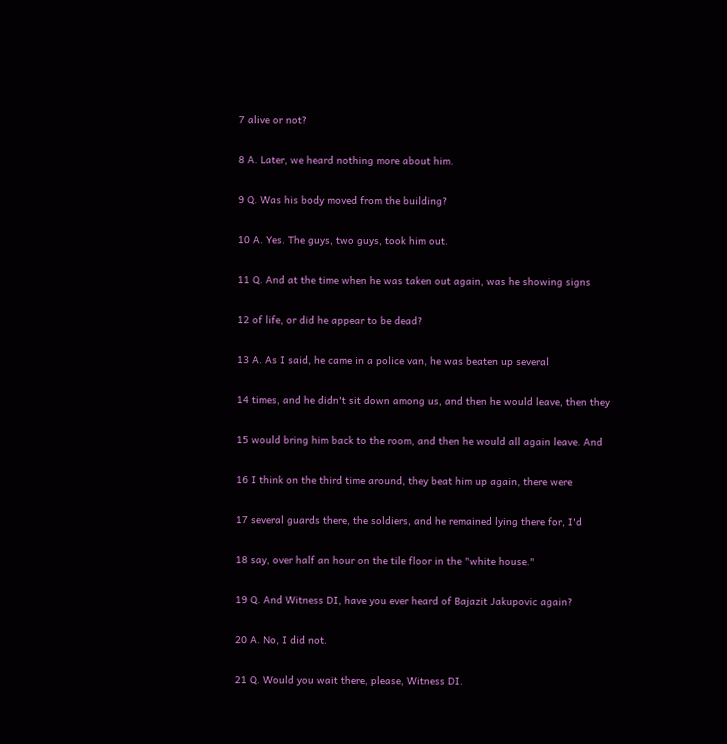7 alive or not?

8 A. Later, we heard nothing more about him.

9 Q. Was his body moved from the building?

10 A. Yes. The guys, two guys, took him out.

11 Q. And at the time when he was taken out again, was he showing signs

12 of life, or did he appear to be dead?

13 A. As I said, he came in a police van, he was beaten up several

14 times, and he didn't sit down among us, and then he would leave, then they

15 would bring him back to the room, and then he would all again leave. And

16 I think on the third time around, they beat him up again, there were

17 several guards there, the soldiers, and he remained lying there for, I'd

18 say, over half an hour on the tile floor in the "white house."

19 Q. And Witness DI, have you ever heard of Bajazit Jakupovic again?

20 A. No, I did not.

21 Q. Would you wait there, please, Witness DI.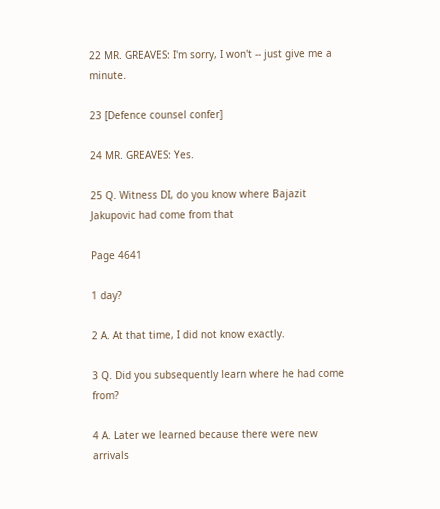22 MR. GREAVES: I'm sorry, I won't -- just give me a minute.

23 [Defence counsel confer]

24 MR. GREAVES: Yes.

25 Q. Witness DI, do you know where Bajazit Jakupovic had come from that

Page 4641

1 day?

2 A. At that time, I did not know exactly.

3 Q. Did you subsequently learn where he had come from?

4 A. Later we learned because there were new arrivals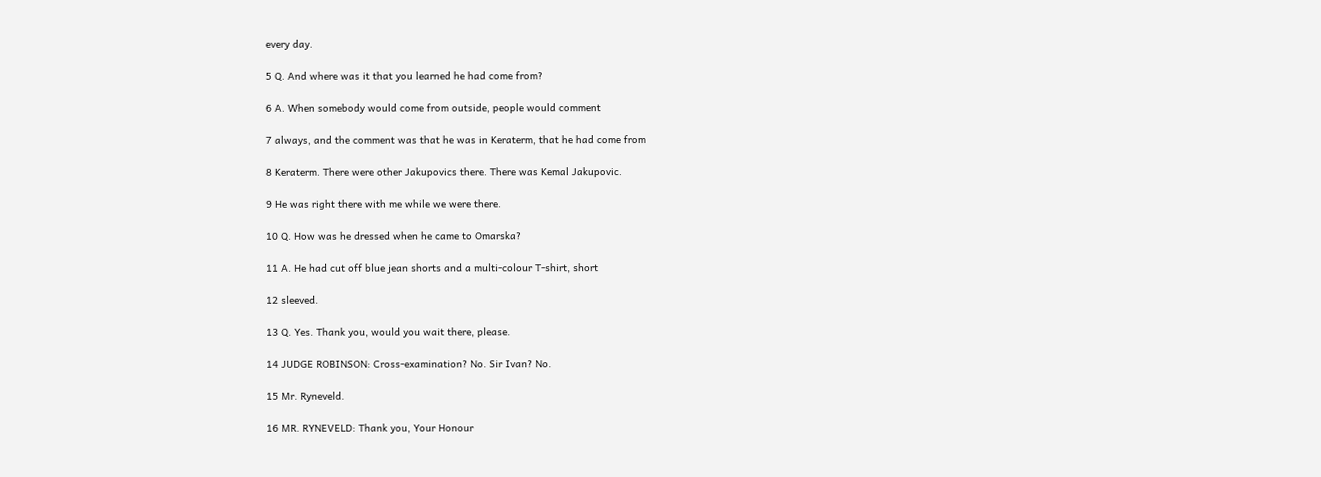every day.

5 Q. And where was it that you learned he had come from?

6 A. When somebody would come from outside, people would comment

7 always, and the comment was that he was in Keraterm, that he had come from

8 Keraterm. There were other Jakupovics there. There was Kemal Jakupovic.

9 He was right there with me while we were there.

10 Q. How was he dressed when he came to Omarska?

11 A. He had cut off blue jean shorts and a multi-colour T-shirt, short

12 sleeved.

13 Q. Yes. Thank you, would you wait there, please.

14 JUDGE ROBINSON: Cross-examination? No. Sir Ivan? No.

15 Mr. Ryneveld.

16 MR. RYNEVELD: Thank you, Your Honour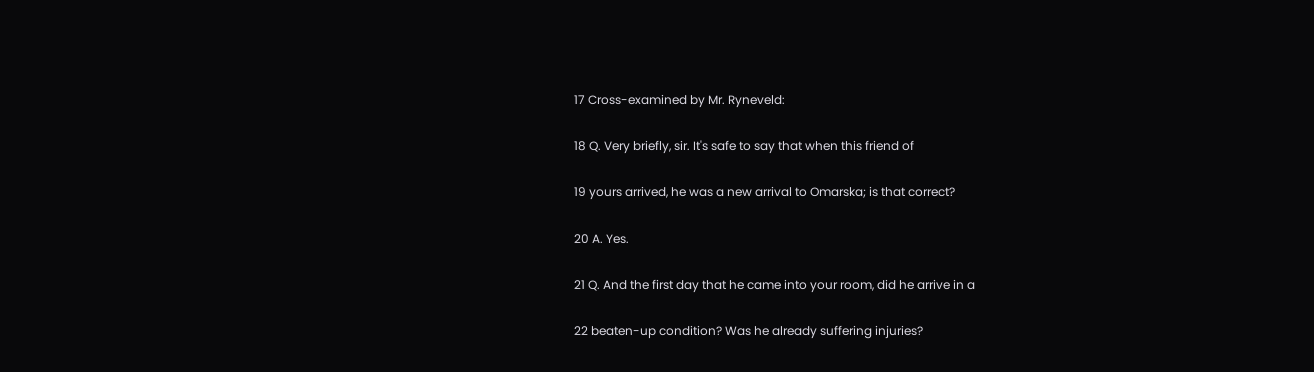17 Cross-examined by Mr. Ryneveld:

18 Q. Very briefly, sir. It's safe to say that when this friend of

19 yours arrived, he was a new arrival to Omarska; is that correct?

20 A. Yes.

21 Q. And the first day that he came into your room, did he arrive in a

22 beaten-up condition? Was he already suffering injuries?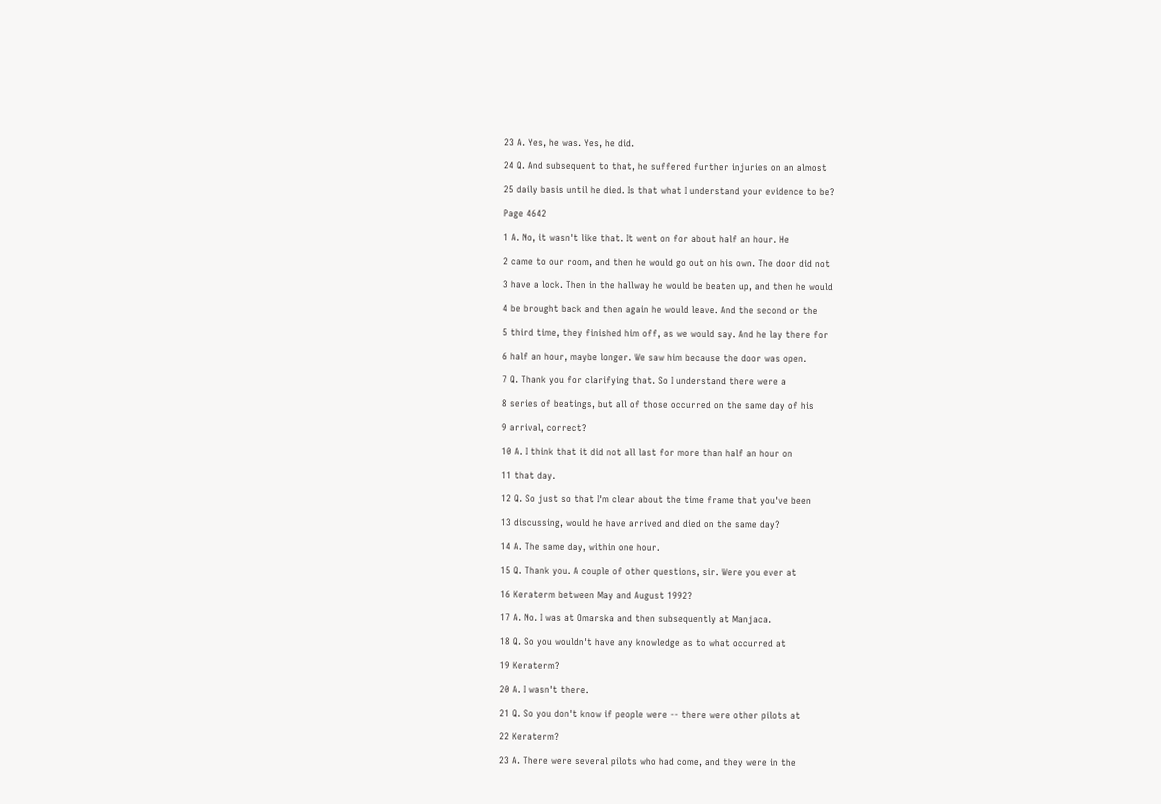23 A. Yes, he was. Yes, he did.

24 Q. And subsequent to that, he suffered further injuries on an almost

25 daily basis until he died. Is that what I understand your evidence to be?

Page 4642

1 A. No, it wasn't like that. It went on for about half an hour. He

2 came to our room, and then he would go out on his own. The door did not

3 have a lock. Then in the hallway he would be beaten up, and then he would

4 be brought back and then again he would leave. And the second or the

5 third time, they finished him off, as we would say. And he lay there for

6 half an hour, maybe longer. We saw him because the door was open.

7 Q. Thank you for clarifying that. So I understand there were a

8 series of beatings, but all of those occurred on the same day of his

9 arrival, correct?

10 A. I think that it did not all last for more than half an hour on

11 that day.

12 Q. So just so that I'm clear about the time frame that you've been

13 discussing, would he have arrived and died on the same day?

14 A. The same day, within one hour.

15 Q. Thank you. A couple of other questions, sir. Were you ever at

16 Keraterm between May and August 1992?

17 A. No. I was at Omarska and then subsequently at Manjaca.

18 Q. So you wouldn't have any knowledge as to what occurred at

19 Keraterm?

20 A. I wasn't there.

21 Q. So you don't know if people were -- there were other pilots at

22 Keraterm?

23 A. There were several pilots who had come, and they were in the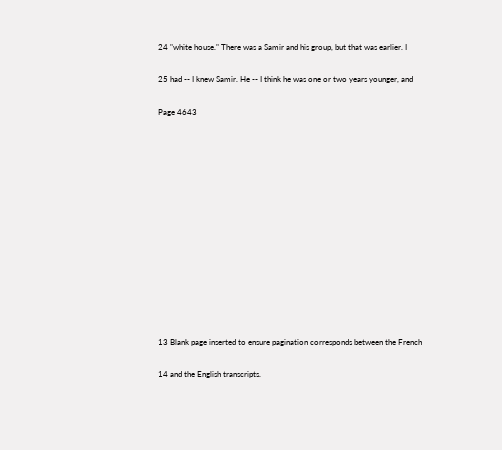24 "white house." There was a Samir and his group, but that was earlier. I

25 had -- I knew Samir. He -- I think he was one or two years younger, and

Page 4643













13 Blank page inserted to ensure pagination corresponds between the French

14 and the English transcripts.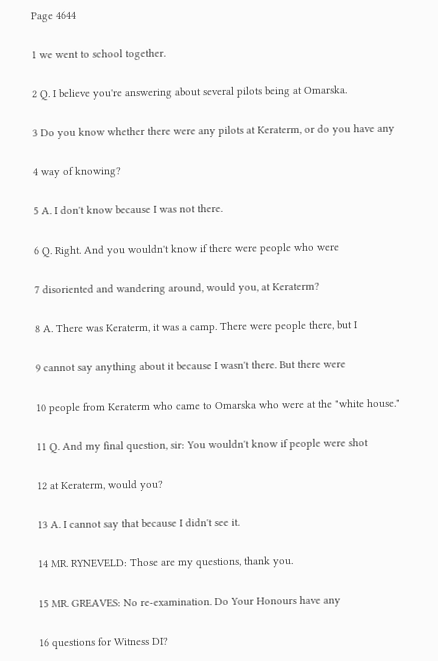Page 4644

1 we went to school together.

2 Q. I believe you're answering about several pilots being at Omarska.

3 Do you know whether there were any pilots at Keraterm, or do you have any

4 way of knowing?

5 A. I don't know because I was not there.

6 Q. Right. And you wouldn't know if there were people who were

7 disoriented and wandering around, would you, at Keraterm?

8 A. There was Keraterm, it was a camp. There were people there, but I

9 cannot say anything about it because I wasn't there. But there were

10 people from Keraterm who came to Omarska who were at the "white house."

11 Q. And my final question, sir: You wouldn't know if people were shot

12 at Keraterm, would you?

13 A. I cannot say that because I didn't see it.

14 MR. RYNEVELD: Those are my questions, thank you.

15 MR. GREAVES: No re-examination. Do Your Honours have any

16 questions for Witness DI?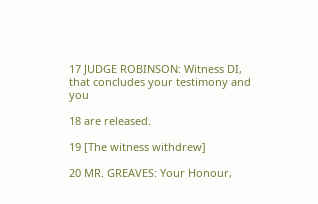17 JUDGE ROBINSON: Witness DI, that concludes your testimony and you

18 are released.

19 [The witness withdrew]

20 MR. GREAVES: Your Honour,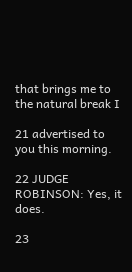that brings me to the natural break I

21 advertised to you this morning.

22 JUDGE ROBINSON: Yes, it does.

23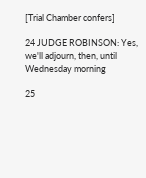[Trial Chamber confers]

24 JUDGE ROBINSON: Yes, we'll adjourn, then, until Wednesday morning

25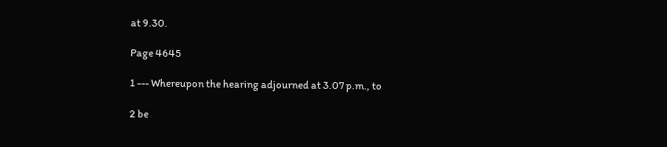at 9.30.

Page 4645

1 --- Whereupon the hearing adjourned at 3.07 p.m., to

2 be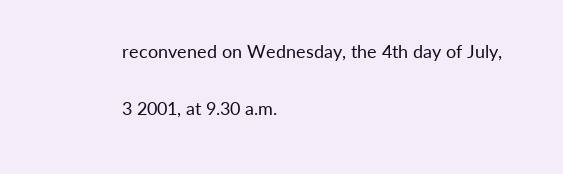reconvened on Wednesday, the 4th day of July,

3 2001, at 9.30 a.m.